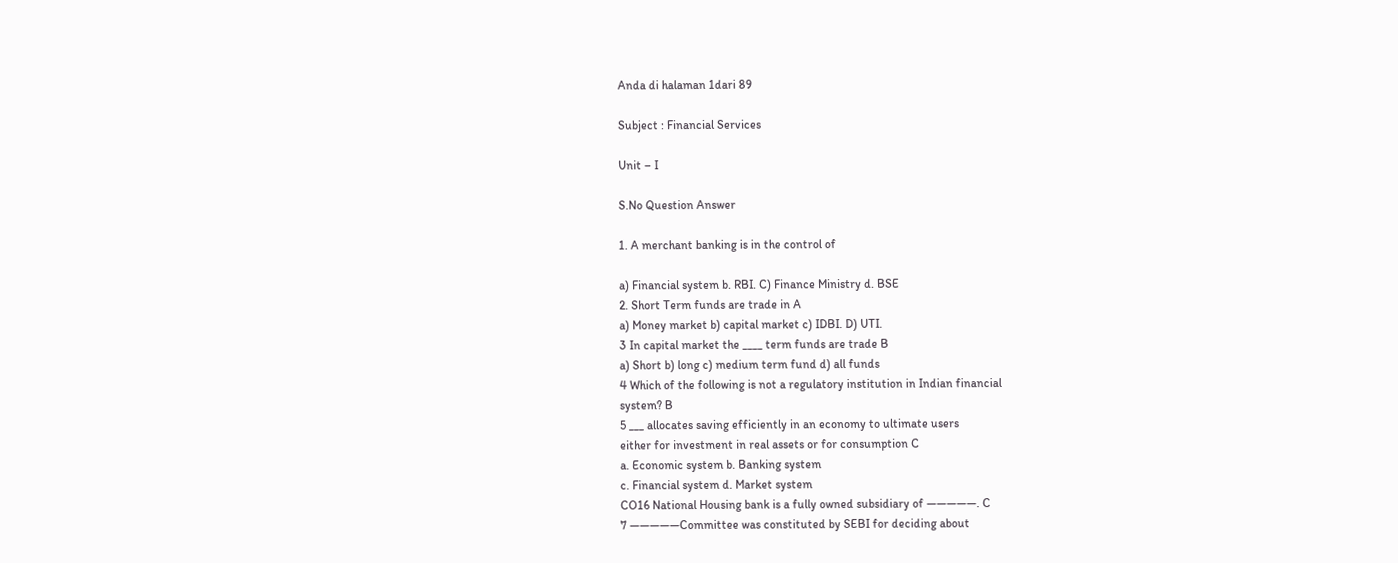Anda di halaman 1dari 89

Subject : Financial Services

Unit – I

S.No Question Answer

1. A merchant banking is in the control of

a) Financial system b. RBI. C) Finance Ministry d. BSE
2. Short Term funds are trade in A
a) Money market b) capital market c) IDBI. D) UTI.
3 In capital market the ____ term funds are trade B
a) Short b) long c) medium term fund d) all funds
4 Which of the following is not a regulatory institution in Indian financial
system? B
5 ___ allocates saving efficiently in an economy to ultimate users
either for investment in real assets or for consumption C
a. Economic system b. Banking system
c. Financial system d. Market system
CO16 National Housing bank is a fully owned subsidiary of —————. C
7 —————Committee was constituted by SEBI for deciding about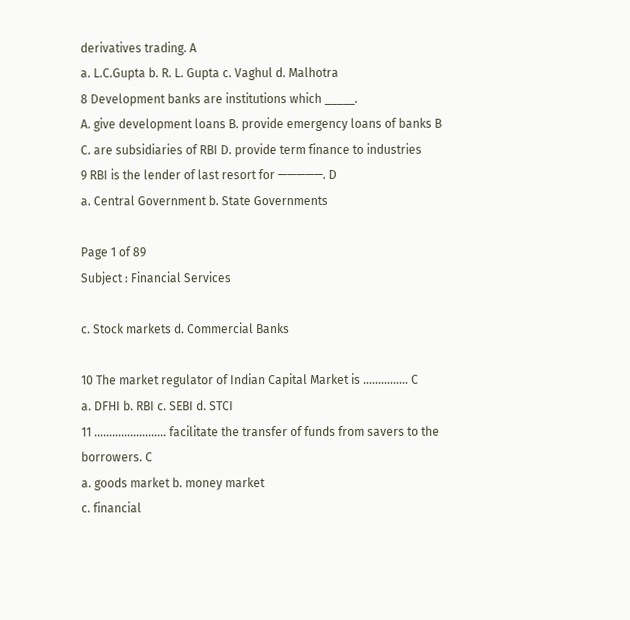derivatives trading. A
a. L.C.Gupta b. R. L. Gupta c. Vaghul d. Malhotra
8 Development banks are institutions which _____.
A. give development loans B. provide emergency loans of banks B
C. are subsidiaries of RBI D. provide term finance to industries
9 RBI is the lender of last resort for —————. D
a. Central Government b. State Governments

Page 1 of 89
Subject : Financial Services

c. Stock markets d. Commercial Banks

10 The market regulator of Indian Capital Market is …………… C
a. DFHI b. RBI c. SEBI d. STCI
11 …………………… facilitate the transfer of funds from savers to the
borrowers. C
a. goods market b. money market
c. financial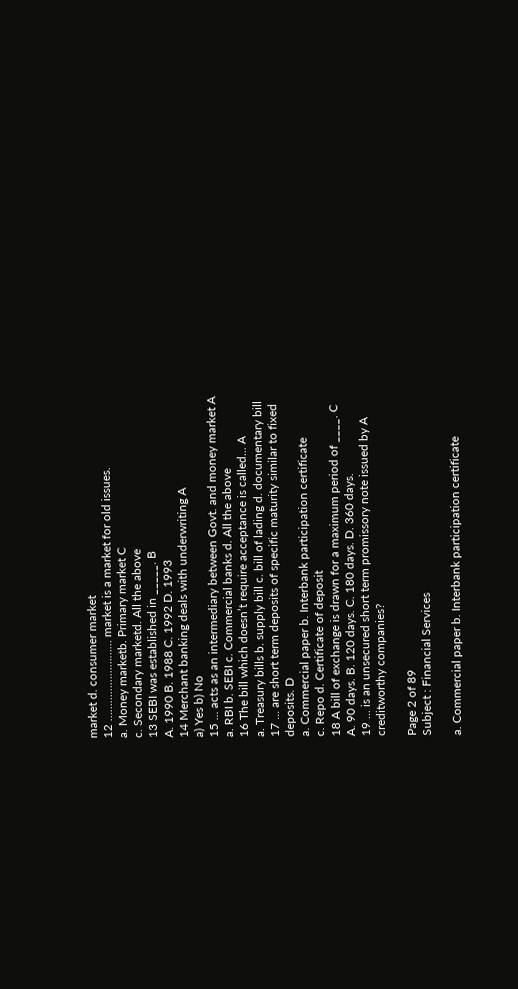market d. consumer market
12 ……………………… market is a market for old issues.
a. Money marketb. Primary market C
c. Secondary marketd. All the above
13 SEBI was established in _____. B
A. 1990 B. 1988 C. 1992 D. 1993
14 Merchant banking deals with underwriting A
a) Yes b) No
15 ... acts as an intermediary between Govt. and money market A
a. RBI b. SEBI c. Commercial banks d. All the above
16 The bill which doesn’t require acceptance is called... A
a. Treasury bills b. supply bill c. bill of lading d. documentary bill
17 ... are short term deposits of specific maturity similar to fixed
deposits. D
a. Commercial paper b. Interbank participation certificate
c. Repo d. Certificate of deposit
18 A bill of exchange is drawn for a maximum period of ____. C
A. 90 days. B. 120 days. C. 180 days. D. 360 days.
19 ... is an unsecured short term promissory note issued by A
creditworthy companies?

Page 2 of 89
Subject : Financial Services

a. Commercial paper b. Interbank participation certificate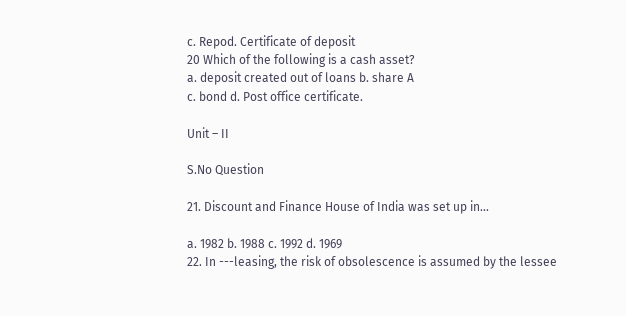c. Repod. Certificate of deposit
20 Which of the following is a cash asset?
a. deposit created out of loans b. share A
c. bond d. Post office certificate.

Unit – II

S.No Question

21. Discount and Finance House of India was set up in...

a. 1982 b. 1988 c. 1992 d. 1969
22. In ---leasing, the risk of obsolescence is assumed by the lessee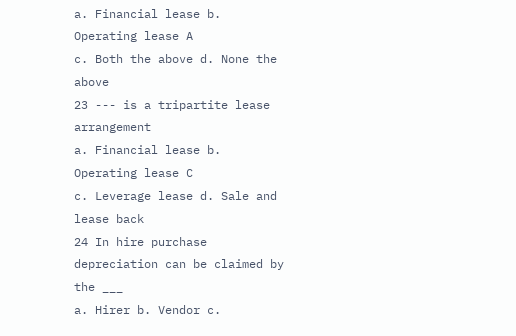a. Financial lease b. Operating lease A
c. Both the above d. None the above
23 --- is a tripartite lease arrangement
a. Financial lease b. Operating lease C
c. Leverage lease d. Sale and lease back
24 In hire purchase depreciation can be claimed by the ___
a. Hirer b. Vendor c.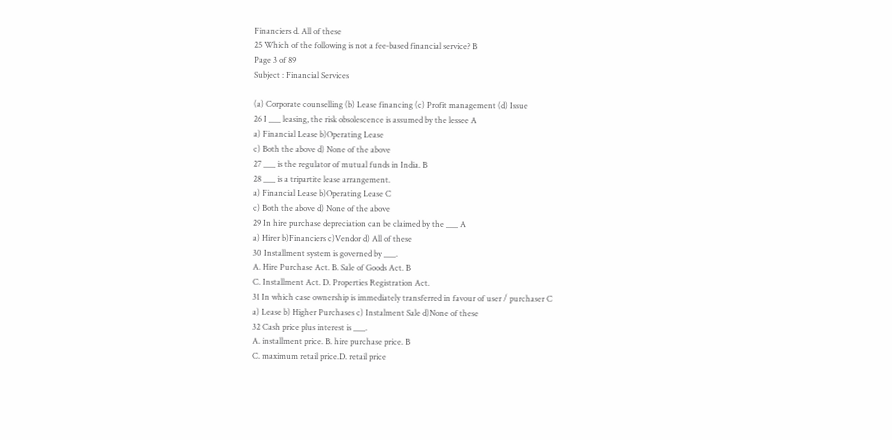Financiers d. All of these
25 Which of the following is not a fee‐based financial service? B
Page 3 of 89
Subject : Financial Services

(a) Corporate counselling (b) Lease financing (c) Profit management (d) Issue
26 I ___ leasing, the risk obsolescence is assumed by the lessee A
a) Financial Lease b)Operating Lease
c) Both the above d) None of the above
27 ___ is the regulator of mutual funds in India. B
28 ___ is a tripartite lease arrangement.
a) Financial Lease b)Operating Lease C
c) Both the above d) None of the above
29 In hire purchase depreciation can be claimed by the ___ A
a) Hirer b)Financiers c)Vendor d) All of these
30 Installment system is governed by ___.
A. Hire Purchase Act. B. Sale of Goods Act. B
C. Installment Act. D. Properties Registration Act.
31 In which case ownership is immediately transferred in favour of user / purchaser C
a) Lease b) Higher Purchases c) Instalment Sale d)None of these
32 Cash price plus interest is ___.
A. installment price. B. hire purchase price. B
C. maximum retail price.D. retail price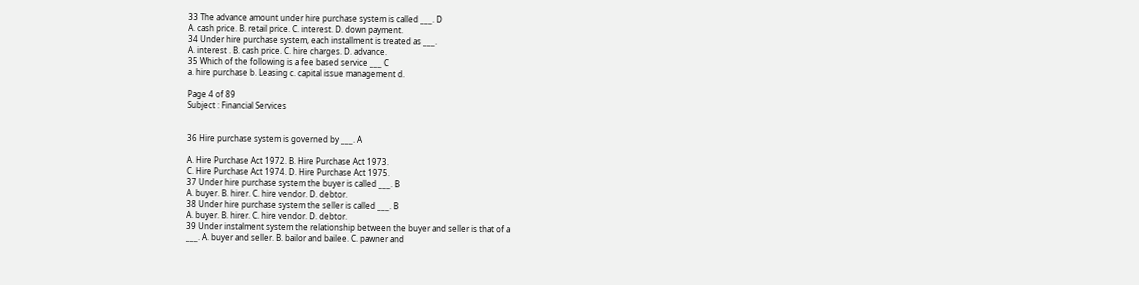33 The advance amount under hire purchase system is called ___. D
A. cash price. B. retail price. C. interest. D. down payment.
34 Under hire purchase system, each installment is treated as ___.
A. interest . B. cash price. C. hire charges. D. advance.
35 Which of the following is a fee based service ___ C
a. hire purchase b. Leasing c. capital issue management d.

Page 4 of 89
Subject : Financial Services


36 Hire purchase system is governed by ___. A

A. Hire Purchase Act 1972. B. Hire Purchase Act 1973.
C. Hire Purchase Act 1974. D. Hire Purchase Act 1975.
37 Under hire purchase system the buyer is called ___. B
A. buyer. B. hirer. C. hire vendor. D. debtor.
38 Under hire purchase system the seller is called ___. B
A. buyer. B. hirer. C. hire vendor. D. debtor.
39 Under instalment system the relationship between the buyer and seller is that of a
___. A. buyer and seller. B. bailor and bailee. C. pawner and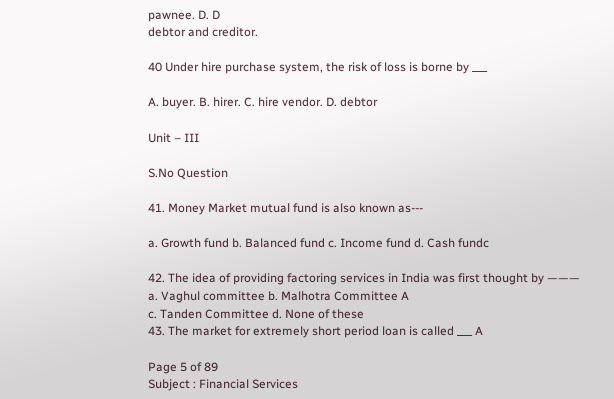pawnee. D. D
debtor and creditor.

40 Under hire purchase system, the risk of loss is borne by ___

A. buyer. B. hirer. C. hire vendor. D. debtor

Unit – III

S.No Question

41. Money Market mutual fund is also known as---

a. Growth fund b. Balanced fund c. Income fund d. Cash fundc

42. The idea of providing factoring services in India was first thought by ———
a. Vaghul committee b. Malhotra Committee A
c. Tanden Committee d. None of these
43. The market for extremely short period loan is called ___ A

Page 5 of 89
Subject : Financial Services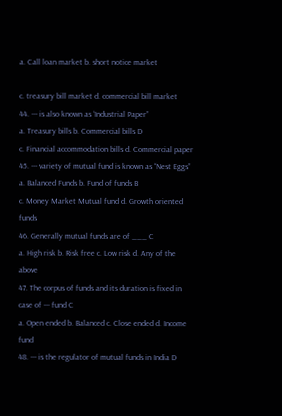a. Call loan market b. short notice market

c. treasury bill market d. commercial bill market
44. --- is also known as ‘Industrial Paper”
a. Treasury bills b. Commercial bills D
c. Financial accommodation bills d. Commercial paper
45. --- variety of mutual fund is known as “Nest Eggs”
a. Balanced Funds b. Fund of funds B
c. Money Market Mutual fund d. Growth oriented funds
46. Generally mutual funds are of ___ C
a. High risk b. Risk free c. Low risk d. Any of the above
47. The corpus of funds and its duration is fixed in case of --- fund C
a. Open ended b. Balanced c. Close ended d. Income fund
48. --- is the regulator of mutual funds in India D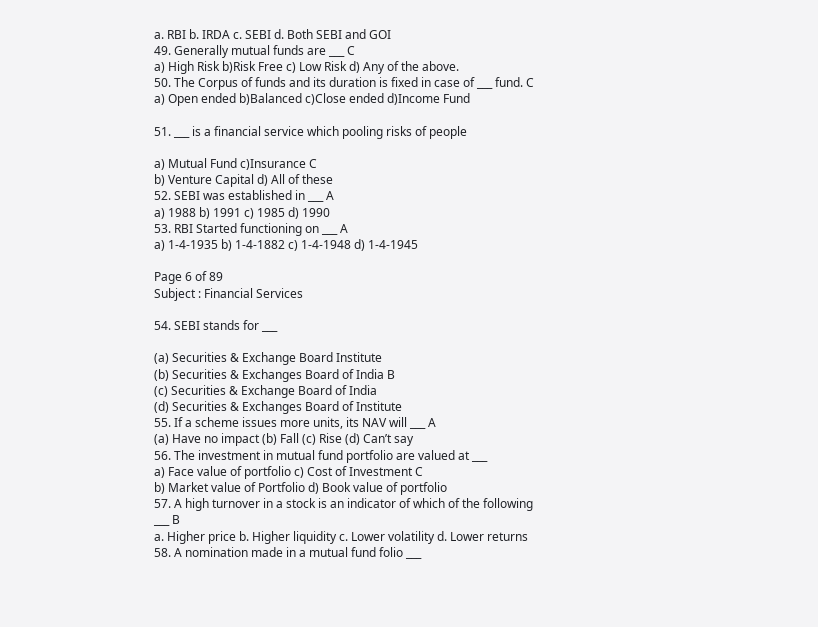a. RBI b. IRDA c. SEBI d. Both SEBI and GOI
49. Generally mutual funds are ___ C
a) High Risk b)Risk Free c) Low Risk d) Any of the above.
50. The Corpus of funds and its duration is fixed in case of ___ fund. C
a) Open ended b)Balanced c)Close ended d)Income Fund

51. ___ is a financial service which pooling risks of people

a) Mutual Fund c)Insurance C
b) Venture Capital d) All of these
52. SEBI was established in ___ A
a) 1988 b) 1991 c) 1985 d) 1990
53. RBI Started functioning on ___ A
a) 1-4-1935 b) 1-4-1882 c) 1-4-1948 d) 1-4-1945

Page 6 of 89
Subject : Financial Services

54. SEBI stands for ___

(a) Securities & Exchange Board Institute
(b) Securities & Exchanges Board of India B
(c) Securities & Exchange Board of India
(d) Securities & Exchanges Board of Institute
55. If a scheme issues more units, its NAV will ___ A
(a) Have no impact (b) Fall (c) Rise (d) Can’t say
56. The investment in mutual fund portfolio are valued at ___
a) Face value of portfolio c) Cost of Investment C
b) Market value of Portfolio d) Book value of portfolio
57. A high turnover in a stock is an indicator of which of the following
___ B
a. Higher price b. Higher liquidity c. Lower volatility d. Lower returns
58. A nomination made in a mutual fund folio ___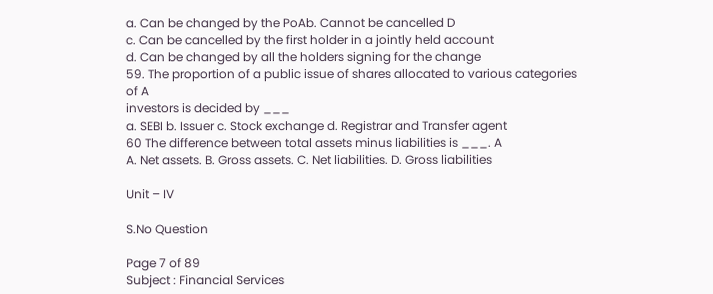a. Can be changed by the PoAb. Cannot be cancelled D
c. Can be cancelled by the first holder in a jointly held account
d. Can be changed by all the holders signing for the change
59. The proportion of a public issue of shares allocated to various categories of A
investors is decided by ___
a. SEBI b. Issuer c. Stock exchange d. Registrar and Transfer agent
60 The difference between total assets minus liabilities is ___. A
A. Net assets. B. Gross assets. C. Net liabilities. D. Gross liabilities

Unit – IV

S.No Question

Page 7 of 89
Subject : Financial Services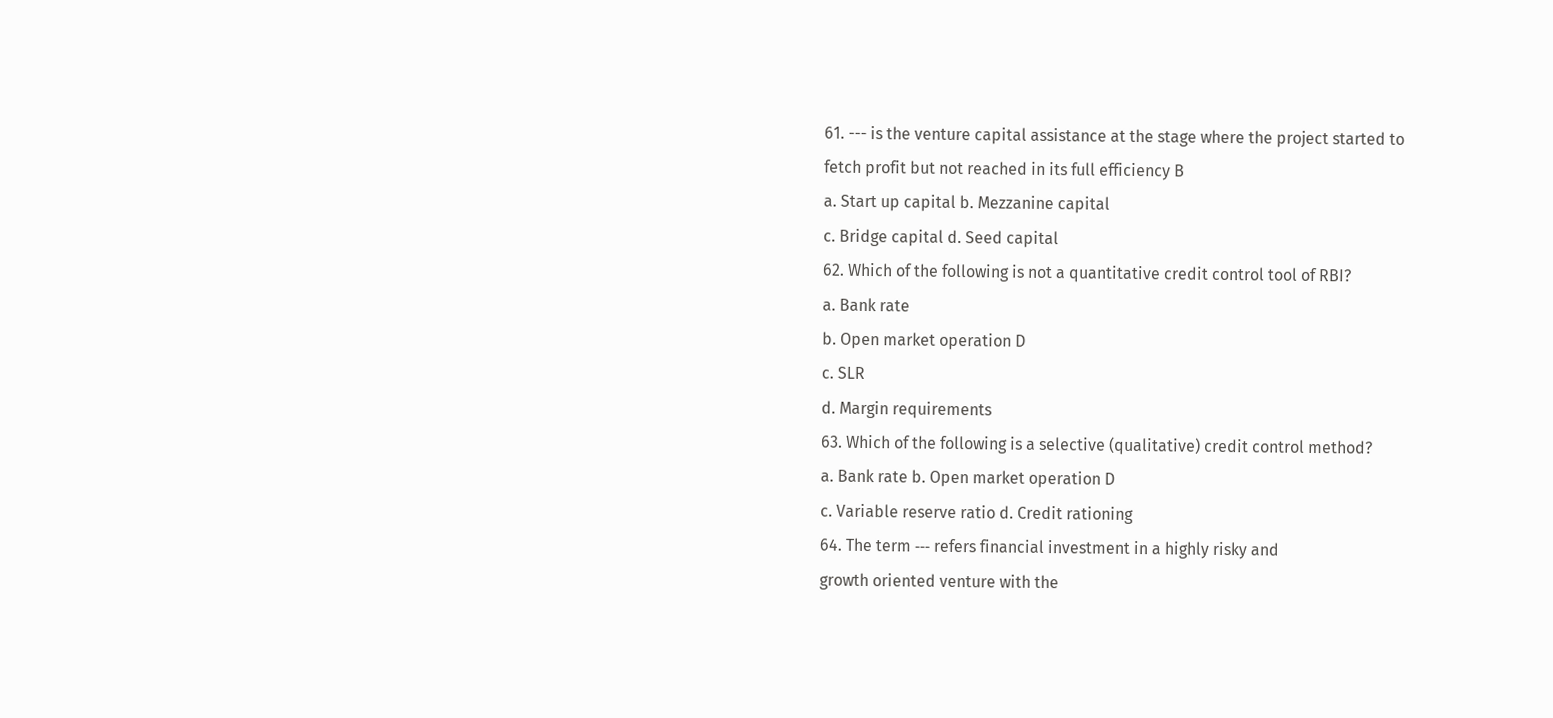61. --- is the venture capital assistance at the stage where the project started to
fetch profit but not reached in its full efficiency B
a. Start up capital b. Mezzanine capital
c. Bridge capital d. Seed capital
62. Which of the following is not a quantitative credit control tool of RBI?
a. Bank rate
b. Open market operation D
c. SLR
d. Margin requirements
63. Which of the following is a selective (qualitative) credit control method?
a. Bank rate b. Open market operation D
c. Variable reserve ratio d. Credit rationing
64. The term ‐‐‐ refers financial investment in a highly risky and
growth oriented venture with the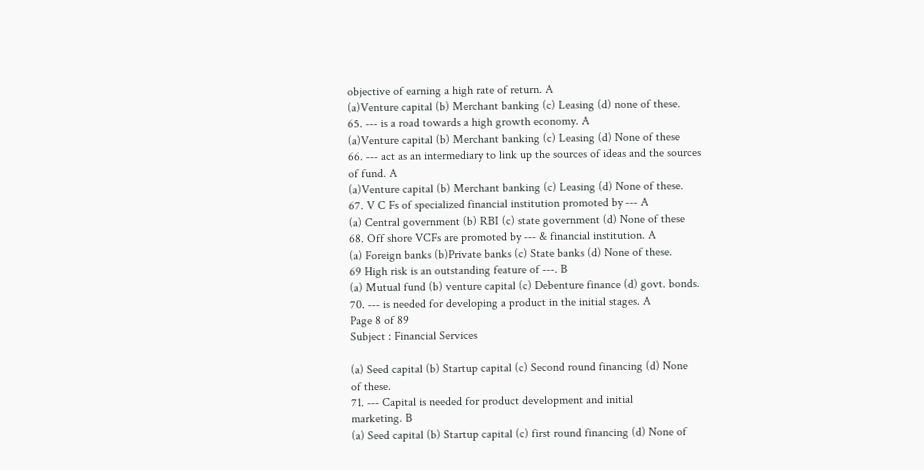objective of earning a high rate of return. A
(a)Venture capital (b) Merchant banking (c) Leasing (d) none of these.
65. ‐‐‐ is a road towards a high growth economy. A
(a)Venture capital (b) Merchant banking (c) Leasing (d) None of these
66. ‐‐‐ act as an intermediary to link up the sources of ideas and the sources
of fund. A
(a)Venture capital (b) Merchant banking (c) Leasing (d) None of these.
67. V C Fs of specialized financial institution promoted by ‐‐‐ A
(a) Central government (b) RBI (c) state government (d) None of these
68. Off shore VCFs are promoted by ‐‐‐ & financial institution. A
(a) Foreign banks (b)Private banks (c) State banks (d) None of these.
69 High risk is an outstanding feature of ‐‐‐. B
(a) Mutual fund (b) venture capital (c) Debenture finance (d) govt. bonds.
70. ‐‐‐ is needed for developing a product in the initial stages. A
Page 8 of 89
Subject : Financial Services

(a) Seed capital (b) Startup capital (c) Second round financing (d) None
of these.
71. ‐‐‐ Capital is needed for product development and initial
marketing. B
(a) Seed capital (b) Startup capital (c) first round financing (d) None of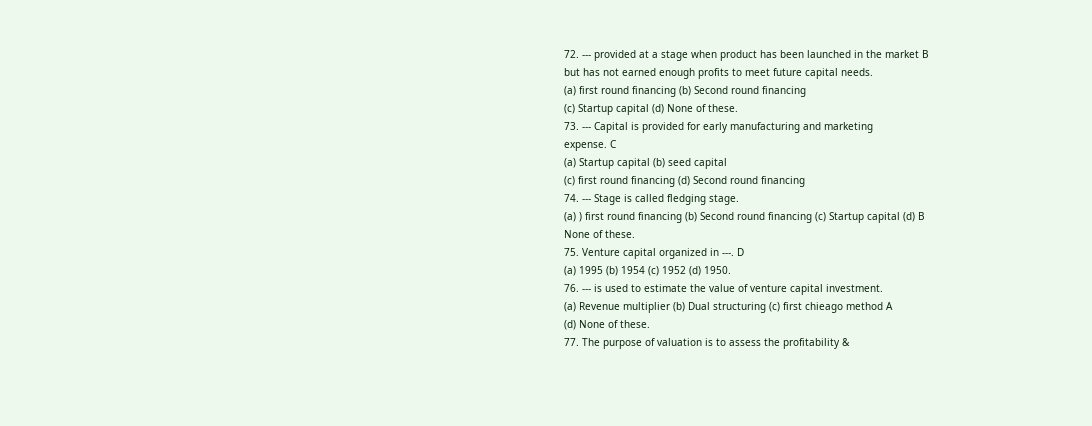72. ‐‐‐ provided at a stage when product has been launched in the market B
but has not earned enough profits to meet future capital needs.
(a) first round financing (b) Second round financing
(c) Startup capital (d) None of these.
73. ‐‐‐ Capital is provided for early manufacturing and marketing
expense. C
(a) Startup capital (b) seed capital
(c) first round financing (d) Second round financing
74. ‐‐‐ Stage is called fledging stage.
(a) ) first round financing (b) Second round financing (c) Startup capital (d) B
None of these.
75. Venture capital organized in ‐‐‐. D
(a) 1995 (b) 1954 (c) 1952 (d) 1950.
76. ‐‐‐ is used to estimate the value of venture capital investment.
(a) Revenue multiplier (b) Dual structuring (c) first chieago method A
(d) None of these.
77. The purpose of valuation is to assess the profitability &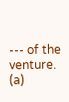‐‐‐ of the
venture. (a)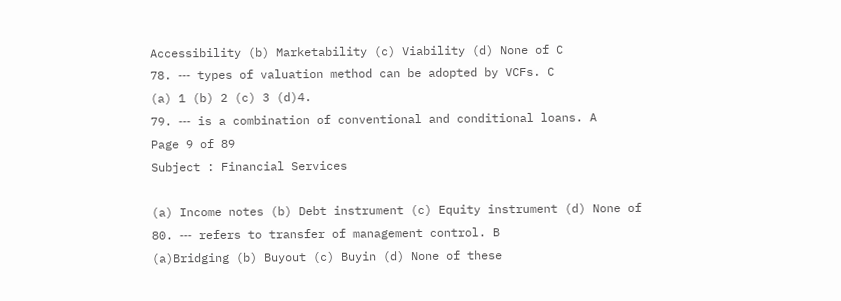Accessibility (b) Marketability (c) Viability (d) None of C
78. ‐‐‐ types of valuation method can be adopted by VCFs. C
(a) 1 (b) 2 (c) 3 (d)4.
79. ‐‐‐ is a combination of conventional and conditional loans. A
Page 9 of 89
Subject : Financial Services

(a) Income notes (b) Debt instrument (c) Equity instrument (d) None of
80. ‐‐‐ refers to transfer of management control. B
(a)Bridging (b) Buyout (c) Buyin (d) None of these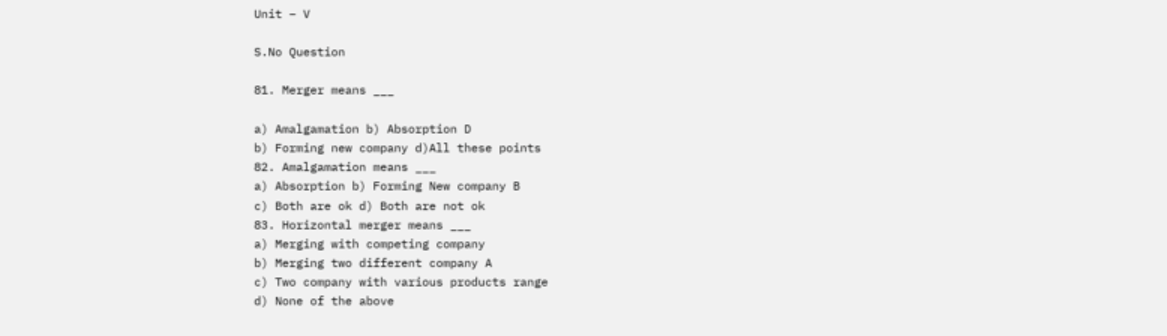Unit – V

S.No Question

81. Merger means ___

a) Amalgamation b) Absorption D
b) Forming new company d)All these points
82. Amalgamation means ___
a) Absorption b) Forming New company B
c) Both are ok d) Both are not ok
83. Horizontal merger means ___
a) Merging with competing company
b) Merging two different company A
c) Two company with various products range
d) None of the above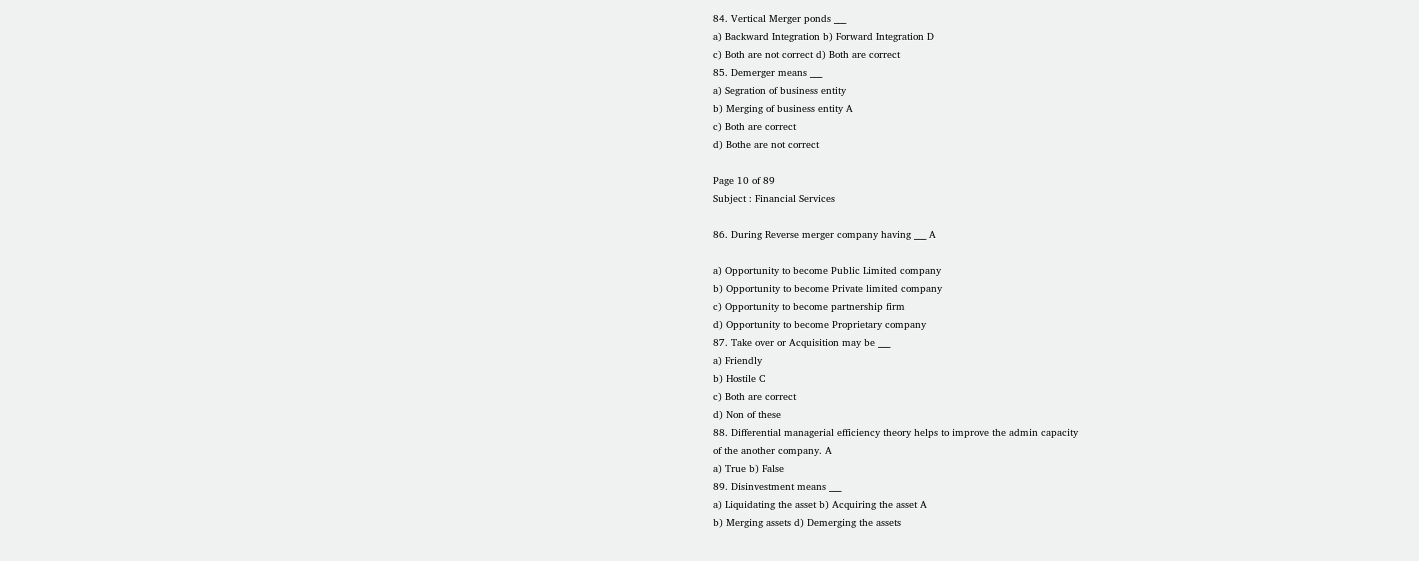84. Vertical Merger ponds ___
a) Backward Integration b) Forward Integration D
c) Both are not correct d) Both are correct
85. Demerger means ___
a) Segration of business entity
b) Merging of business entity A
c) Both are correct
d) Bothe are not correct

Page 10 of 89
Subject : Financial Services

86. During Reverse merger company having ___ A

a) Opportunity to become Public Limited company
b) Opportunity to become Private limited company
c) Opportunity to become partnership firm
d) Opportunity to become Proprietary company
87. Take over or Acquisition may be ___
a) Friendly
b) Hostile C
c) Both are correct
d) Non of these
88. Differential managerial efficiency theory helps to improve the admin capacity
of the another company. A
a) True b) False
89. Disinvestment means ___
a) Liquidating the asset b) Acquiring the asset A
b) Merging assets d) Demerging the assets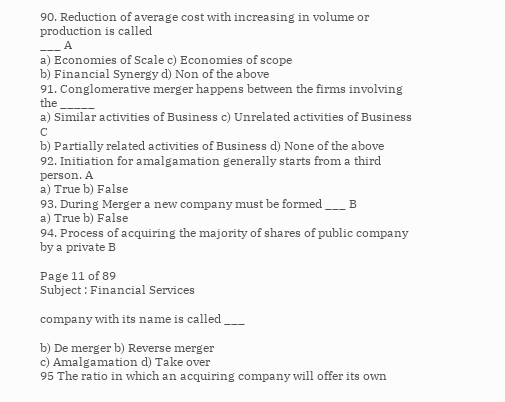90. Reduction of average cost with increasing in volume or production is called
___ A
a) Economies of Scale c) Economies of scope
b) Financial Synergy d) Non of the above
91. Conglomerative merger happens between the firms involving the _____
a) Similar activities of Business c) Unrelated activities of Business C
b) Partially related activities of Business d) None of the above
92. Initiation for amalgamation generally starts from a third person. A
a) True b) False
93. During Merger a new company must be formed ___ B
a) True b) False
94. Process of acquiring the majority of shares of public company by a private B

Page 11 of 89
Subject : Financial Services

company with its name is called ___

b) De merger b) Reverse merger
c) Amalgamation d) Take over
95 The ratio in which an acquiring company will offer its own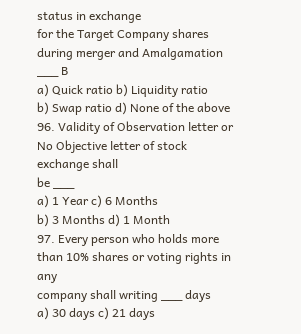status in exchange
for the Target Company shares during merger and Amalgamation
___ B
a) Quick ratio b) Liquidity ratio
b) Swap ratio d) None of the above
96. Validity of Observation letter or No Objective letter of stock exchange shall
be ___
a) 1 Year c) 6 Months
b) 3 Months d) 1 Month
97. Every person who holds more than 10% shares or voting rights in any
company shall writing ___ days
a) 30 days c) 21 days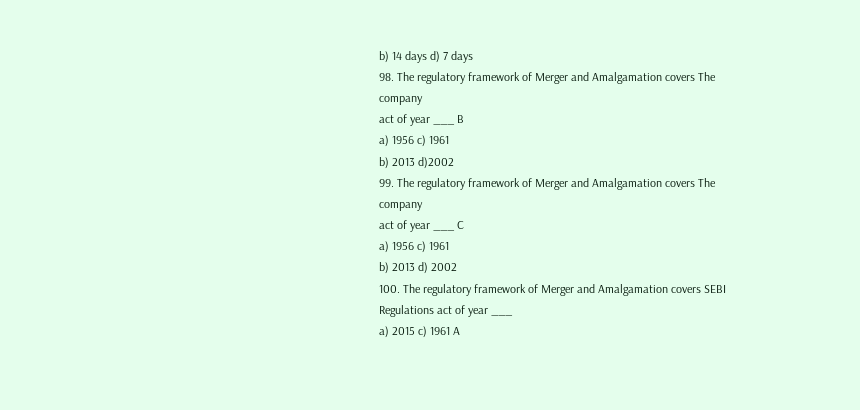b) 14 days d) 7 days
98. The regulatory framework of Merger and Amalgamation covers The company
act of year ___ B
a) 1956 c) 1961
b) 2013 d)2002
99. The regulatory framework of Merger and Amalgamation covers The company
act of year ___ C
a) 1956 c) 1961
b) 2013 d) 2002
100. The regulatory framework of Merger and Amalgamation covers SEBI
Regulations act of year ___
a) 2015 c) 1961 A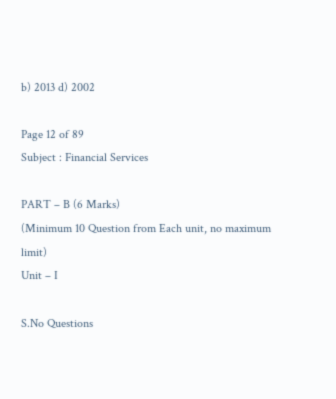b) 2013 d) 2002

Page 12 of 89
Subject : Financial Services

PART – B (6 Marks)
(Minimum 10 Question from Each unit, no maximum limit)
Unit – I

S.No Questions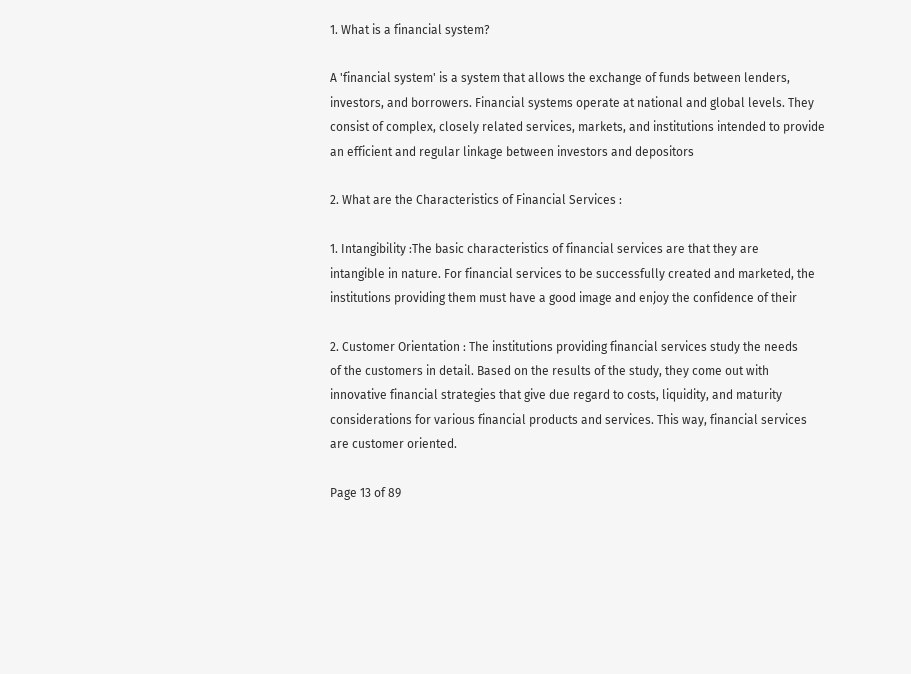1. What is a financial system?

A 'financial system' is a system that allows the exchange of funds between lenders,
investors, and borrowers. Financial systems operate at national and global levels. They
consist of complex, closely related services, markets, and institutions intended to provide
an efficient and regular linkage between investors and depositors

2. What are the Characteristics of Financial Services :

1. Intangibility :The basic characteristics of financial services are that they are
intangible in nature. For financial services to be successfully created and marketed, the
institutions providing them must have a good image and enjoy the confidence of their

2. Customer Orientation : The institutions providing financial services study the needs
of the customers in detail. Based on the results of the study, they come out with
innovative financial strategies that give due regard to costs, liquidity, and maturity
considerations for various financial products and services. This way, financial services
are customer oriented.

Page 13 of 89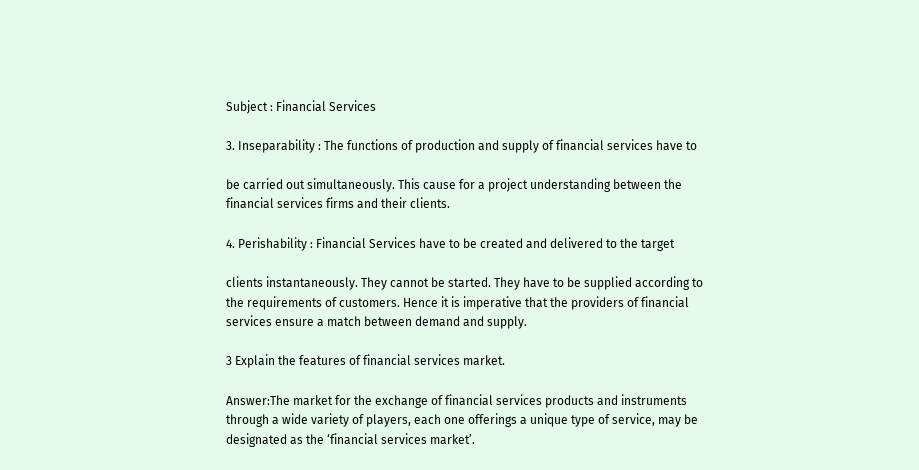Subject : Financial Services

3. Inseparability : The functions of production and supply of financial services have to

be carried out simultaneously. This cause for a project understanding between the
financial services firms and their clients.

4. Perishability : Financial Services have to be created and delivered to the target

clients instantaneously. They cannot be started. They have to be supplied according to
the requirements of customers. Hence it is imperative that the providers of financial
services ensure a match between demand and supply.

3 Explain the features of financial services market.

Answer:The market for the exchange of financial services products and instruments
through a wide variety of players, each one offerings a unique type of service, may be
designated as the ‘financial services market’.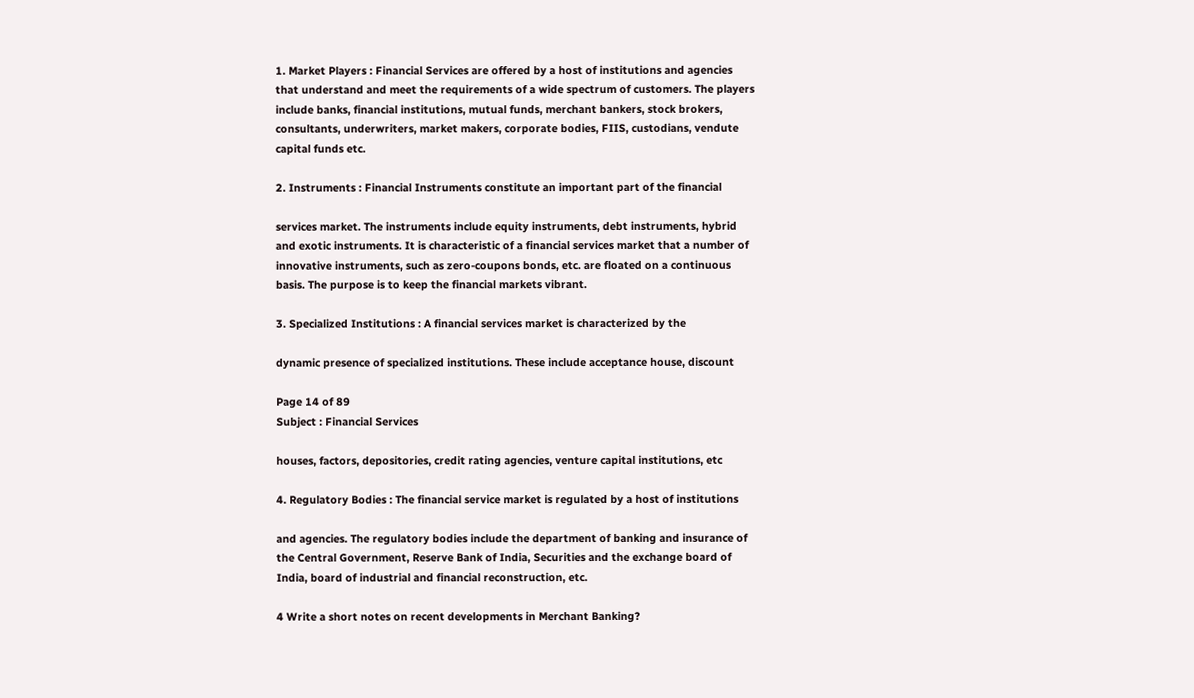1. Market Players : Financial Services are offered by a host of institutions and agencies
that understand and meet the requirements of a wide spectrum of customers. The players
include banks, financial institutions, mutual funds, merchant bankers, stock brokers,
consultants, underwriters, market makers, corporate bodies, FIIS, custodians, vendute
capital funds etc.

2. Instruments : Financial Instruments constitute an important part of the financial

services market. The instruments include equity instruments, debt instruments, hybrid
and exotic instruments. It is characteristic of a financial services market that a number of
innovative instruments, such as zero-coupons bonds, etc. are floated on a continuous
basis. The purpose is to keep the financial markets vibrant.

3. Specialized Institutions : A financial services market is characterized by the

dynamic presence of specialized institutions. These include acceptance house, discount

Page 14 of 89
Subject : Financial Services

houses, factors, depositories, credit rating agencies, venture capital institutions, etc

4. Regulatory Bodies : The financial service market is regulated by a host of institutions

and agencies. The regulatory bodies include the department of banking and insurance of
the Central Government, Reserve Bank of India, Securities and the exchange board of
India, board of industrial and financial reconstruction, etc.

4 Write a short notes on recent developments in Merchant Banking?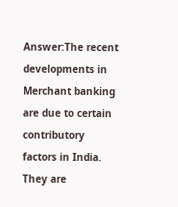Answer:The recent developments in Merchant banking are due to certain contributory
factors in India. They are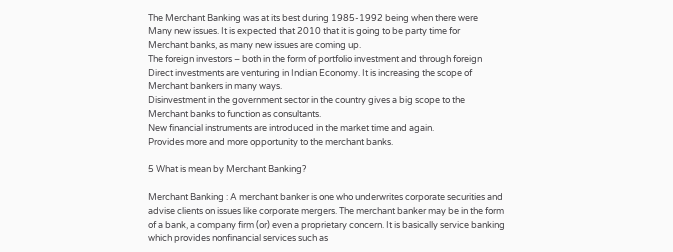The Merchant Banking was at its best during 1985-1992 being when there were
Many new issues. It is expected that 2010 that it is going to be party time for
Merchant banks, as many new issues are coming up.
The foreign investors – both in the form of portfolio investment and through foreign
Direct investments are venturing in Indian Economy. It is increasing the scope of
Merchant bankers in many ways.
Disinvestment in the government sector in the country gives a big scope to the
Merchant banks to function as consultants.
New financial instruments are introduced in the market time and again.
Provides more and more opportunity to the merchant banks.

5 What is mean by Merchant Banking?

Merchant Banking : A merchant banker is one who underwrites corporate securities and
advise clients on issues like corporate mergers. The merchant banker may be in the form
of a bank, a company firm (or) even a proprietary concern. It is basically service banking
which provides nonfinancial services such as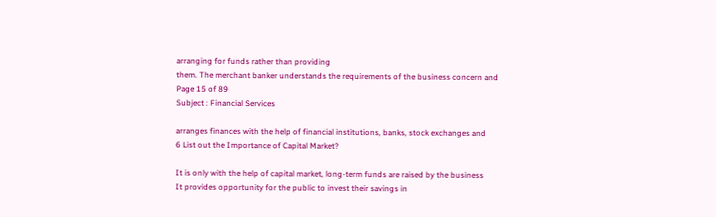arranging for funds rather than providing
them. The merchant banker understands the requirements of the business concern and
Page 15 of 89
Subject : Financial Services

arranges finances with the help of financial institutions, banks, stock exchanges and
6 List out the Importance of Capital Market?

It is only with the help of capital market, long-term funds are raised by the business
It provides opportunity for the public to invest their savings in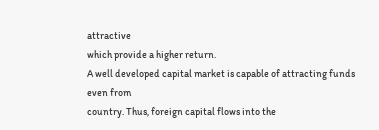attractive
which provide a higher return.
A well developed capital market is capable of attracting funds even from
country. Thus, foreign capital flows into the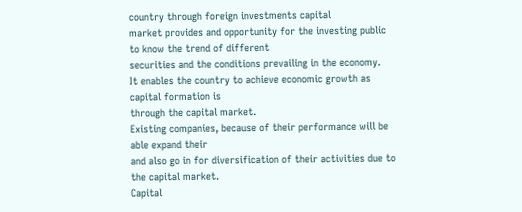country through foreign investments capital
market provides and opportunity for the investing public to know the trend of different
securities and the conditions prevailing in the economy.
It enables the country to achieve economic growth as capital formation is
through the capital market.
Existing companies, because of their performance will be able expand their
and also go in for diversification of their activities due to the capital market.
Capital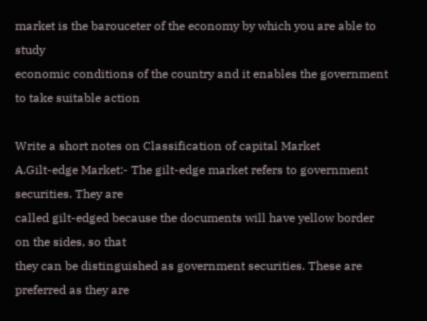market is the barouceter of the economy by which you are able to study
economic conditions of the country and it enables the government to take suitable action

Write a short notes on Classification of capital Market
A.Gilt-edge Market:- The gilt-edge market refers to government securities. They are
called gilt-edged because the documents will have yellow border on the sides, so that
they can be distinguished as government securities. These are preferred as they are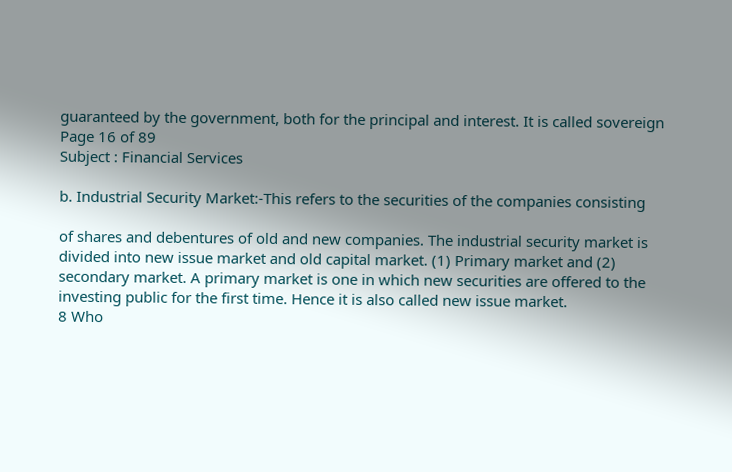guaranteed by the government, both for the principal and interest. It is called sovereign
Page 16 of 89
Subject : Financial Services

b. Industrial Security Market:-This refers to the securities of the companies consisting

of shares and debentures of old and new companies. The industrial security market is
divided into new issue market and old capital market. (1) Primary market and (2)
secondary market. A primary market is one in which new securities are offered to the
investing public for the first time. Hence it is also called new issue market.
8 Who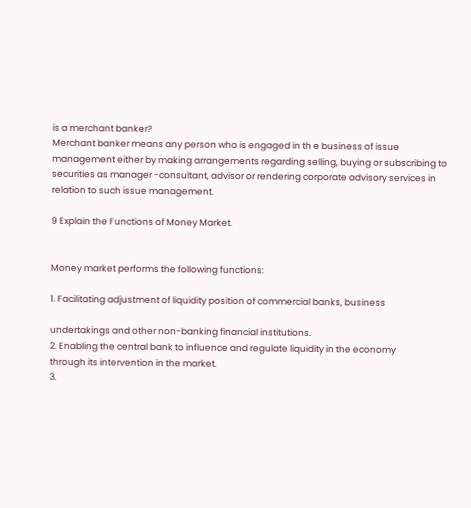is a merchant banker?
Merchant banker means any person who is engaged in th e business of issue
management either by making arrangements regarding selling, buying or subscribing to
securities as manager -consultant, advisor or rendering corporate advisory services in
relation to such issue management.

9 Explain the Functions of Money Market.


Money market performs the following functions:

1. Facilitating adjustment of liquidity position of commercial banks, business

undertakings and other non-banking financial institutions.
2. Enabling the central bank to influence and regulate liquidity in the economy
through its intervention in the market.
3.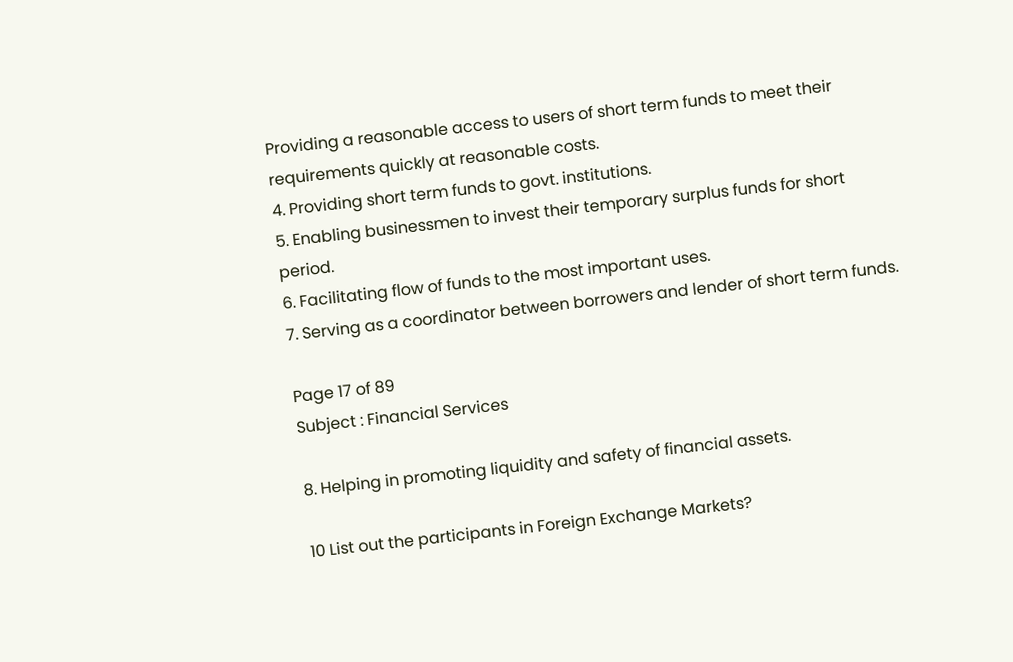Providing a reasonable access to users of short term funds to meet their
requirements quickly at reasonable costs.
4. Providing short term funds to govt. institutions.
5. Enabling businessmen to invest their temporary surplus funds for short period.
6. Facilitating flow of funds to the most important uses.
7. Serving as a coordinator between borrowers and lender of short term funds.

Page 17 of 89
Subject : Financial Services

8. Helping in promoting liquidity and safety of financial assets.

10 List out the participants in Foreign Exchange Markets?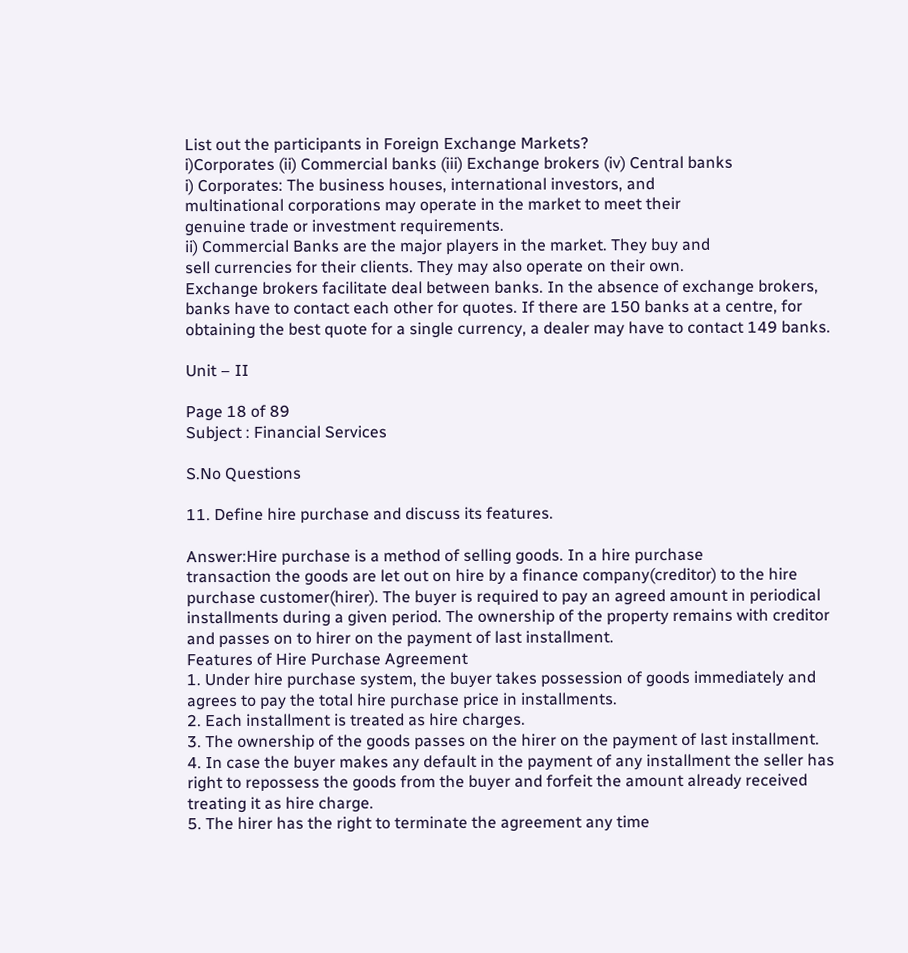List out the participants in Foreign Exchange Markets?
i)Corporates (ii) Commercial banks (iii) Exchange brokers (iv) Central banks
i) Corporates: The business houses, international investors, and
multinational corporations may operate in the market to meet their
genuine trade or investment requirements.
ii) Commercial Banks are the major players in the market. They buy and
sell currencies for their clients. They may also operate on their own.
Exchange brokers facilitate deal between banks. In the absence of exchange brokers,
banks have to contact each other for quotes. If there are 150 banks at a centre, for
obtaining the best quote for a single currency, a dealer may have to contact 149 banks.

Unit – II

Page 18 of 89
Subject : Financial Services

S.No Questions

11. Define hire purchase and discuss its features.

Answer:Hire purchase is a method of selling goods. In a hire purchase
transaction the goods are let out on hire by a finance company(creditor) to the hire
purchase customer(hirer). The buyer is required to pay an agreed amount in periodical
installments during a given period. The ownership of the property remains with creditor
and passes on to hirer on the payment of last installment.
Features of Hire Purchase Agreement
1. Under hire purchase system, the buyer takes possession of goods immediately and
agrees to pay the total hire purchase price in installments.
2. Each installment is treated as hire charges.
3. The ownership of the goods passes on the hirer on the payment of last installment.
4. In case the buyer makes any default in the payment of any installment the seller has
right to repossess the goods from the buyer and forfeit the amount already received
treating it as hire charge.
5. The hirer has the right to terminate the agreement any time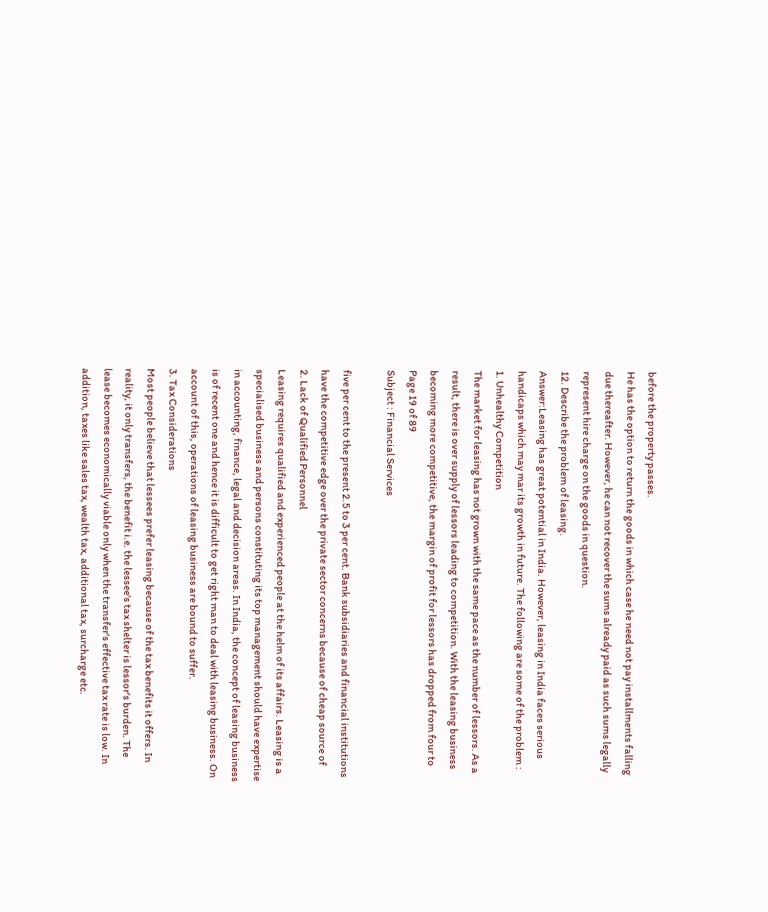before the property passes.
He has the option to return the goods in which case he need not pay installments falling
due thereafter. However, he can not recover the sums already paid as such sums legally
represent hire charge on the goods in question.
12. Describe the problem of leasing.
Answer:Leasing has great potential in India. However, leasing in India faces serious
handicaps which may mar its growth in future. The following are some of the problem :
1. Unhealthy Competition
The market for leasing has not grown with the same pace as the number of lessors. As a
result, there is over supply of lessors leading to competition. With the leasing business
becoming more competitive, the margin of profit for lessors has dropped from four to
Page 19 of 89
Subject : Financial Services

five per cent to the present 2.5 to 3 per cent. Bank subsidiaries and financial institutions
have the competitive edge over the private sector concerns because of cheap source of
2. Lack of Qualified Personnel
Leasing requires qualified and experienced people at the helm of its affairs. Leasing is a
specialised business and persons constituting its top management should have expertise
in accounting, finance, legal and decision areas. In India, the concept of leasing business
is of recent one and hence it is difficult to get right man to deal with leasing business. On
account of this, operations of leasing business are bound to suffer.
3. Tax Considerations
Most people believe that lessees prefer leasing because of the tax benefits it offers. In
reality, it only transfers, the benefit i.e. the lessee's tax shelter is lessor's burden. The
lease becomes economically viable only when the transfer's effective tax rate is low. In
addition, taxes like sales tax, wealth tax, additional tax, surcharge etc.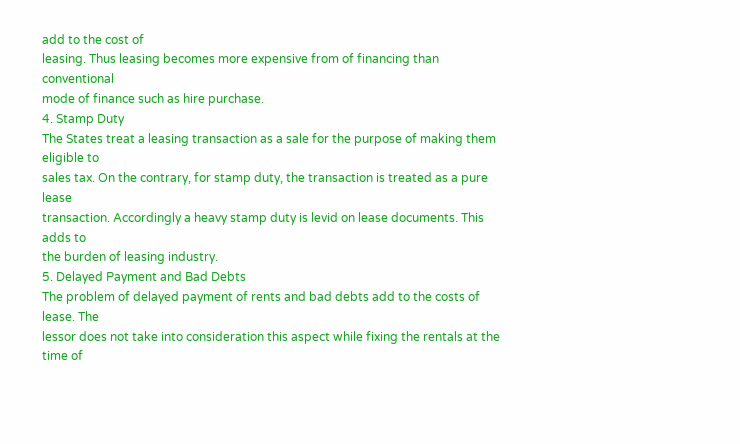add to the cost of
leasing. Thus leasing becomes more expensive from of financing than conventional
mode of finance such as hire purchase.
4. Stamp Duty
The States treat a leasing transaction as a sale for the purpose of making them eligible to
sales tax. On the contrary, for stamp duty, the transaction is treated as a pure lease
transaction. Accordingly a heavy stamp duty is levid on lease documents. This adds to
the burden of leasing industry.
5. Delayed Payment and Bad Debts
The problem of delayed payment of rents and bad debts add to the costs of lease. The
lessor does not take into consideration this aspect while fixing the rentals at the time of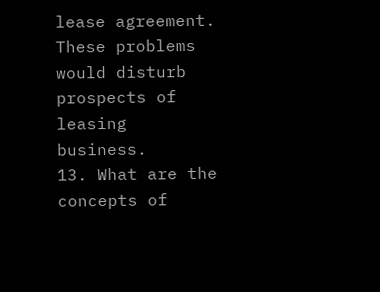lease agreement. These problems would disturb prospects of leasing business.
13. What are the concepts of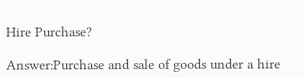Hire Purchase?

Answer:Purchase and sale of goods under a hire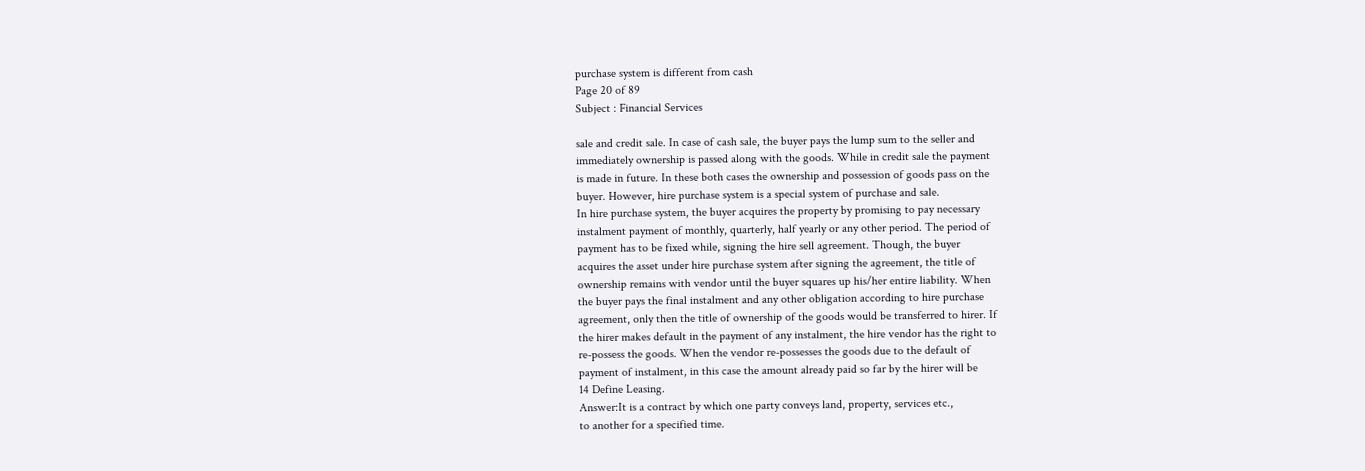purchase system is different from cash
Page 20 of 89
Subject : Financial Services

sale and credit sale. In case of cash sale, the buyer pays the lump sum to the seller and
immediately ownership is passed along with the goods. While in credit sale the payment
is made in future. In these both cases the ownership and possession of goods pass on the
buyer. However, hire purchase system is a special system of purchase and sale.
In hire purchase system, the buyer acquires the property by promising to pay necessary
instalment payment of monthly, quarterly, half yearly or any other period. The period of
payment has to be fixed while, signing the hire sell agreement. Though, the buyer
acquires the asset under hire purchase system after signing the agreement, the title of
ownership remains with vendor until the buyer squares up his/her entire liability. When
the buyer pays the final instalment and any other obligation according to hire purchase
agreement, only then the title of ownership of the goods would be transferred to hirer. If
the hirer makes default in the payment of any instalment, the hire vendor has the right to
re-possess the goods. When the vendor re-possesses the goods due to the default of
payment of instalment, in this case the amount already paid so far by the hirer will be
14 Define Leasing.
Answer:It is a contract by which one party conveys land, property, services etc.,
to another for a specified time.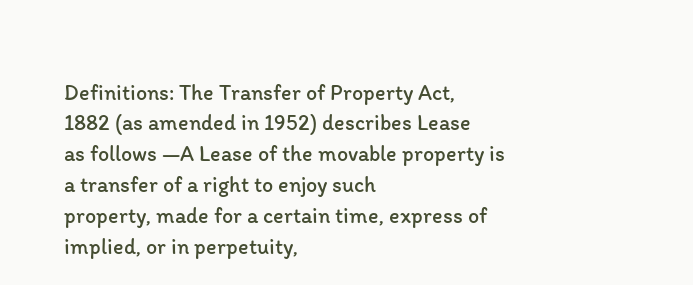Definitions: The Transfer of Property Act, 1882 (as amended in 1952) describes Lease
as follows ―A Lease of the movable property is a transfer of a right to enjoy such
property, made for a certain time, express of implied, or in perpetuity,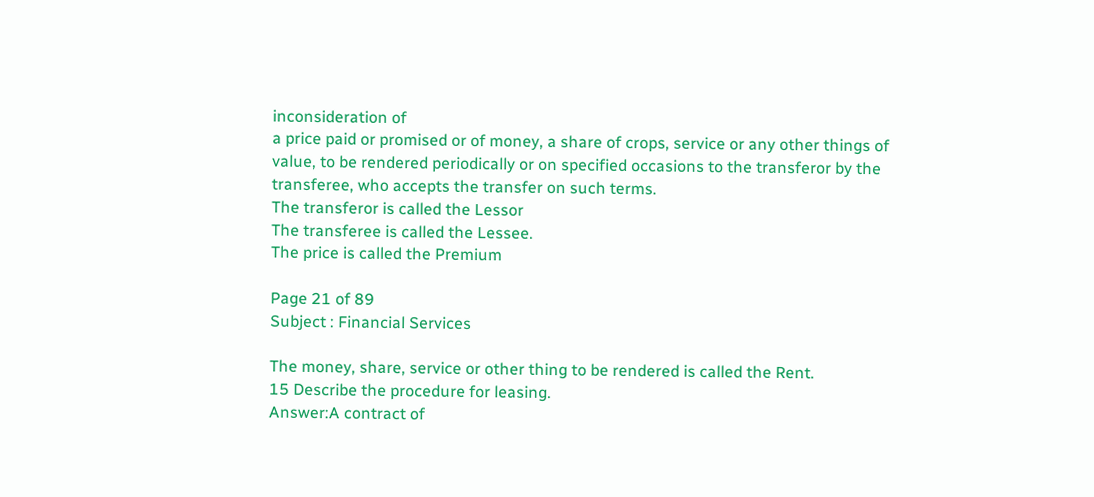inconsideration of
a price paid or promised or of money, a share of crops, service or any other things of
value, to be rendered periodically or on specified occasions to the transferor by the
transferee, who accepts the transfer on such terms.
The transferor is called the Lessor
The transferee is called the Lessee.
The price is called the Premium

Page 21 of 89
Subject : Financial Services

The money, share, service or other thing to be rendered is called the Rent.
15 Describe the procedure for leasing.
Answer:A contract of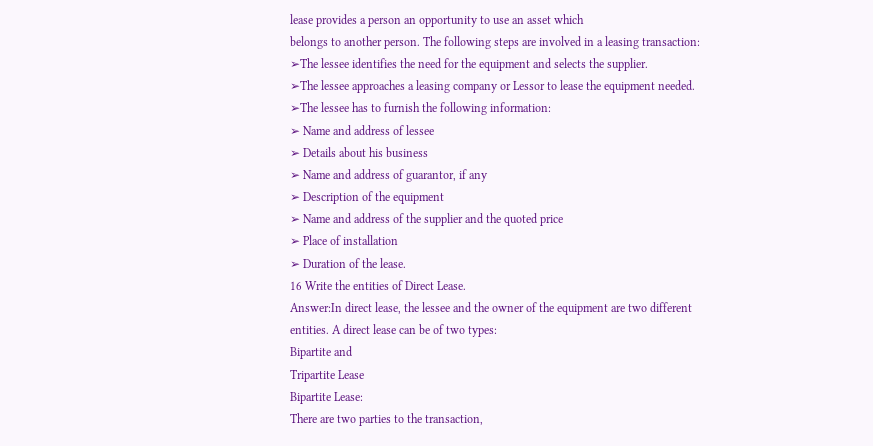lease provides a person an opportunity to use an asset which
belongs to another person. The following steps are involved in a leasing transaction:
➢The lessee identifies the need for the equipment and selects the supplier.
➢The lessee approaches a leasing company or Lessor to lease the equipment needed.
➢The lessee has to furnish the following information:
➢ Name and address of lessee
➢ Details about his business
➢ Name and address of guarantor, if any
➢ Description of the equipment
➢ Name and address of the supplier and the quoted price
➢ Place of installation
➢ Duration of the lease.
16 Write the entities of Direct Lease.
Answer:In direct lease, the lessee and the owner of the equipment are two different
entities. A direct lease can be of two types:
Bipartite and
Tripartite Lease
Bipartite Lease:
There are two parties to the transaction,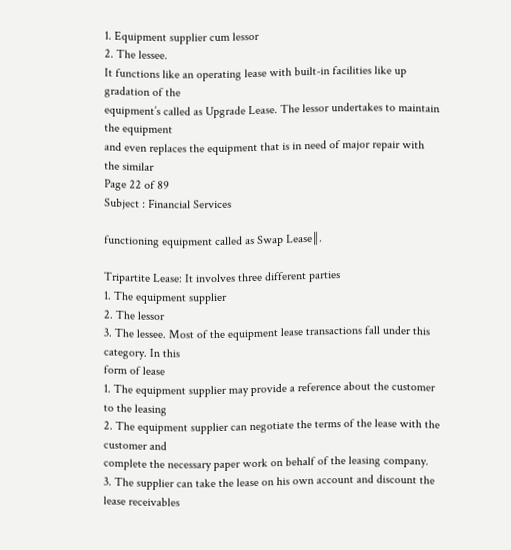1. Equipment supplier cum lessor
2. The lessee.
It functions like an operating lease with built-in facilities like up gradation of the
equipment’s called as Upgrade Lease. The lessor undertakes to maintain the equipment
and even replaces the equipment that is in need of major repair with the similar
Page 22 of 89
Subject : Financial Services

functioning equipment called as Swap Lease‖.

Tripartite Lease: It involves three different parties
1. The equipment supplier
2. The lessor
3. The lessee. Most of the equipment lease transactions fall under this category. In this
form of lease
1. The equipment supplier may provide a reference about the customer to the leasing
2. The equipment supplier can negotiate the terms of the lease with the customer and
complete the necessary paper work on behalf of the leasing company.
3. The supplier can take the lease on his own account and discount the lease receivables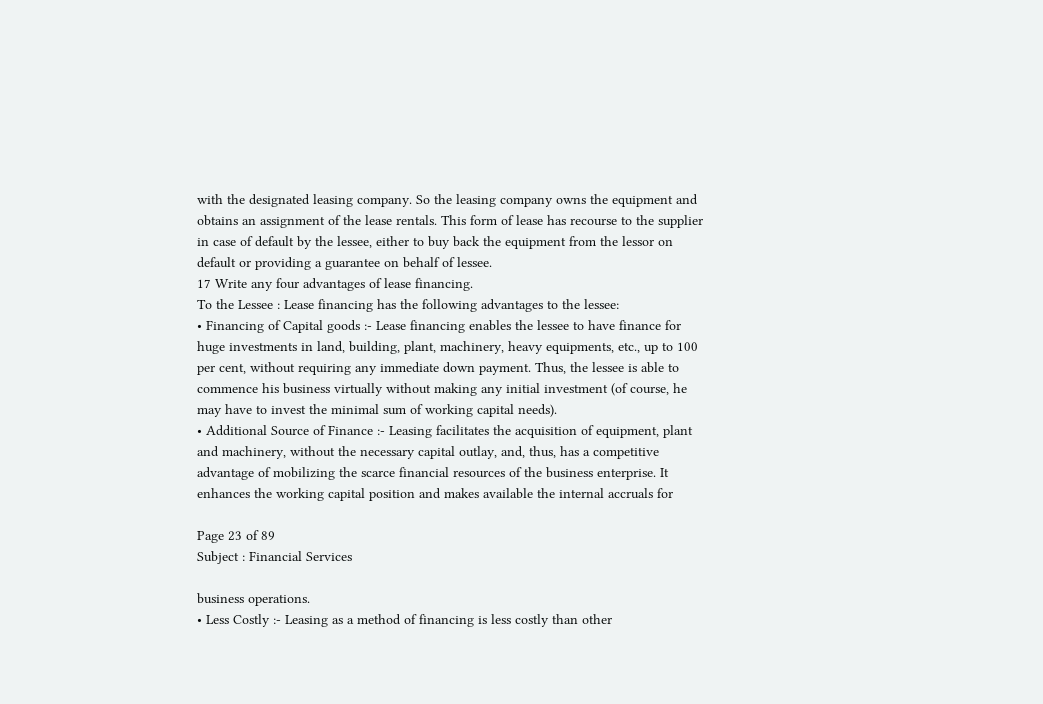with the designated leasing company. So the leasing company owns the equipment and
obtains an assignment of the lease rentals. This form of lease has recourse to the supplier
in case of default by the lessee, either to buy back the equipment from the lessor on
default or providing a guarantee on behalf of lessee.
17 Write any four advantages of lease financing.
To the Lessee : Lease financing has the following advantages to the lessee:
• Financing of Capital goods :- Lease financing enables the lessee to have finance for
huge investments in land, building, plant, machinery, heavy equipments, etc., up to 100
per cent, without requiring any immediate down payment. Thus, the lessee is able to
commence his business virtually without making any initial investment (of course, he
may have to invest the minimal sum of working capital needs).
• Additional Source of Finance :- Leasing facilitates the acquisition of equipment, plant
and machinery, without the necessary capital outlay, and, thus, has a competitive
advantage of mobilizing the scarce financial resources of the business enterprise. It
enhances the working capital position and makes available the internal accruals for

Page 23 of 89
Subject : Financial Services

business operations.
• Less Costly :- Leasing as a method of financing is less costly than other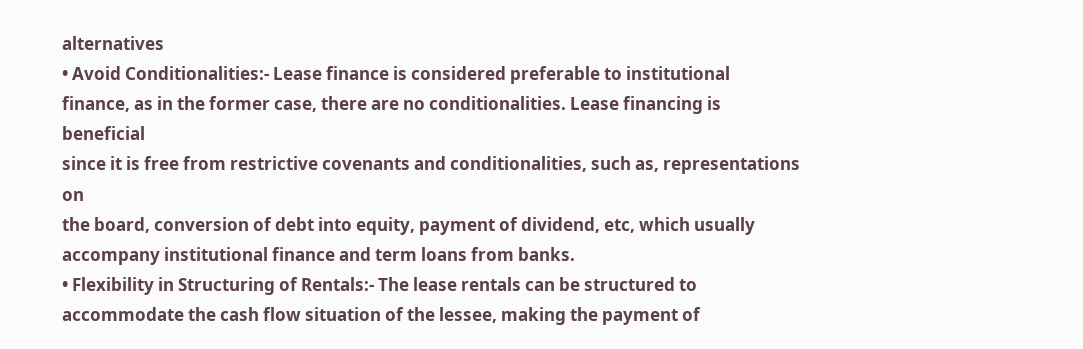alternatives
• Avoid Conditionalities:- Lease finance is considered preferable to institutional
finance, as in the former case, there are no conditionalities. Lease financing is beneficial
since it is free from restrictive covenants and conditionalities, such as, representations on
the board, conversion of debt into equity, payment of dividend, etc, which usually
accompany institutional finance and term loans from banks.
• Flexibility in Structuring of Rentals:- The lease rentals can be structured to
accommodate the cash flow situation of the lessee, making the payment of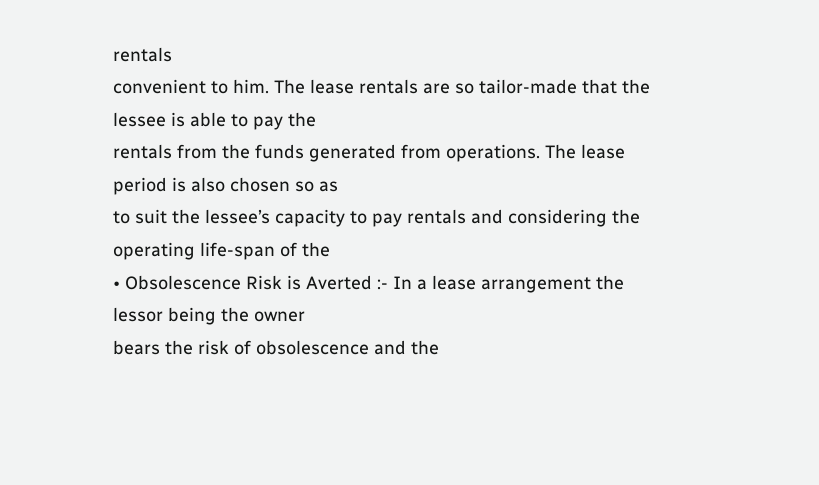rentals
convenient to him. The lease rentals are so tailor-made that the lessee is able to pay the
rentals from the funds generated from operations. The lease period is also chosen so as
to suit the lessee’s capacity to pay rentals and considering the operating life-span of the
• Obsolescence Risk is Averted :- In a lease arrangement the lessor being the owner
bears the risk of obsolescence and the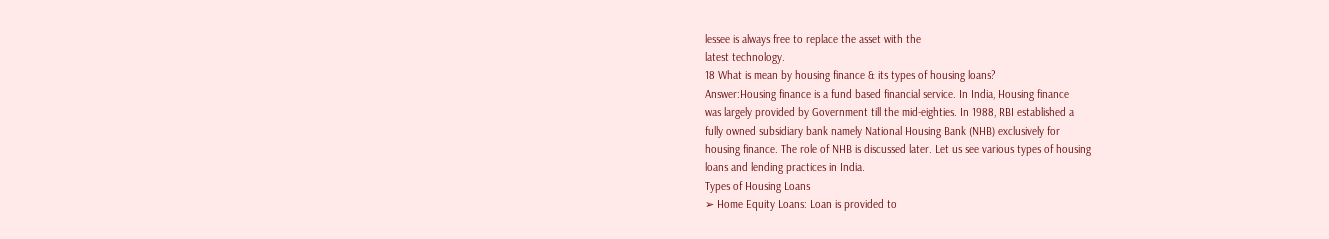lessee is always free to replace the asset with the
latest technology.
18 What is mean by housing finance & its types of housing loans?
Answer:Housing finance is a fund based financial service. In India, Housing finance
was largely provided by Government till the mid-eighties. In 1988, RBI established a
fully owned subsidiary bank namely National Housing Bank (NHB) exclusively for
housing finance. The role of NHB is discussed later. Let us see various types of housing
loans and lending practices in India.
Types of Housing Loans
➢ Home Equity Loans: Loan is provided to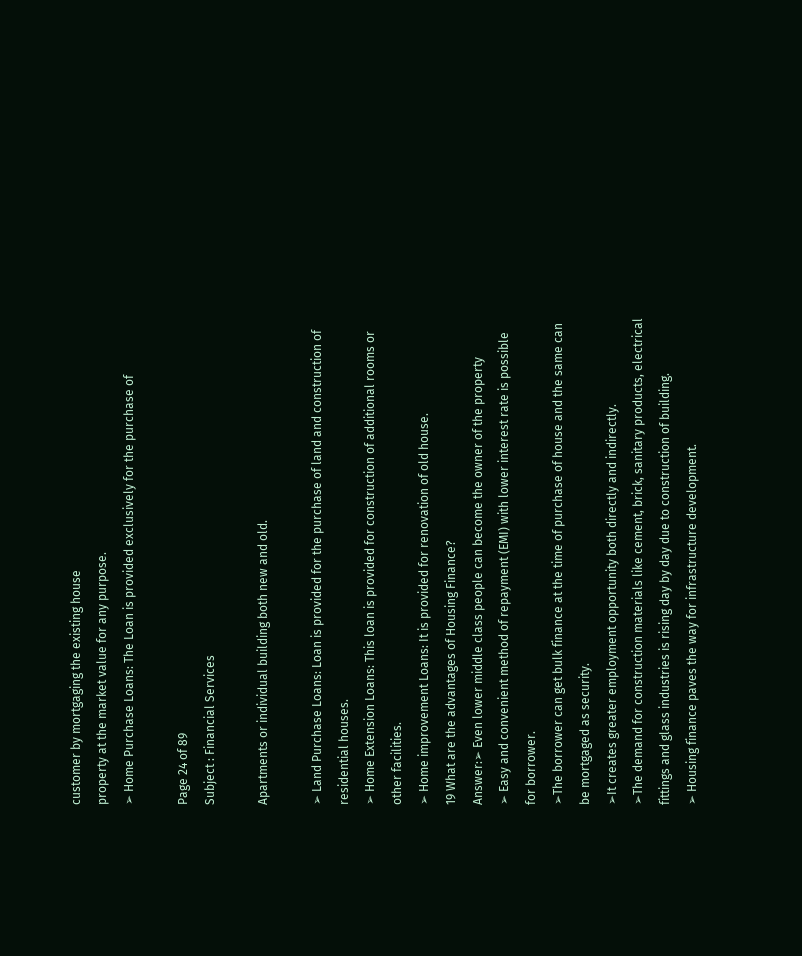customer by mortgaging the existing house
property at the market value for any purpose.
➢ Home Purchase Loans: The Loan is provided exclusively for the purchase of

Page 24 of 89
Subject : Financial Services

Apartments or individual building both new and old.

➢ Land Purchase Loans: Loan is provided for the purchase of land and construction of
residential houses.
➢ Home Extension Loans: This loan is provided for construction of additional rooms or
other facilities.
➢ Home improvement Loans: It is provided for renovation of old house.
19 What are the advantages of Housing Finance?
Answer:➢ Even lower middle class people can become the owner of the property
➢ Easy and convenient method of repayment (EMI) with lower interest rate is possible
for borrower.
➢The borrower can get bulk finance at the time of purchase of house and the same can
be mortgaged as security.
➢It creates greater employment opportunity both directly and indirectly.
➢The demand for construction materials like cement, brick, sanitary products, electrical
fittings and glass industries is rising day by day due to construction of building.
➢ Housing finance paves the way for infrastructure development.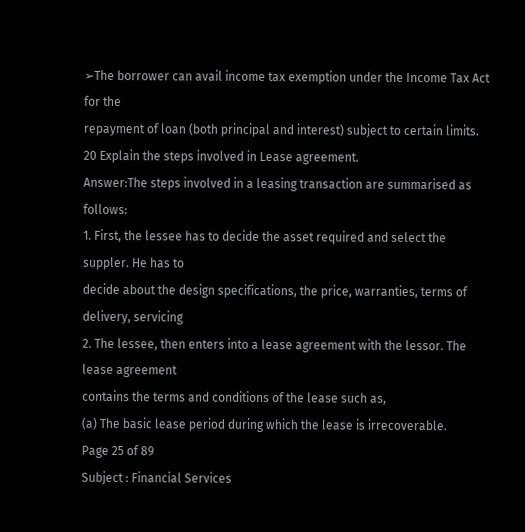➢The borrower can avail income tax exemption under the Income Tax Act for the
repayment of loan (both principal and interest) subject to certain limits.
20 Explain the steps involved in Lease agreement.
Answer:The steps involved in a leasing transaction are summarised as follows:
1. First, the lessee has to decide the asset required and select the suppler. He has to
decide about the design specifications, the price, warranties, terms of delivery, servicing
2. The lessee, then enters into a lease agreement with the lessor. The lease agreement
contains the terms and conditions of the lease such as,
(a) The basic lease period during which the lease is irrecoverable.
Page 25 of 89
Subject : Financial Services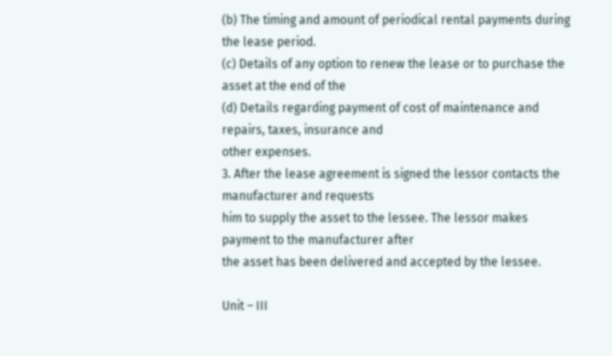(b) The timing and amount of periodical rental payments during the lease period.
(c) Details of any option to renew the lease or to purchase the asset at the end of the
(d) Details regarding payment of cost of maintenance and repairs, taxes, insurance and
other expenses.
3. After the lease agreement is signed the lessor contacts the manufacturer and requests
him to supply the asset to the lessee. The lessor makes payment to the manufacturer after
the asset has been delivered and accepted by the lessee.

Unit – III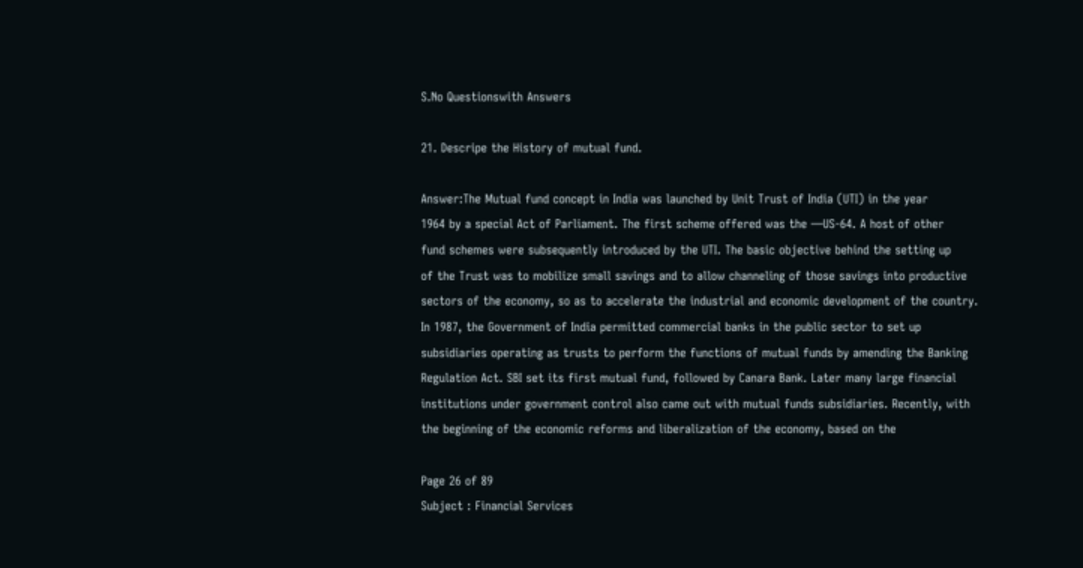S.No Questionswith Answers

21. Descripe the History of mutual fund.

Answer:The Mutual fund concept in India was launched by Unit Trust of India (UTI) in the year
1964 by a special Act of Parliament. The first scheme offered was the ―US-64. A host of other
fund schemes were subsequently introduced by the UTI. The basic objective behind the setting up
of the Trust was to mobilize small savings and to allow channeling of those savings into productive
sectors of the economy, so as to accelerate the industrial and economic development of the country.
In 1987, the Government of India permitted commercial banks in the public sector to set up
subsidiaries operating as trusts to perform the functions of mutual funds by amending the Banking
Regulation Act. SBI set its first mutual fund, followed by Canara Bank. Later many large financial
institutions under government control also came out with mutual funds subsidiaries. Recently, with
the beginning of the economic reforms and liberalization of the economy, based on the

Page 26 of 89
Subject : Financial Services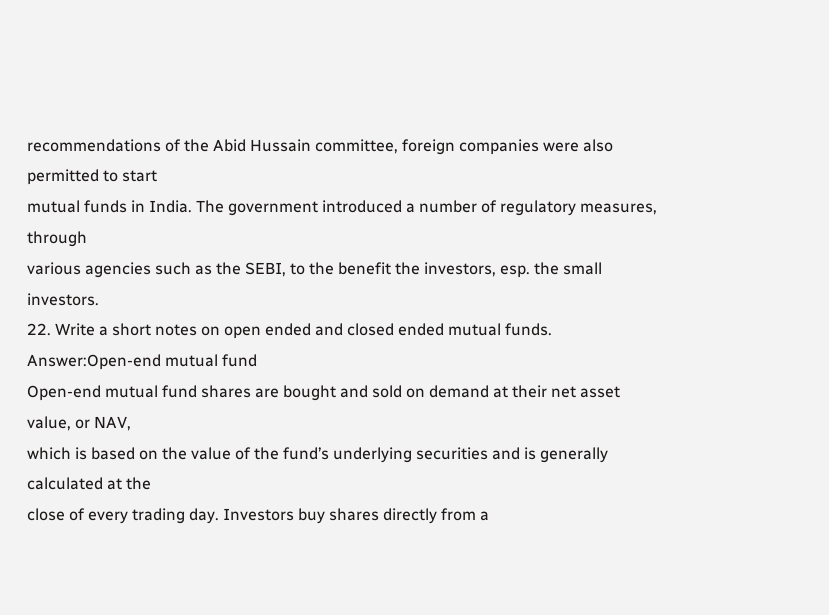recommendations of the Abid Hussain committee, foreign companies were also permitted to start
mutual funds in India. The government introduced a number of regulatory measures, through
various agencies such as the SEBI, to the benefit the investors, esp. the small investors.
22. Write a short notes on open ended and closed ended mutual funds.
Answer:Open-end mutual fund
Open-end mutual fund shares are bought and sold on demand at their net asset value, or NAV,
which is based on the value of the fund’s underlying securities and is generally calculated at the
close of every trading day. Investors buy shares directly from a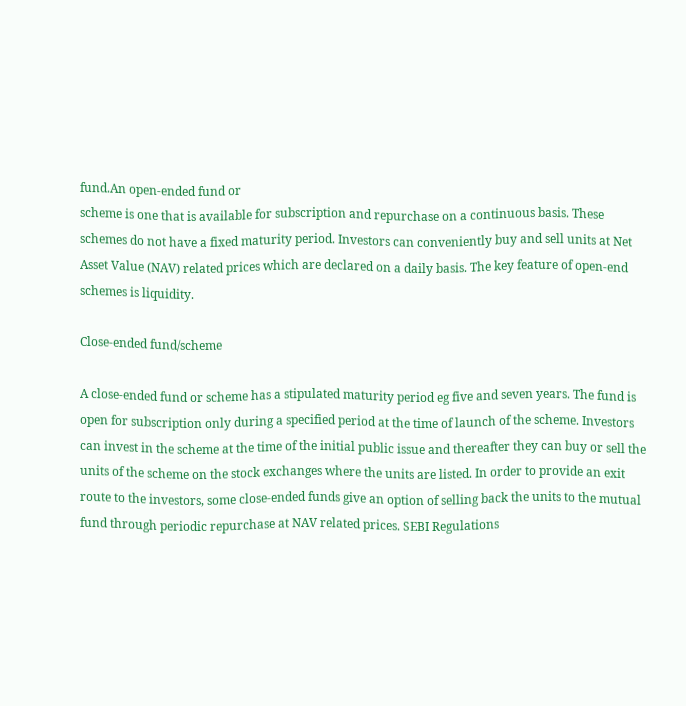fund.An open-ended fund or
scheme is one that is available for subscription and repurchase on a continuous basis. These
schemes do not have a fixed maturity period. Investors can conveniently buy and sell units at Net
Asset Value (NAV) related prices which are declared on a daily basis. The key feature of open-end
schemes is liquidity.

Close-ended fund/scheme

A close-ended fund or scheme has a stipulated maturity period eg five and seven years. The fund is
open for subscription only during a specified period at the time of launch of the scheme. Investors
can invest in the scheme at the time of the initial public issue and thereafter they can buy or sell the
units of the scheme on the stock exchanges where the units are listed. In order to provide an exit
route to the investors, some close-ended funds give an option of selling back the units to the mutual
fund through periodic repurchase at NAV related prices. SEBI Regulations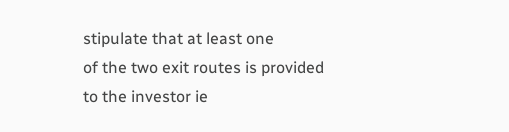stipulate that at least one
of the two exit routes is provided to the investor ie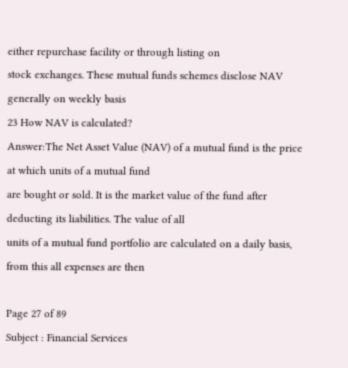either repurchase facility or through listing on
stock exchanges. These mutual funds schemes disclose NAV generally on weekly basis
23 How NAV is calculated?
Answer:The Net Asset Value (NAV) of a mutual fund is the price at which units of a mutual fund
are bought or sold. It is the market value of the fund after deducting its liabilities. The value of all
units of a mutual fund portfolio are calculated on a daily basis, from this all expenses are then

Page 27 of 89
Subject : Financial Services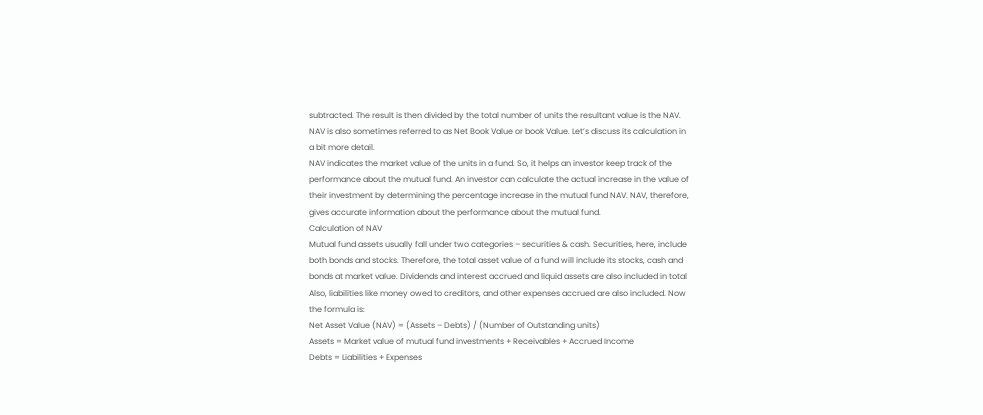subtracted. The result is then divided by the total number of units the resultant value is the NAV.
NAV is also sometimes referred to as Net Book Value or book Value. Let’s discuss its calculation in
a bit more detail.
NAV indicates the market value of the units in a fund. So, it helps an investor keep track of the
performance about the mutual fund. An investor can calculate the actual increase in the value of
their investment by determining the percentage increase in the mutual fund NAV. NAV, therefore,
gives accurate information about the performance about the mutual fund.
Calculation of NAV
Mutual fund assets usually fall under two categories – securities & cash. Securities, here, include
both bonds and stocks. Therefore, the total asset value of a fund will include its stocks, cash and
bonds at market value. Dividends and interest accrued and liquid assets are also included in total
Also, liabilities like money owed to creditors, and other expenses accrued are also included. Now
the formula is:
Net Asset Value (NAV) = (Assets – Debts) / (Number of Outstanding units)
Assets = Market value of mutual fund investments + Receivables + Accrued Income
Debts = Liabilities + Expenses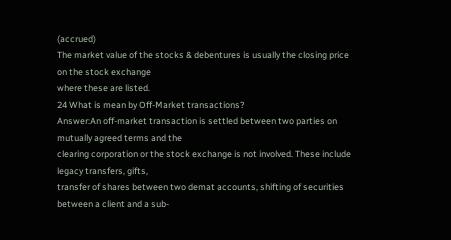(accrued)
The market value of the stocks & debentures is usually the closing price on the stock exchange
where these are listed.
24 What is mean by Off-Market transactions?
Answer:An off-market transaction is settled between two parties on mutually agreed terms and the
clearing corporation or the stock exchange is not involved. These include legacy transfers, gifts,
transfer of shares between two demat accounts, shifting of securities between a client and a sub-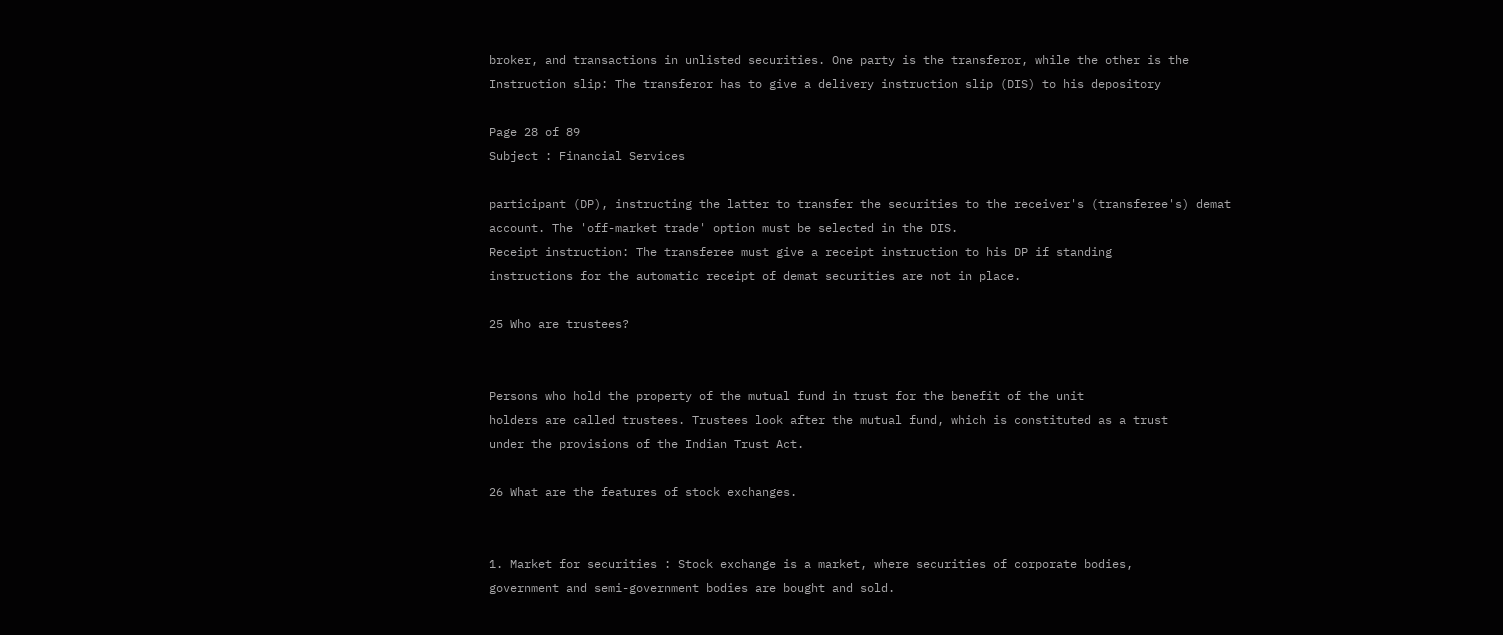broker, and transactions in unlisted securities. One party is the transferor, while the other is the
Instruction slip: The transferor has to give a delivery instruction slip (DIS) to his depository

Page 28 of 89
Subject : Financial Services

participant (DP), instructing the latter to transfer the securities to the receiver's (transferee's) demat
account. The 'off-market trade' option must be selected in the DIS.
Receipt instruction: The transferee must give a receipt instruction to his DP if standing
instructions for the automatic receipt of demat securities are not in place.

25 Who are trustees?


Persons who hold the property of the mutual fund in trust for the benefit of the unit
holders are called trustees. Trustees look after the mutual fund, which is constituted as a trust
under the provisions of the Indian Trust Act.

26 What are the features of stock exchanges.


1. Market for securities : Stock exchange is a market, where securities of corporate bodies,
government and semi-government bodies are bought and sold.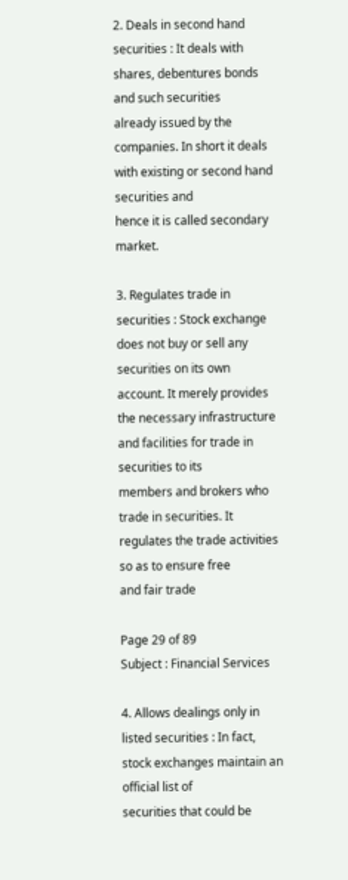2. Deals in second hand securities : It deals with shares, debentures bonds and such securities
already issued by the companies. In short it deals with existing or second hand securities and
hence it is called secondary market.

3. Regulates trade in securities : Stock exchange does not buy or sell any securities on its own
account. It merely provides the necessary infrastructure and facilities for trade in securities to its
members and brokers who trade in securities. It regulates the trade activities so as to ensure free
and fair trade

Page 29 of 89
Subject : Financial Services

4. Allows dealings only in listed securities : In fact, stock exchanges maintain an official list of
securities that could be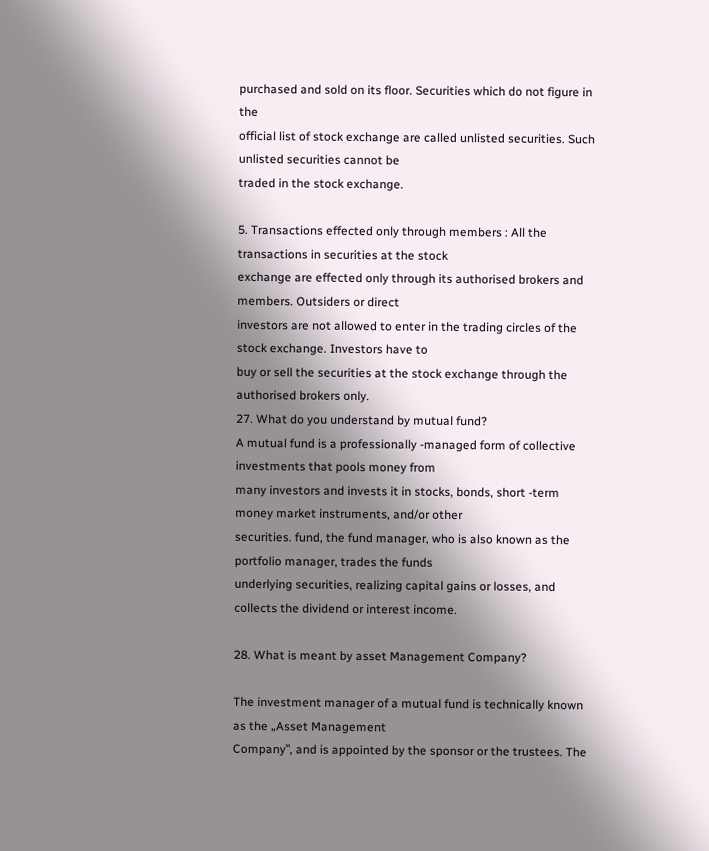purchased and sold on its floor. Securities which do not figure in the
official list of stock exchange are called unlisted securities. Such unlisted securities cannot be
traded in the stock exchange.

5. Transactions effected only through members : All the transactions in securities at the stock
exchange are effected only through its authorised brokers and members. Outsiders or direct
investors are not allowed to enter in the trading circles of the stock exchange. Investors have to
buy or sell the securities at the stock exchange through the authorised brokers only.
27. What do you understand by mutual fund?
A mutual fund is a professionally -managed form of collective investments that pools money from
many investors and invests it in stocks, bonds, short -term money market instruments, and/or other
securities. fund, the fund manager, who is also known as the portfolio manager, trades the funds
underlying securities, realizing capital gains or losses, and collects the dividend or interest income.

28. What is meant by asset Management Company?

The investment manager of a mutual fund is technically known as the „Asset Management
Company‟, and is appointed by the sponsor or the trustees. The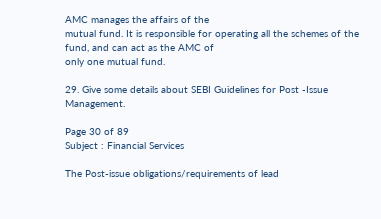AMC manages the affairs of the
mutual fund. It is responsible for operating all the schemes of the fund, and can act as the AMC of
only one mutual fund.

29. Give some details about SEBI Guidelines for Post -Issue Management.

Page 30 of 89
Subject : Financial Services

The Post-issue obligations/requirements of lead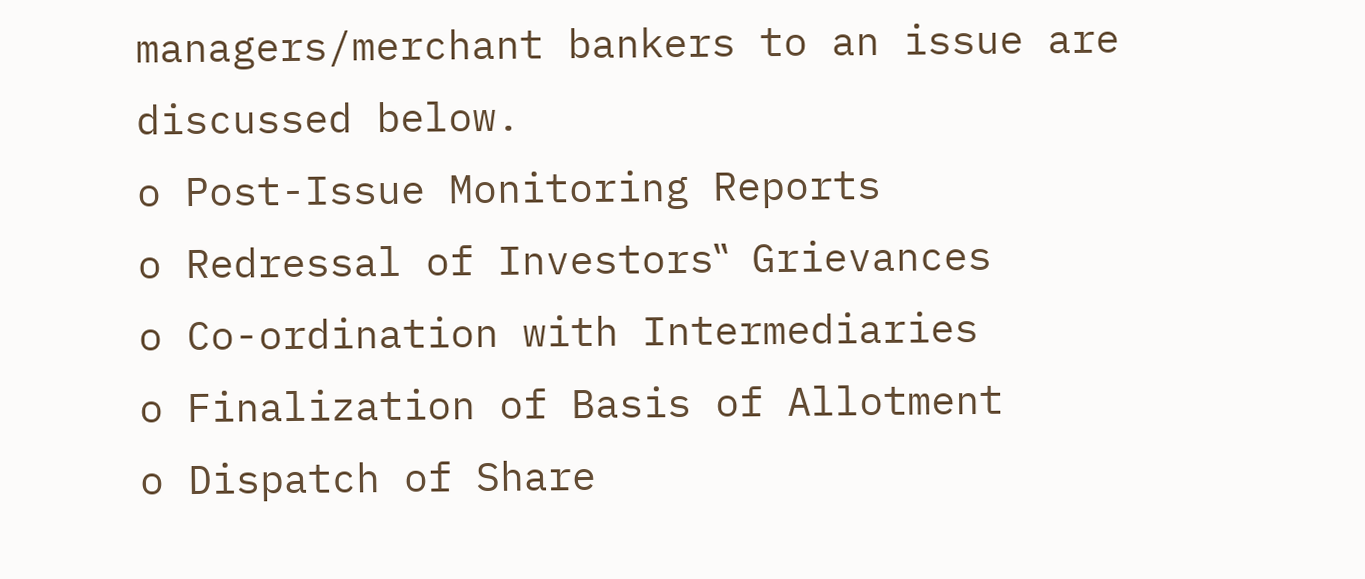managers/merchant bankers to an issue are
discussed below.
o Post-Issue Monitoring Reports
o Redressal of Investors‟ Grievances
o Co-ordination with Intermediaries
o Finalization of Basis of Allotment
o Dispatch of Share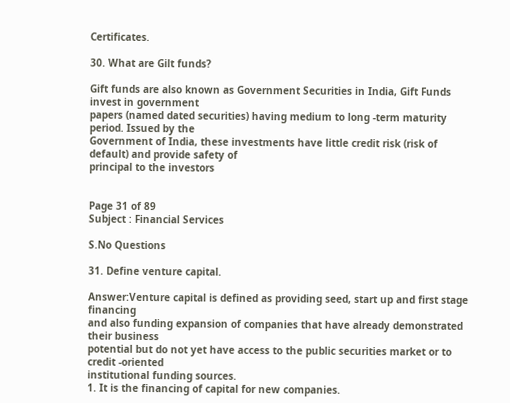Certificates.

30. What are Gilt funds?

Gift funds are also known as Government Securities in India, Gift Funds invest in government
papers (named dated securities) having medium to long -term maturity period. Issued by the
Government of India, these investments have little credit risk (risk of default) and provide safety of
principal to the investors


Page 31 of 89
Subject : Financial Services

S.No Questions

31. Define venture capital.

Answer:Venture capital is defined as providing seed, start up and first stage financing
and also funding expansion of companies that have already demonstrated their business
potential but do not yet have access to the public securities market or to credit -oriented
institutional funding sources.
1. It is the financing of capital for new companies.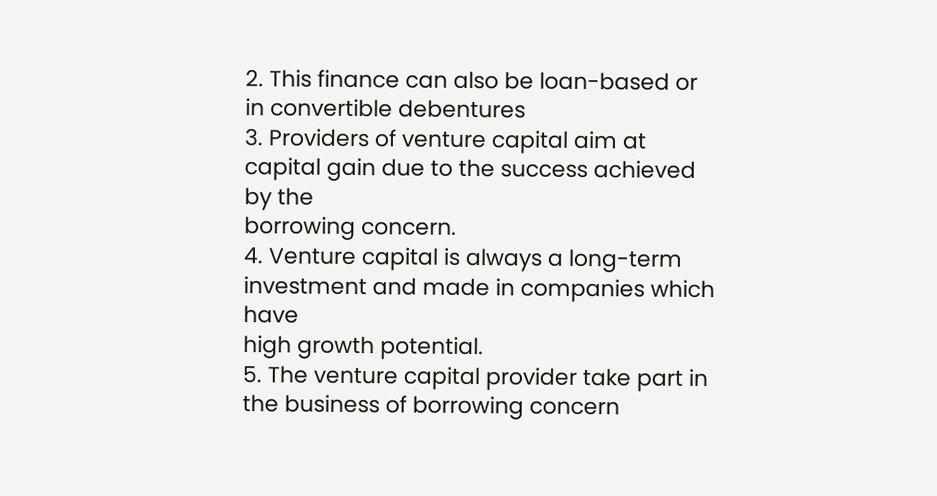2. This finance can also be loan-based or in convertible debentures
3. Providers of venture capital aim at capital gain due to the success achieved by the
borrowing concern.
4. Venture capital is always a long-term investment and made in companies which have
high growth potential.
5. The venture capital provider take part in the business of borrowing concern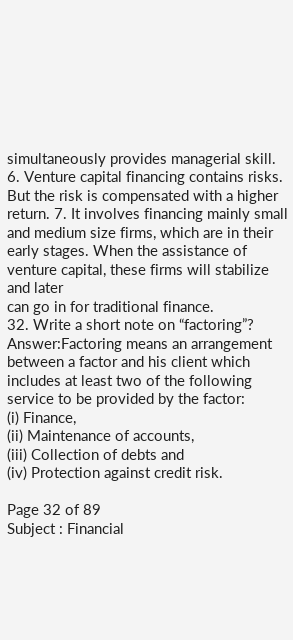simultaneously provides managerial skill.
6. Venture capital financing contains risks. But the risk is compensated with a higher
return. 7. It involves financing mainly small and medium size firms, which are in their
early stages. When the assistance of venture capital, these firms will stabilize and later
can go in for traditional finance.
32. Write a short note on “factoring”?
Answer:Factoring means an arrangement between a factor and his client which
includes at least two of the following service to be provided by the factor:
(i) Finance,
(ii) Maintenance of accounts,
(iii) Collection of debts and
(iv) Protection against credit risk.

Page 32 of 89
Subject : Financial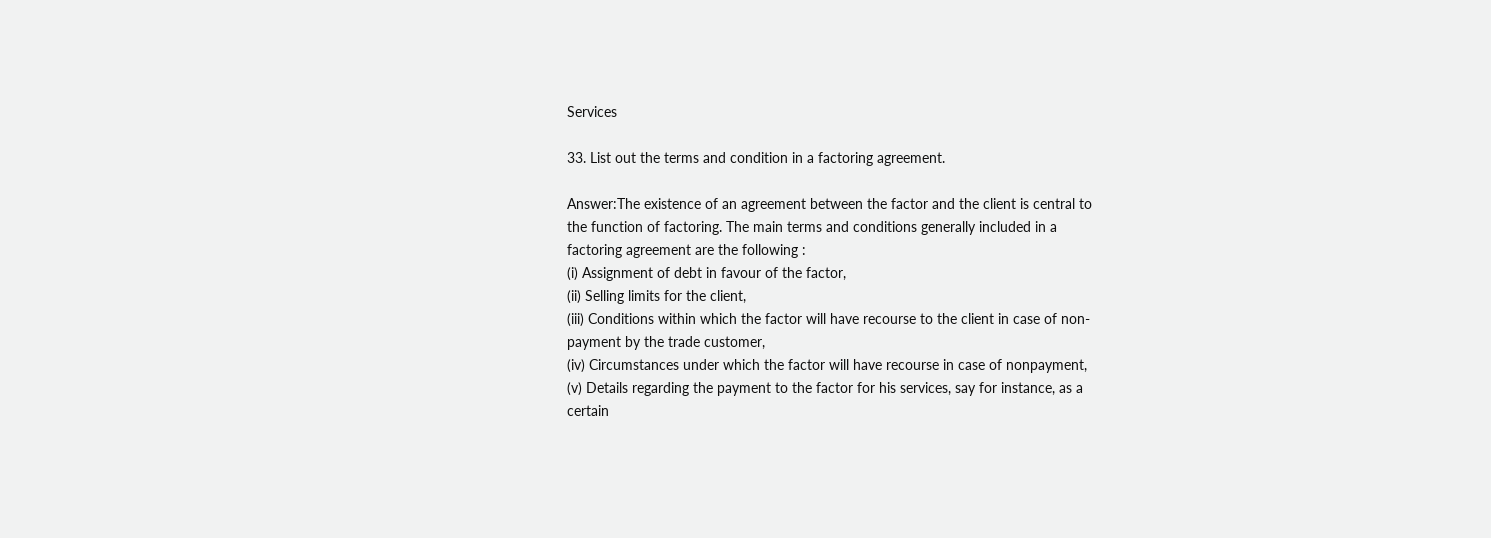Services

33. List out the terms and condition in a factoring agreement.

Answer:The existence of an agreement between the factor and the client is central to
the function of factoring. The main terms and conditions generally included in a
factoring agreement are the following :
(i) Assignment of debt in favour of the factor,
(ii) Selling limits for the client,
(iii) Conditions within which the factor will have recourse to the client in case of non-
payment by the trade customer,
(iv) Circumstances under which the factor will have recourse in case of nonpayment,
(v) Details regarding the payment to the factor for his services, say for instance, as a
certain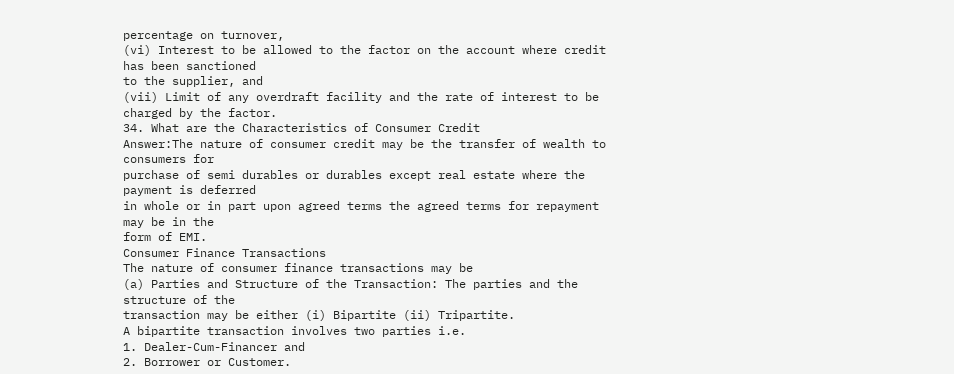percentage on turnover,
(vi) Interest to be allowed to the factor on the account where credit has been sanctioned
to the supplier, and
(vii) Limit of any overdraft facility and the rate of interest to be charged by the factor.
34. What are the Characteristics of Consumer Credit
Answer:The nature of consumer credit may be the transfer of wealth to consumers for
purchase of semi durables or durables except real estate where the payment is deferred
in whole or in part upon agreed terms the agreed terms for repayment may be in the
form of EMI.
Consumer Finance Transactions
The nature of consumer finance transactions may be
(a) Parties and Structure of the Transaction: The parties and the structure of the
transaction may be either (i) Bipartite (ii) Tripartite.
A bipartite transaction involves two parties i.e.
1. Dealer-Cum-Financer and
2. Borrower or Customer.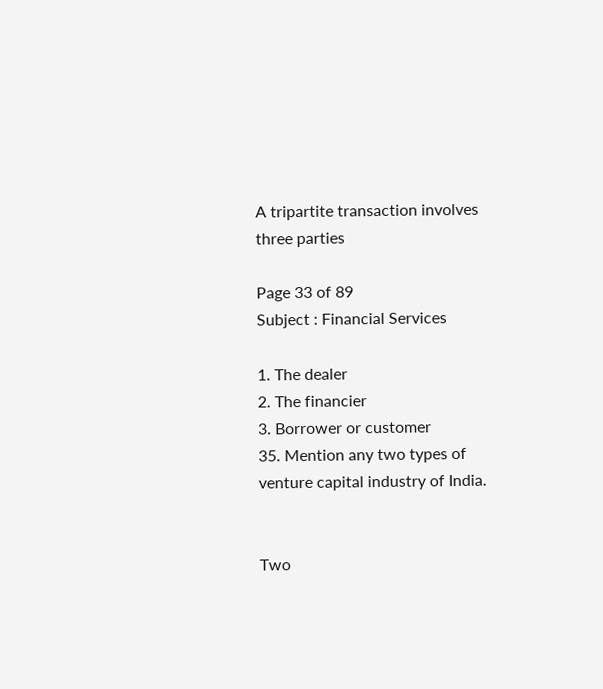A tripartite transaction involves three parties

Page 33 of 89
Subject : Financial Services

1. The dealer
2. The financier
3. Borrower or customer
35. Mention any two types of venture capital industry of India.


Two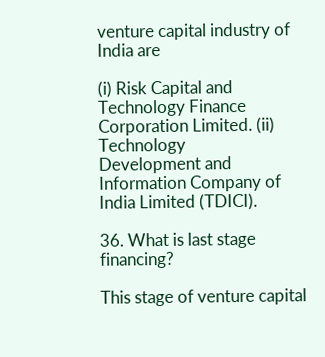venture capital industry of India are

(i) Risk Capital and Technology Finance Corporation Limited. (ii) Technology
Development and Information Company of India Limited (TDICI).

36. What is last stage financing?

This stage of venture capital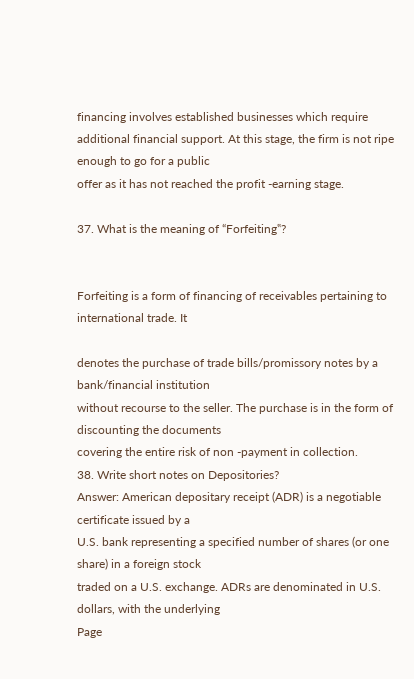financing involves established businesses which require
additional financial support. At this stage, the firm is not ripe enough to go for a public
offer as it has not reached the profit -earning stage.

37. What is the meaning of “Forfeiting‟?


Forfeiting is a form of financing of receivables pertaining to international trade. It

denotes the purchase of trade bills/promissory notes by a bank/financial institution
without recourse to the seller. The purchase is in the form of discounting the documents
covering the entire risk of non -payment in collection.
38. Write short notes on Depositories?
Answer: American depositary receipt (ADR) is a negotiable certificate issued by a
U.S. bank representing a specified number of shares (or one share) in a foreign stock
traded on a U.S. exchange. ADRs are denominated in U.S. dollars, with the underlying
Page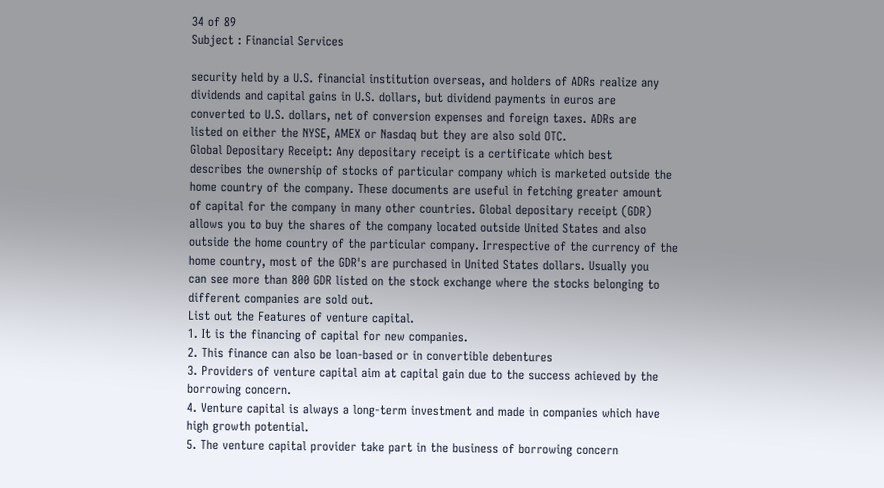34 of 89
Subject : Financial Services

security held by a U.S. financial institution overseas, and holders of ADRs realize any
dividends and capital gains in U.S. dollars, but dividend payments in euros are
converted to U.S. dollars, net of conversion expenses and foreign taxes. ADRs are
listed on either the NYSE, AMEX or Nasdaq but they are also sold OTC.
Global Depositary Receipt: Any depositary receipt is a certificate which best
describes the ownership of stocks of particular company which is marketed outside the
home country of the company. These documents are useful in fetching greater amount
of capital for the company in many other countries. Global depositary receipt (GDR)
allows you to buy the shares of the company located outside United States and also
outside the home country of the particular company. Irrespective of the currency of the
home country, most of the GDR's are purchased in United States dollars. Usually you
can see more than 800 GDR listed on the stock exchange where the stocks belonging to
different companies are sold out.
List out the Features of venture capital.
1. It is the financing of capital for new companies.
2. This finance can also be loan-based or in convertible debentures
3. Providers of venture capital aim at capital gain due to the success achieved by the
borrowing concern.
4. Venture capital is always a long-term investment and made in companies which have
high growth potential.
5. The venture capital provider take part in the business of borrowing concern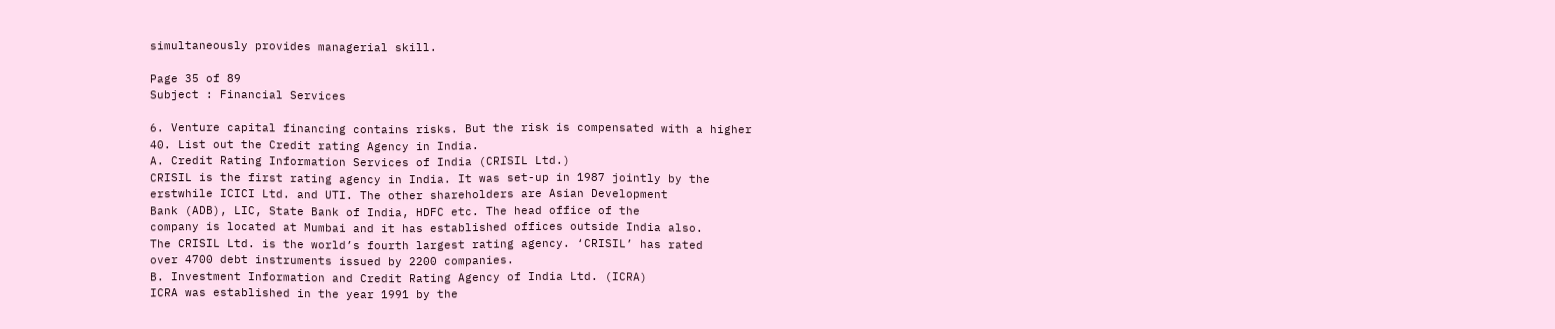simultaneously provides managerial skill.

Page 35 of 89
Subject : Financial Services

6. Venture capital financing contains risks. But the risk is compensated with a higher
40. List out the Credit rating Agency in India.
A. Credit Rating Information Services of India (CRISIL Ltd.)
CRISIL is the first rating agency in India. It was set-up in 1987 jointly by the
erstwhile ICICI Ltd. and UTI. The other shareholders are Asian Development
Bank (ADB), LIC, State Bank of India, HDFC etc. The head office of the
company is located at Mumbai and it has established offices outside India also.
The CRISIL Ltd. is the world’s fourth largest rating agency. ‘CRISIL’ has rated
over 4700 debt instruments issued by 2200 companies.
B. Investment Information and Credit Rating Agency of India Ltd. (ICRA)
ICRA was established in the year 1991 by the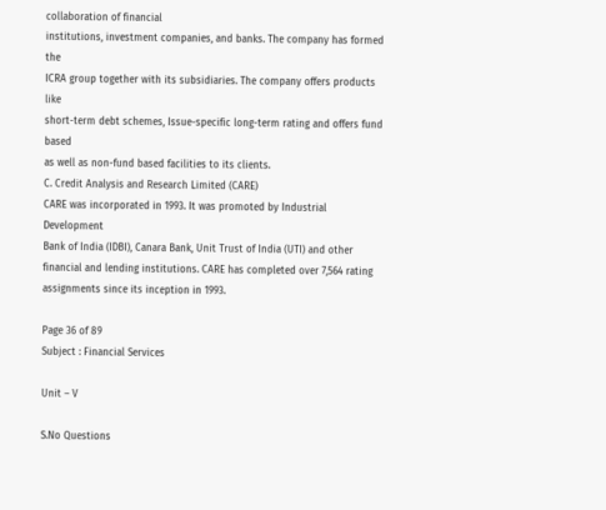collaboration of financial
institutions, investment companies, and banks. The company has formed the
ICRA group together with its subsidiaries. The company offers products like
short-term debt schemes, Issue-specific long-term rating and offers fund based
as well as non-fund based facilities to its clients.
C. Credit Analysis and Research Limited (CARE)
CARE was incorporated in 1993. It was promoted by Industrial Development
Bank of India (IDBI), Canara Bank, Unit Trust of India (UTI) and other
financial and lending institutions. CARE has completed over 7,564 rating
assignments since its inception in 1993.

Page 36 of 89
Subject : Financial Services

Unit – V

S.No Questions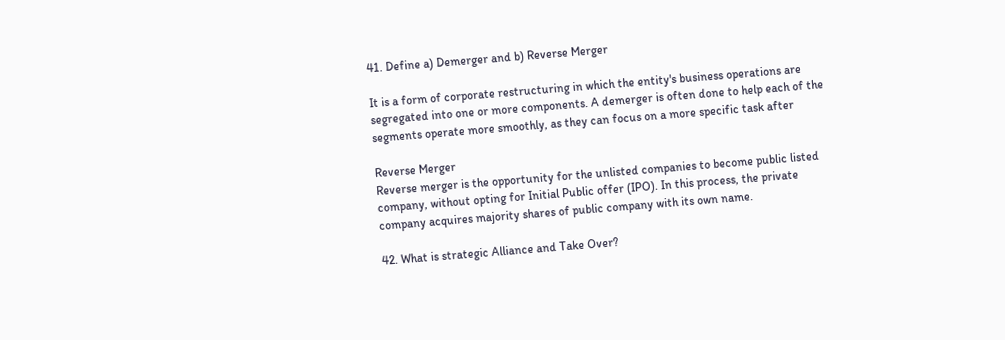41. Define a) Demerger and b) Reverse Merger

It is a form of corporate restructuring in which the entity's business operations are
segregated into one or more components. A demerger is often done to help each of the
segments operate more smoothly, as they can focus on a more specific task after

Reverse Merger
Reverse merger is the opportunity for the unlisted companies to become public listed
company, without opting for Initial Public offer (IPO). In this process, the private
company acquires majority shares of public company with its own name.

42. What is strategic Alliance and Take Over?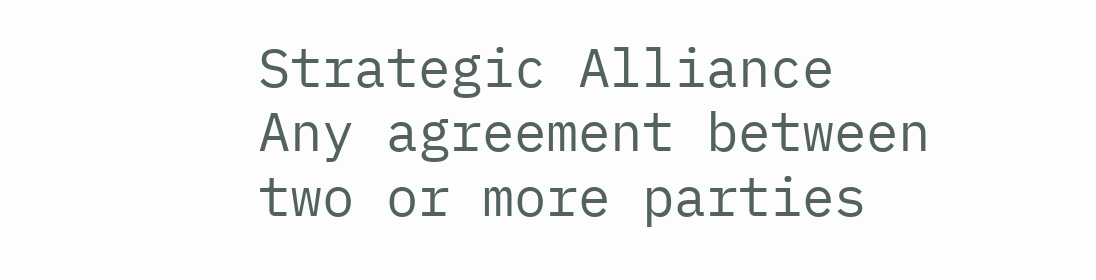Strategic Alliance
Any agreement between two or more parties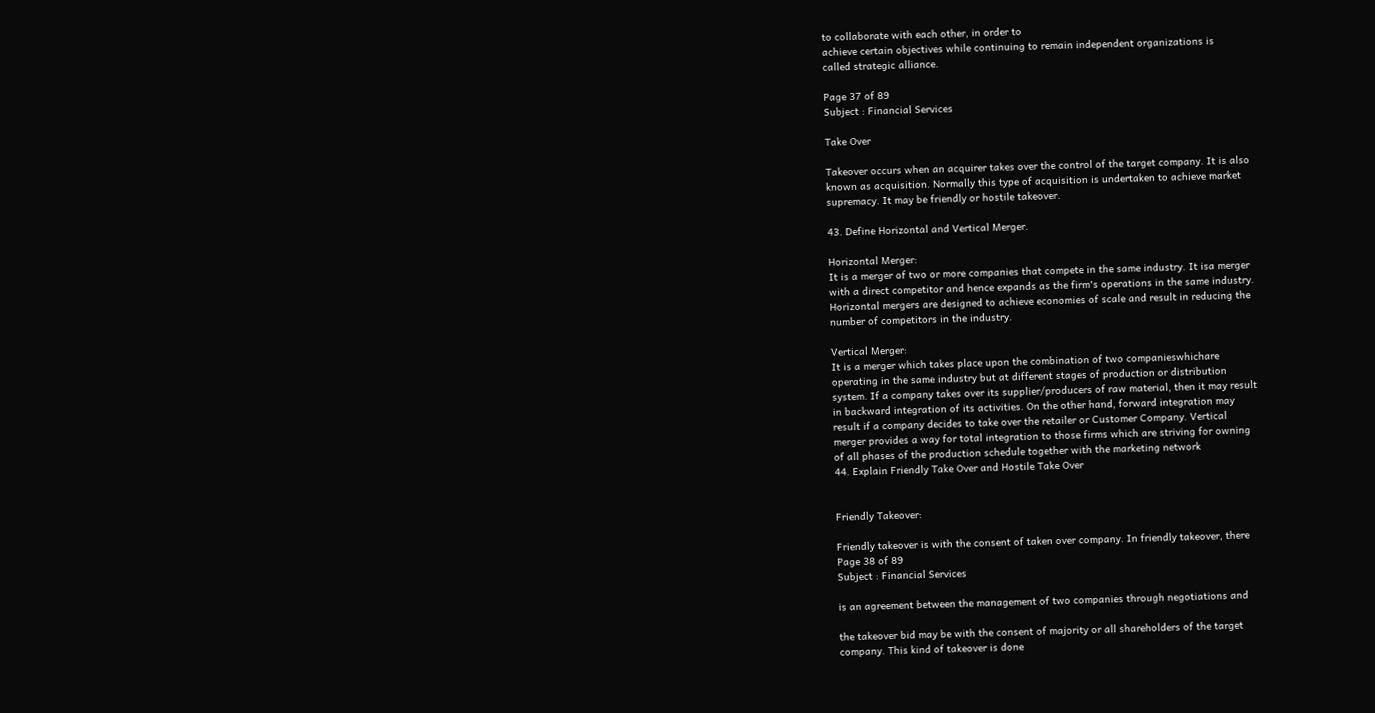to collaborate with each other, in order to
achieve certain objectives while continuing to remain independent organizations is
called strategic alliance.

Page 37 of 89
Subject : Financial Services

Take Over

Takeover occurs when an acquirer takes over the control of the target company. It is also
known as acquisition. Normally this type of acquisition is undertaken to achieve market
supremacy. It may be friendly or hostile takeover.

43. Define Horizontal and Vertical Merger.

Horizontal Merger:
It is a merger of two or more companies that compete in the same industry. It isa merger
with a direct competitor and hence expands as the firm's operations in the same industry.
Horizontal mergers are designed to achieve economies of scale and result in reducing the
number of competitors in the industry.

Vertical Merger:
It is a merger which takes place upon the combination of two companieswhichare
operating in the same industry but at different stages of production or distribution
system. If a company takes over its supplier/producers of raw material, then it may result
in backward integration of its activities. On the other hand, forward integration may
result if a company decides to take over the retailer or Customer Company. Vertical
merger provides a way for total integration to those firms which are striving for owning
of all phases of the production schedule together with the marketing network
44. Explain Friendly Take Over and Hostile Take Over


Friendly Takeover:

Friendly takeover is with the consent of taken over company. In friendly takeover, there
Page 38 of 89
Subject : Financial Services

is an agreement between the management of two companies through negotiations and

the takeover bid may be with the consent of majority or all shareholders of the target
company. This kind of takeover is done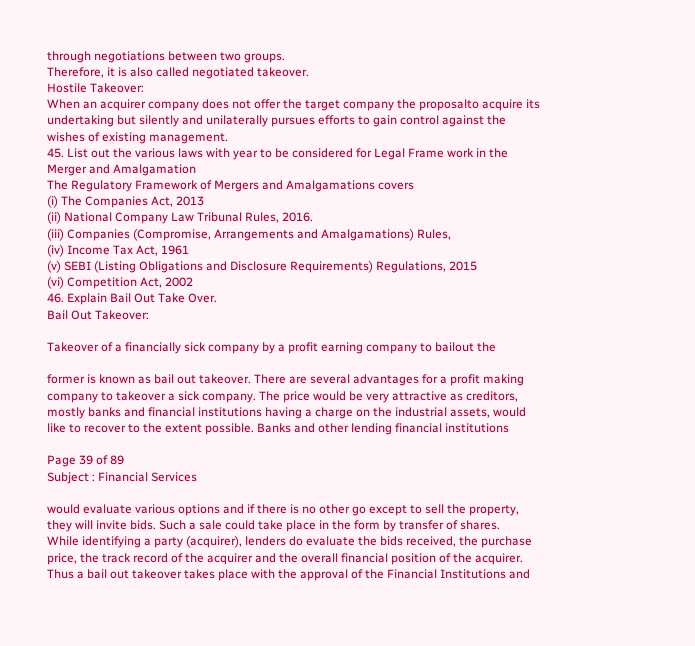through negotiations between two groups.
Therefore, it is also called negotiated takeover.
Hostile Takeover:
When an acquirer company does not offer the target company the proposalto acquire its
undertaking but silently and unilaterally pursues efforts to gain control against the
wishes of existing management.
45. List out the various laws with year to be considered for Legal Frame work in the
Merger and Amalgamation
The Regulatory Framework of Mergers and Amalgamations covers
(i) The Companies Act, 2013
(ii) National Company Law Tribunal Rules, 2016.
(iii) Companies (Compromise, Arrangements and Amalgamations) Rules,
(iv) Income Tax Act, 1961
(v) SEBI (Listing Obligations and Disclosure Requirements) Regulations, 2015
(vi) Competition Act, 2002
46. Explain Bail Out Take Over.
Bail Out Takeover:

Takeover of a financially sick company by a profit earning company to bailout the

former is known as bail out takeover. There are several advantages for a profit making
company to takeover a sick company. The price would be very attractive as creditors,
mostly banks and financial institutions having a charge on the industrial assets, would
like to recover to the extent possible. Banks and other lending financial institutions

Page 39 of 89
Subject : Financial Services

would evaluate various options and if there is no other go except to sell the property,
they will invite bids. Such a sale could take place in the form by transfer of shares.
While identifying a party (acquirer), lenders do evaluate the bids received, the purchase
price, the track record of the acquirer and the overall financial position of the acquirer.
Thus a bail out takeover takes place with the approval of the Financial Institutions and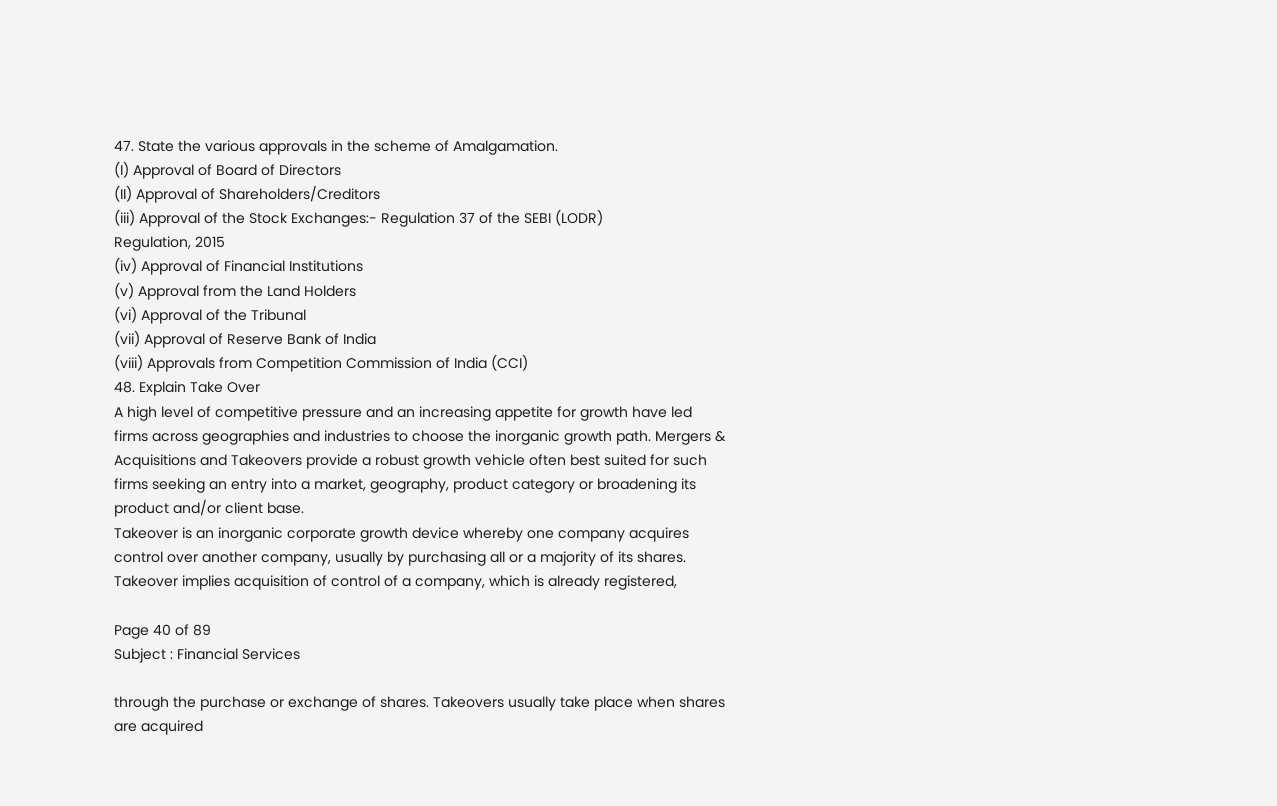47. State the various approvals in the scheme of Amalgamation.
(I) Approval of Board of Directors
(II) Approval of Shareholders/Creditors
(iii) Approval of the Stock Exchanges:- Regulation 37 of the SEBI (LODR)
Regulation, 2015
(iv) Approval of Financial Institutions
(v) Approval from the Land Holders
(vi) Approval of the Tribunal
(vii) Approval of Reserve Bank of India
(viii) Approvals from Competition Commission of India (CCI)
48. Explain Take Over
A high level of competitive pressure and an increasing appetite for growth have led
firms across geographies and industries to choose the inorganic growth path. Mergers &
Acquisitions and Takeovers provide a robust growth vehicle often best suited for such
firms seeking an entry into a market, geography, product category or broadening its
product and/or client base.
Takeover is an inorganic corporate growth device whereby one company acquires
control over another company, usually by purchasing all or a majority of its shares.
Takeover implies acquisition of control of a company, which is already registered,

Page 40 of 89
Subject : Financial Services

through the purchase or exchange of shares. Takeovers usually take place when shares
are acquired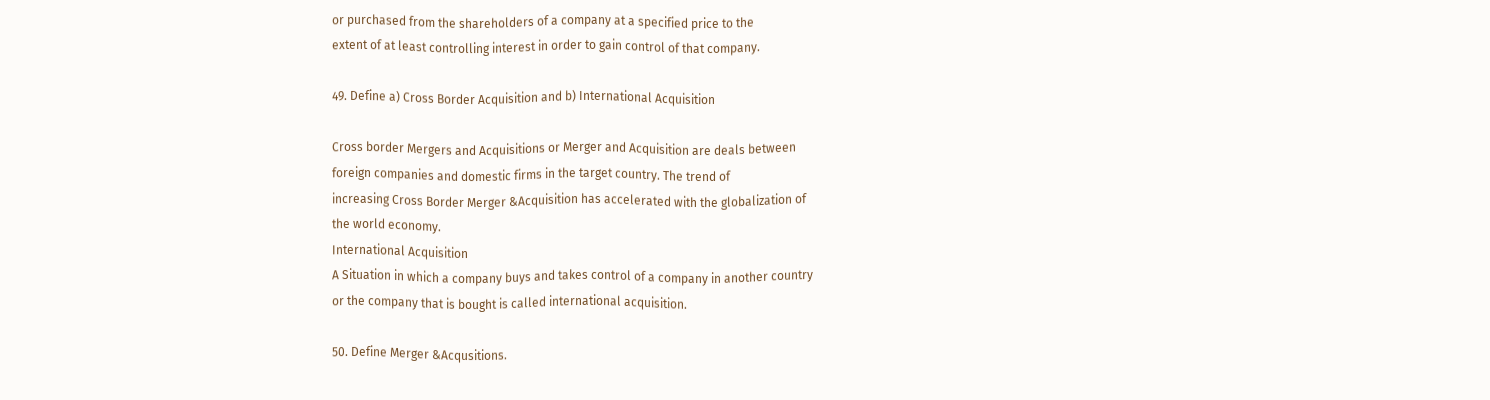or purchased from the shareholders of a company at a specified price to the
extent of at least controlling interest in order to gain control of that company.

49. Define a) Cross Border Acquisition and b) International Acquisition

Cross border Mergers and Acquisitions or Merger and Acquisition are deals between
foreign companies and domestic firms in the target country. The trend of
increasing Cross Border Merger &Acquisition has accelerated with the globalization of
the world economy.
International Acquisition
A Situation in which a company buys and takes control of a company in another country
or the company that is bought is called international acquisition.

50. Define Merger &Acqusitions.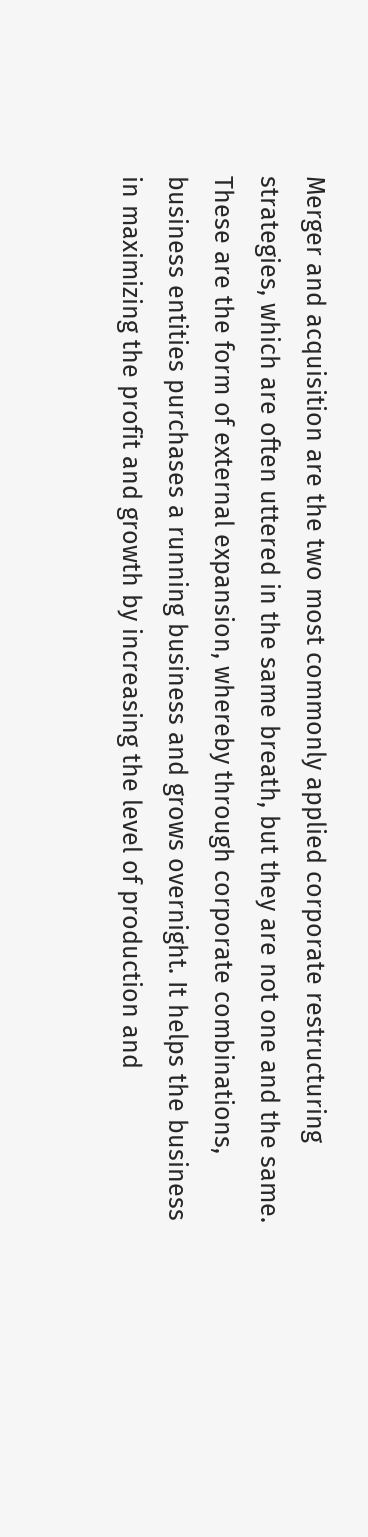Merger and acquisition are the two most commonly applied corporate restructuring
strategies, which are often uttered in the same breath, but they are not one and the same.
These are the form of external expansion, whereby through corporate combinations,
business entities purchases a running business and grows overnight. It helps the business
in maximizing the profit and growth by increasing the level of production and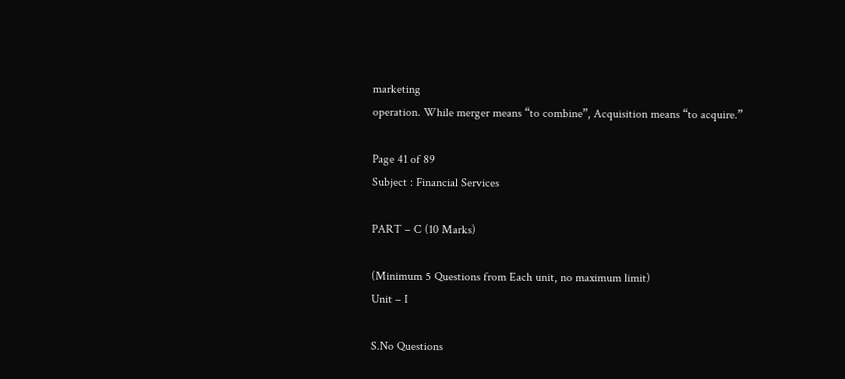marketing
operation. While merger means “to combine”, Acquisition means “to acquire.”

Page 41 of 89
Subject : Financial Services

PART – C (10 Marks)

(Minimum 5 Questions from Each unit, no maximum limit)
Unit – I

S.No Questions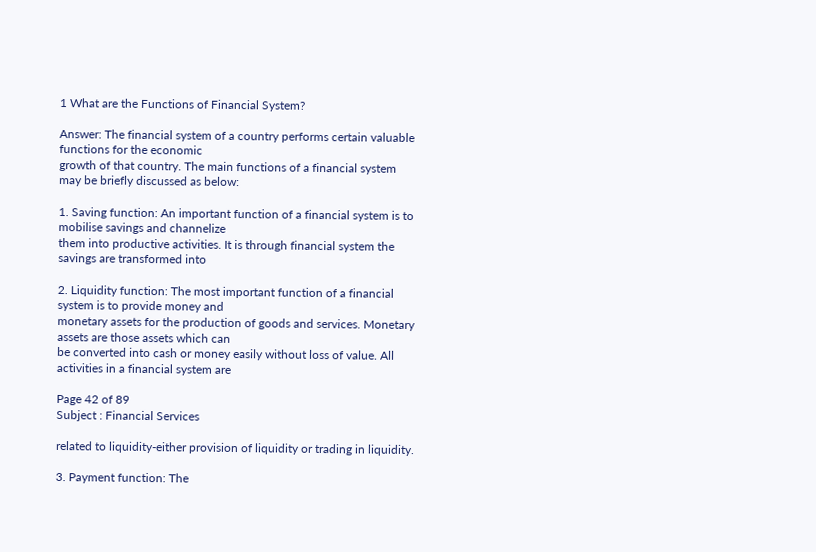1 What are the Functions of Financial System?

Answer: The financial system of a country performs certain valuable functions for the economic
growth of that country. The main functions of a financial system may be briefly discussed as below:

1. Saving function: An important function of a financial system is to mobilise savings and channelize
them into productive activities. It is through financial system the savings are transformed into

2. Liquidity function: The most important function of a financial system is to provide money and
monetary assets for the production of goods and services. Monetary assets are those assets which can
be converted into cash or money easily without loss of value. All activities in a financial system are

Page 42 of 89
Subject : Financial Services

related to liquidity-either provision of liquidity or trading in liquidity.

3. Payment function: The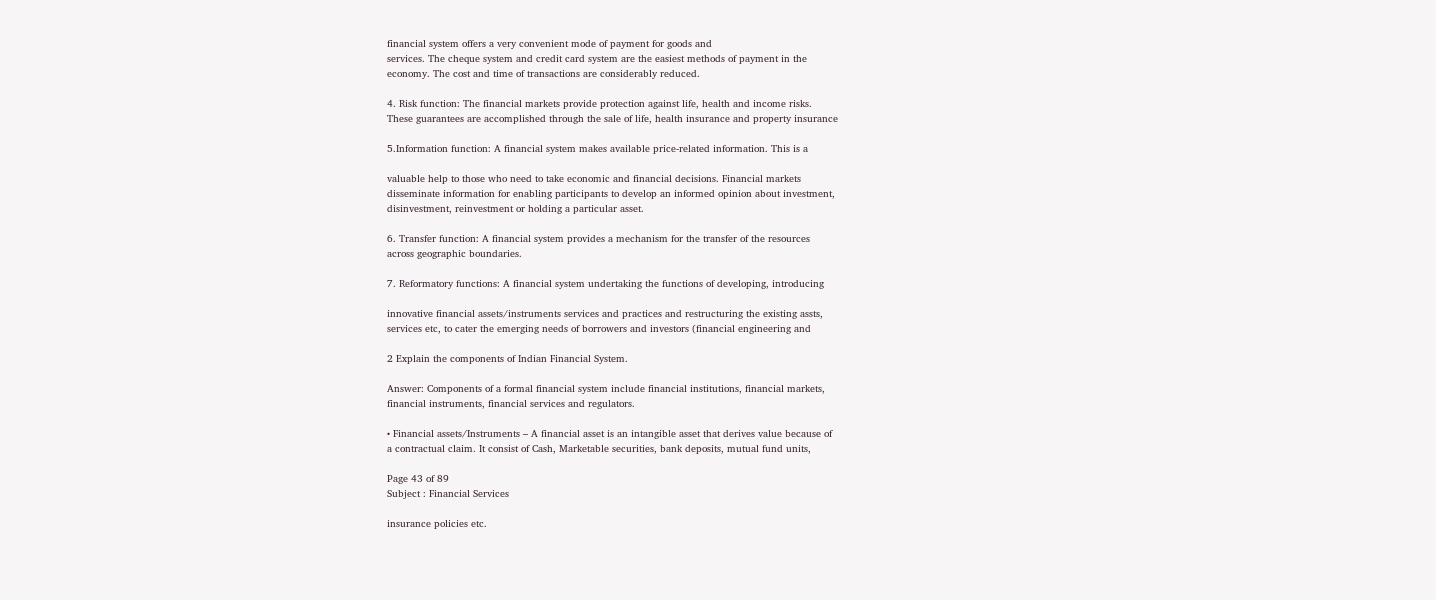financial system offers a very convenient mode of payment for goods and
services. The cheque system and credit card system are the easiest methods of payment in the
economy. The cost and time of transactions are considerably reduced.

4. Risk function: The financial markets provide protection against life, health and income risks.
These guarantees are accomplished through the sale of life, health insurance and property insurance

5.Information function: A financial system makes available price-related information. This is a

valuable help to those who need to take economic and financial decisions. Financial markets
disseminate information for enabling participants to develop an informed opinion about investment,
disinvestment, reinvestment or holding a particular asset.

6. Transfer function: A financial system provides a mechanism for the transfer of the resources
across geographic boundaries.

7. Reformatory functions: A financial system undertaking the functions of developing, introducing

innovative financial assets/instruments services and practices and restructuring the existing assts,
services etc, to cater the emerging needs of borrowers and investors (financial engineering and

2 Explain the components of Indian Financial System.

Answer: Components of a formal financial system include financial institutions, financial markets,
financial instruments, financial services and regulators.

• Financial assets/Instruments – A financial asset is an intangible asset that derives value because of
a contractual claim. It consist of Cash, Marketable securities, bank deposits, mutual fund units,

Page 43 of 89
Subject : Financial Services

insurance policies etc.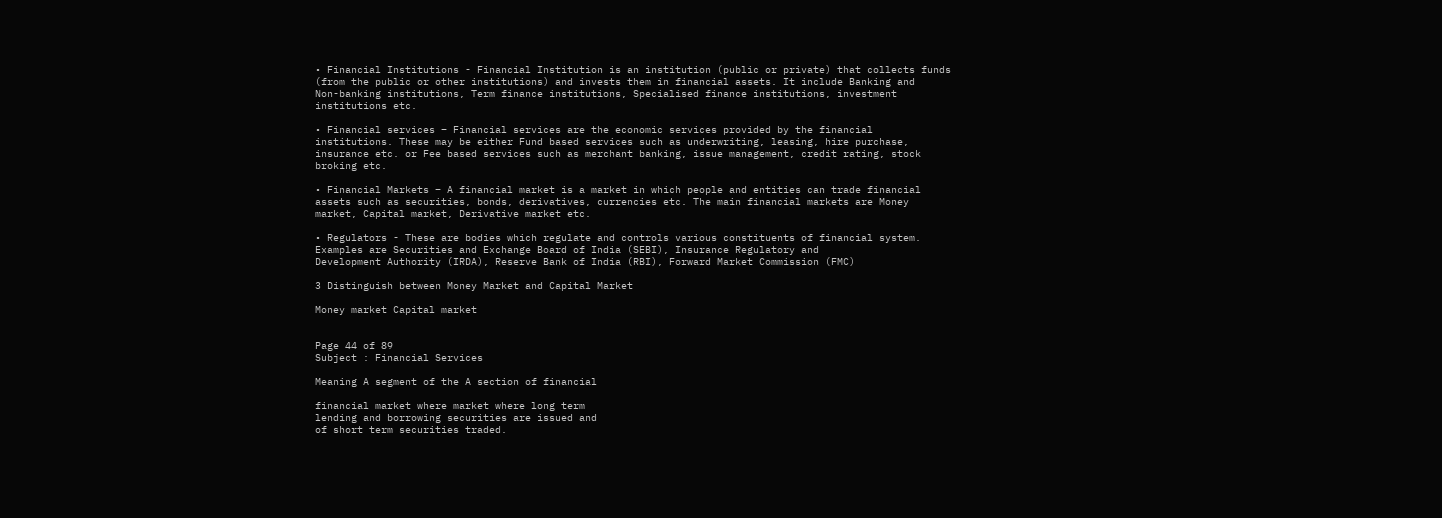• Financial Institutions - Financial Institution is an institution (public or private) that collects funds
(from the public or other institutions) and invests them in financial assets. It include Banking and
Non-banking institutions, Term finance institutions, Specialised finance institutions, investment
institutions etc.

• Financial services – Financial services are the economic services provided by the financial
institutions. These may be either Fund based services such as underwriting, leasing, hire purchase,
insurance etc. or Fee based services such as merchant banking, issue management, credit rating, stock
broking etc.

• Financial Markets – A financial market is a market in which people and entities can trade financial
assets such as securities, bonds, derivatives, currencies etc. The main financial markets are Money
market, Capital market, Derivative market etc.

• Regulators - These are bodies which regulate and controls various constituents of financial system.
Examples are Securities and Exchange Board of India (SEBI), Insurance Regulatory and
Development Authority (IRDA), Reserve Bank of India (RBI), Forward Market Commission (FMC)

3 Distinguish between Money Market and Capital Market

Money market Capital market


Page 44 of 89
Subject : Financial Services

Meaning A segment of the A section of financial

financial market where market where long term
lending and borrowing securities are issued and
of short term securities traded.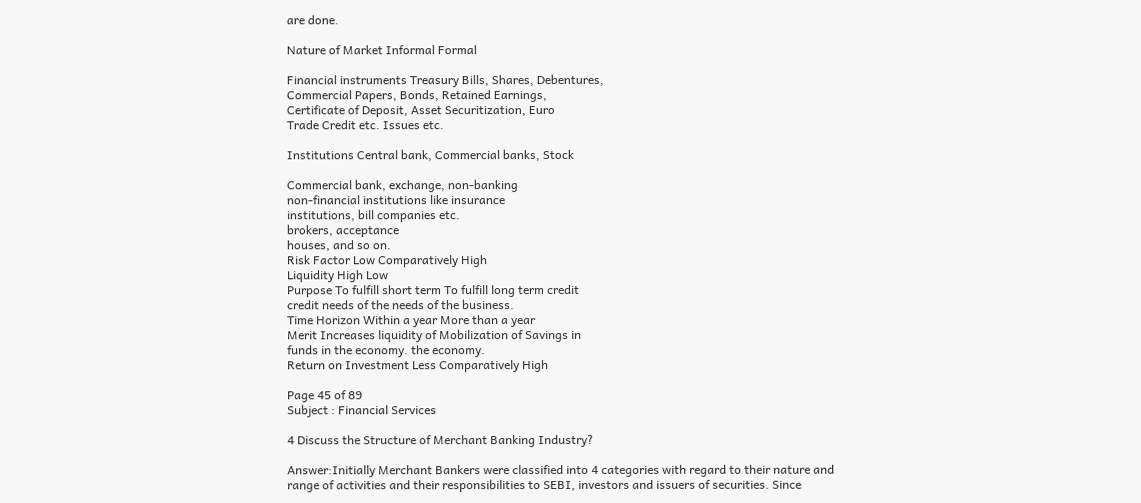are done.

Nature of Market Informal Formal

Financial instruments Treasury Bills, Shares, Debentures,
Commercial Papers, Bonds, Retained Earnings,
Certificate of Deposit, Asset Securitization, Euro
Trade Credit etc. Issues etc.

Institutions Central bank, Commercial banks, Stock

Commercial bank, exchange, non-banking
non-financial institutions like insurance
institutions, bill companies etc.
brokers, acceptance
houses, and so on.
Risk Factor Low Comparatively High
Liquidity High Low
Purpose To fulfill short term To fulfill long term credit
credit needs of the needs of the business.
Time Horizon Within a year More than a year
Merit Increases liquidity of Mobilization of Savings in
funds in the economy. the economy.
Return on Investment Less Comparatively High

Page 45 of 89
Subject : Financial Services

4 Discuss the Structure of Merchant Banking Industry?

Answer:Initially Merchant Bankers were classified into 4 categories with regard to their nature and
range of activities and their responsibilities to SEBI, investors and issuers of securities. Since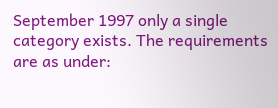September 1997 only a single category exists. The requirements are as under: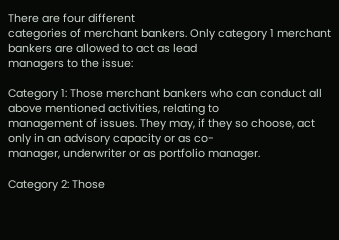There are four different
categories of merchant bankers. Only category 1 merchant bankers are allowed to act as lead
managers to the issue:

Category 1: Those merchant bankers who can conduct all above mentioned activities, relating to
management of issues. They may, if they so choose, act only in an advisory capacity or as co-
manager, underwriter or as portfolio manager.

Category 2: Those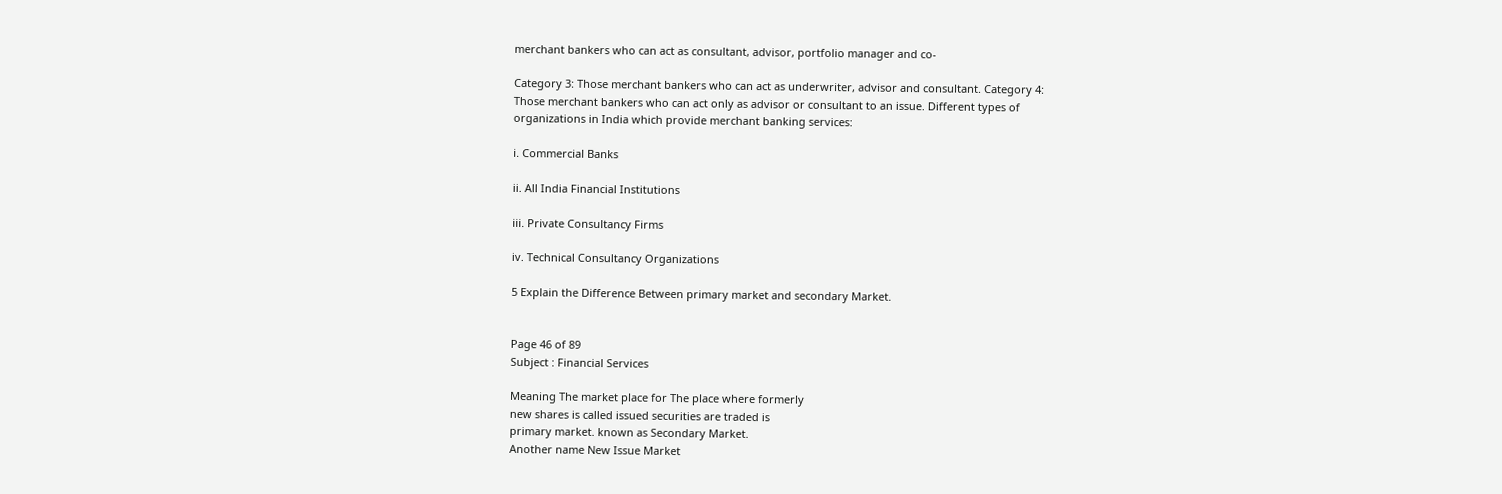merchant bankers who can act as consultant, advisor, portfolio manager and co-

Category 3: Those merchant bankers who can act as underwriter, advisor and consultant. Category 4:
Those merchant bankers who can act only as advisor or consultant to an issue. Different types of
organizations in India which provide merchant banking services:

i. Commercial Banks

ii. All India Financial Institutions

iii. Private Consultancy Firms

iv. Technical Consultancy Organizations

5 Explain the Difference Between primary market and secondary Market.


Page 46 of 89
Subject : Financial Services

Meaning The market place for The place where formerly
new shares is called issued securities are traded is
primary market. known as Secondary Market.
Another name New Issue Market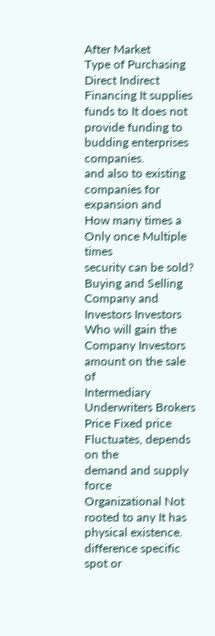After Market
Type of Purchasing Direct Indirect
Financing It supplies funds to It does not provide funding to
budding enterprises companies.
and also to existing
companies for
expansion and
How many times a Only once Multiple times
security can be sold?
Buying and Selling Company and Investors Investors
Who will gain the Company Investors
amount on the sale of
Intermediary Underwriters Brokers
Price Fixed price Fluctuates, depends on the
demand and supply force
Organizational Not rooted to any It has physical existence.
difference specific spot or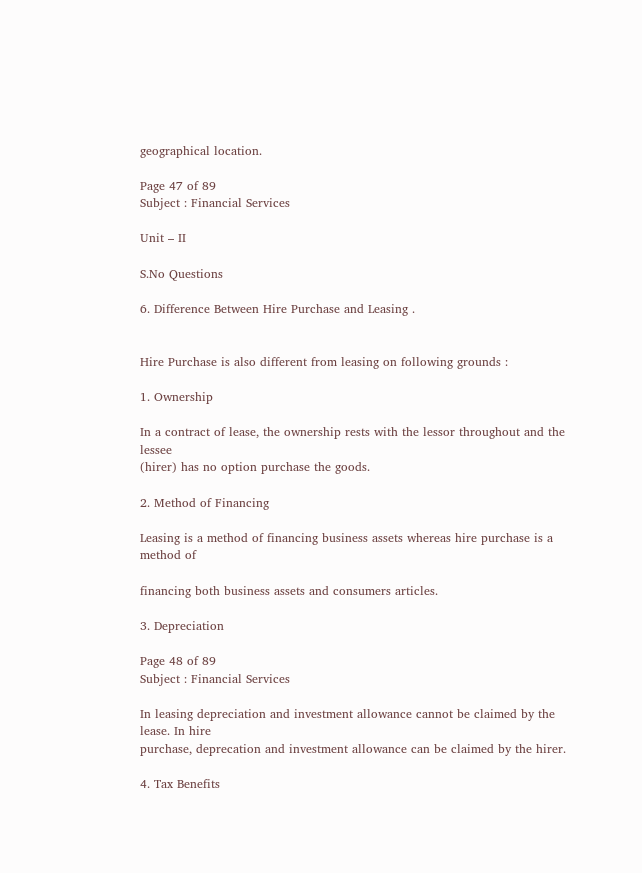geographical location.

Page 47 of 89
Subject : Financial Services

Unit – II

S.No Questions

6. Difference Between Hire Purchase and Leasing .


Hire Purchase is also different from leasing on following grounds :

1. Ownership

In a contract of lease, the ownership rests with the lessor throughout and the lessee
(hirer) has no option purchase the goods.

2. Method of Financing

Leasing is a method of financing business assets whereas hire purchase is a method of

financing both business assets and consumers articles.

3. Depreciation

Page 48 of 89
Subject : Financial Services

In leasing depreciation and investment allowance cannot be claimed by the lease. In hire
purchase, deprecation and investment allowance can be claimed by the hirer.

4. Tax Benefits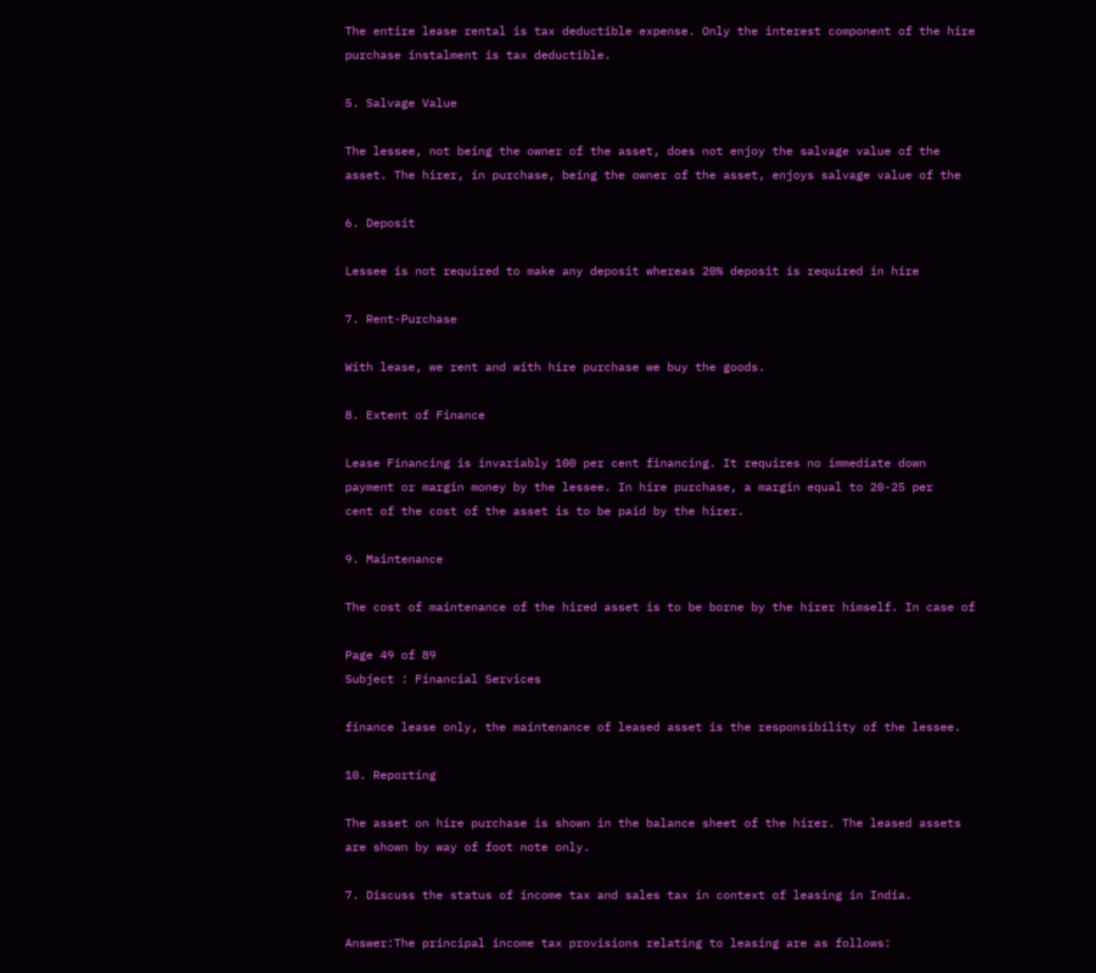The entire lease rental is tax deductible expense. Only the interest component of the hire
purchase instalment is tax deductible.

5. Salvage Value

The lessee, not being the owner of the asset, does not enjoy the salvage value of the
asset. The hirer, in purchase, being the owner of the asset, enjoys salvage value of the

6. Deposit

Lessee is not required to make any deposit whereas 20% deposit is required in hire

7. Rent-Purchase

With lease, we rent and with hire purchase we buy the goods.

8. Extent of Finance

Lease Financing is invariably 100 per cent financing. It requires no immediate down
payment or margin money by the lessee. In hire purchase, a margin equal to 20-25 per
cent of the cost of the asset is to be paid by the hirer.

9. Maintenance

The cost of maintenance of the hired asset is to be borne by the hirer himself. In case of

Page 49 of 89
Subject : Financial Services

finance lease only, the maintenance of leased asset is the responsibility of the lessee.

10. Reporting

The asset on hire purchase is shown in the balance sheet of the hirer. The leased assets
are shown by way of foot note only.

7. Discuss the status of income tax and sales tax in context of leasing in India.

Answer:The principal income tax provisions relating to leasing are as follows: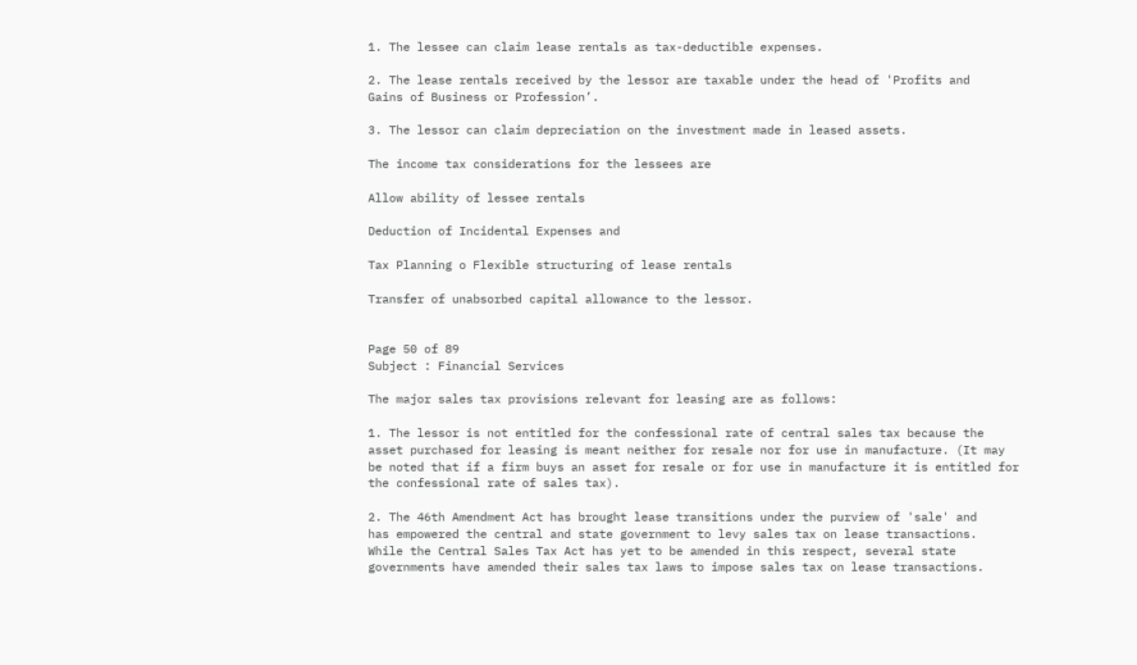1. The lessee can claim lease rentals as tax-deductible expenses.

2. The lease rentals received by the lessor are taxable under the head of 'Profits and
Gains of Business or Profession’.

3. The lessor can claim depreciation on the investment made in leased assets.

The income tax considerations for the lessees are

Allow ability of lessee rentals

Deduction of Incidental Expenses and

Tax Planning o Flexible structuring of lease rentals

Transfer of unabsorbed capital allowance to the lessor.


Page 50 of 89
Subject : Financial Services

The major sales tax provisions relevant for leasing are as follows:

1. The lessor is not entitled for the confessional rate of central sales tax because the
asset purchased for leasing is meant neither for resale nor for use in manufacture. (It may
be noted that if a firm buys an asset for resale or for use in manufacture it is entitled for
the confessional rate of sales tax).

2. The 46th Amendment Act has brought lease transitions under the purview of 'sale' and
has empowered the central and state government to levy sales tax on lease transactions.
While the Central Sales Tax Act has yet to be amended in this respect, several state
governments have amended their sales tax laws to impose sales tax on lease transactions.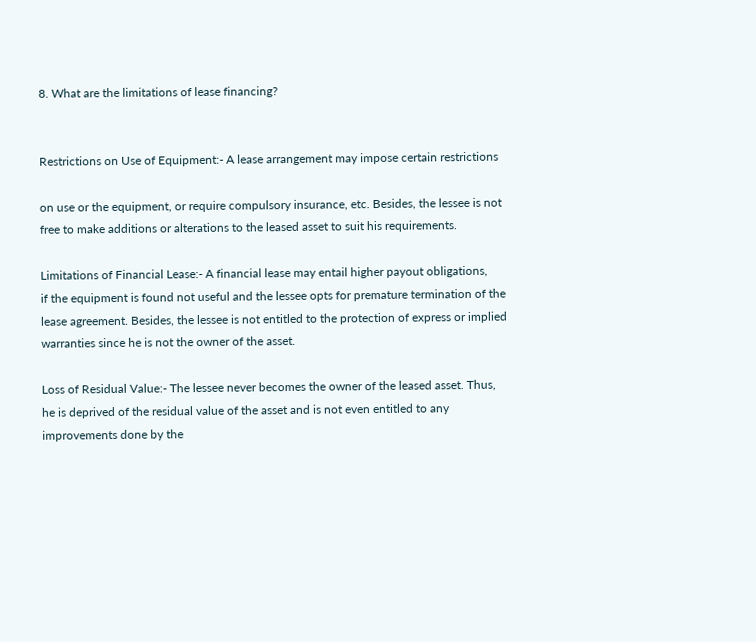8. What are the limitations of lease financing?


Restrictions on Use of Equipment:- A lease arrangement may impose certain restrictions

on use or the equipment, or require compulsory insurance, etc. Besides, the lessee is not
free to make additions or alterations to the leased asset to suit his requirements.

Limitations of Financial Lease:- A financial lease may entail higher payout obligations,
if the equipment is found not useful and the lessee opts for premature termination of the
lease agreement. Besides, the lessee is not entitled to the protection of express or implied
warranties since he is not the owner of the asset.

Loss of Residual Value:- The lessee never becomes the owner of the leased asset. Thus,
he is deprived of the residual value of the asset and is not even entitled to any
improvements done by the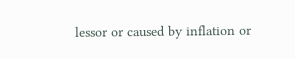lessor or caused by inflation or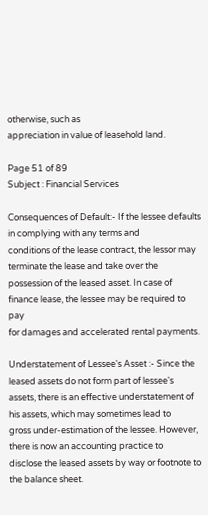otherwise, such as
appreciation in value of leasehold land.

Page 51 of 89
Subject : Financial Services

Consequences of Default:- If the lessee defaults in complying with any terms and
conditions of the lease contract, the lessor may terminate the lease and take over the
possession of the leased asset. In case of finance lease, the lessee may be required to pay
for damages and accelerated rental payments.

Understatement of Lessee's Asset :- Since the leased assets do not form part of lessee's
assets, there is an effective understatement of his assets, which may sometimes lead to
gross under-estimation of the lessee. However, there is now an accounting practice to
disclose the leased assets by way or footnote to the balance sheet.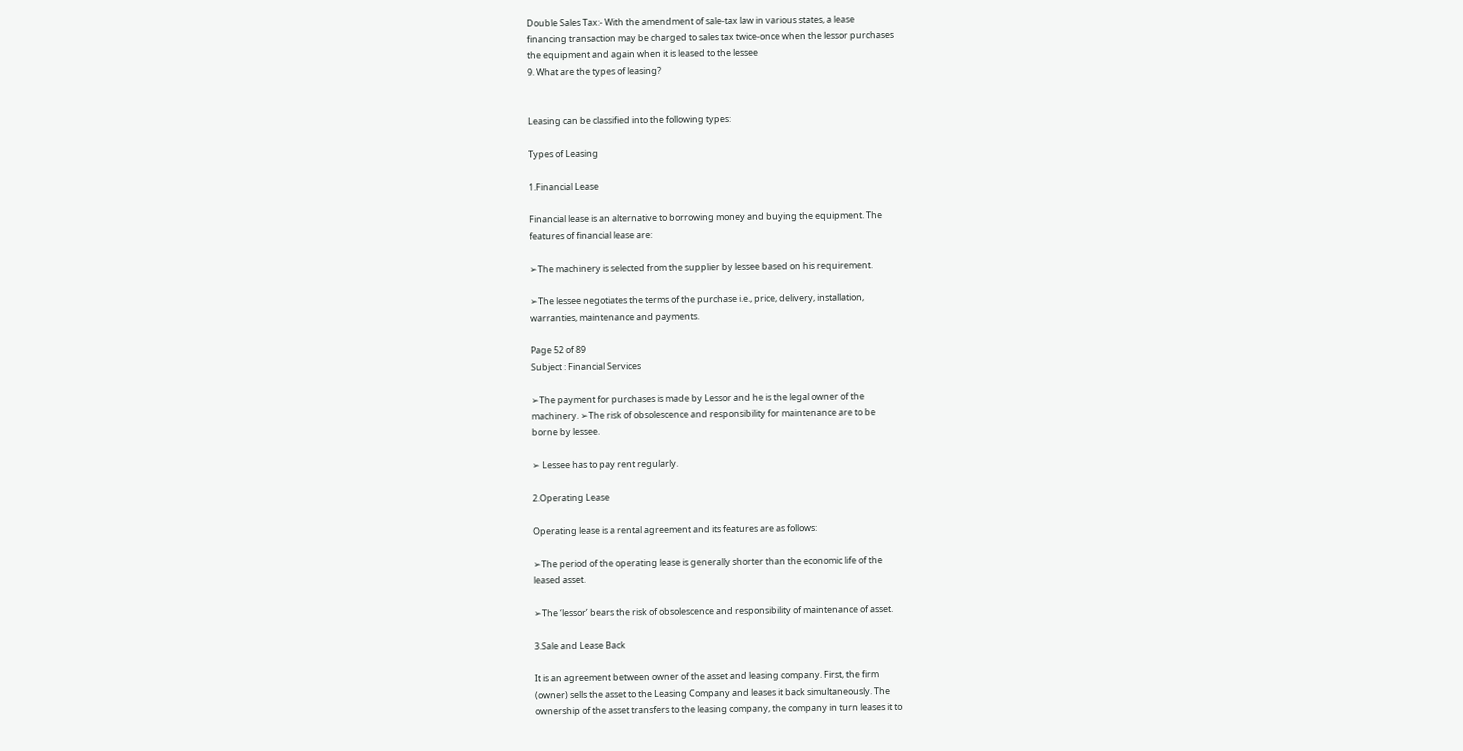Double Sales Tax:- With the amendment of sale-tax law in various states, a lease
financing transaction may be charged to sales tax twice-once when the lessor purchases
the equipment and again when it is leased to the lessee
9. What are the types of leasing?


Leasing can be classified into the following types:

Types of Leasing

1.Financial Lease

Financial lease is an alternative to borrowing money and buying the equipment. The
features of financial lease are:

➢The machinery is selected from the supplier by lessee based on his requirement.

➢The lessee negotiates the terms of the purchase i.e., price, delivery, installation,
warranties, maintenance and payments.

Page 52 of 89
Subject : Financial Services

➢The payment for purchases is made by Lessor and he is the legal owner of the
machinery. ➢The risk of obsolescence and responsibility for maintenance are to be
borne by lessee.

➢ Lessee has to pay rent regularly.

2.Operating Lease

Operating lease is a rental agreement and its features are as follows:

➢The period of the operating lease is generally shorter than the economic life of the
leased asset.

➢The ‘lessor’ bears the risk of obsolescence and responsibility of maintenance of asset.

3.Sale and Lease Back

It is an agreement between owner of the asset and leasing company. First, the firm
(owner) sells the asset to the Leasing Company and leases it back simultaneously. The
ownership of the asset transfers to the leasing company, the company in turn leases it to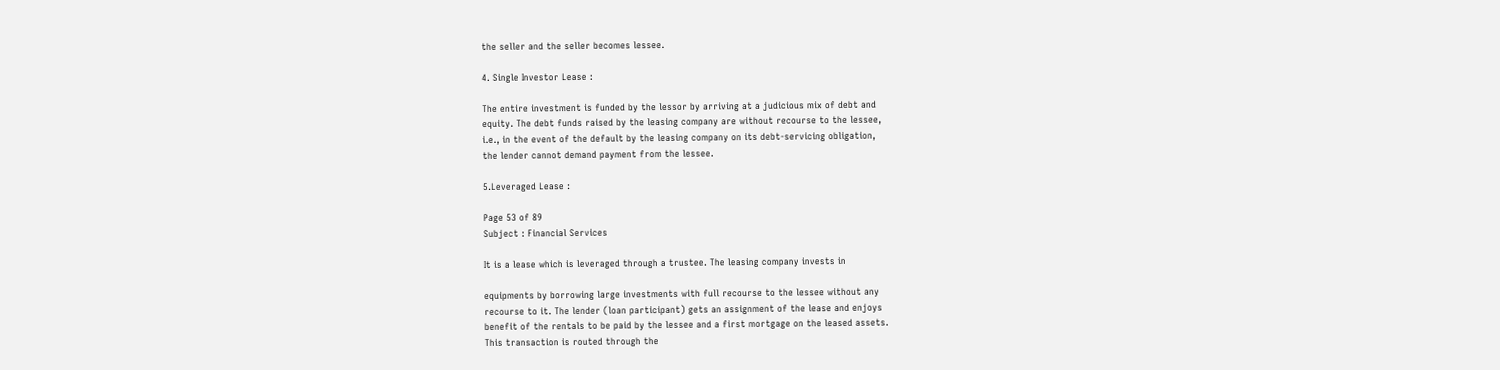the seller and the seller becomes lessee.

4. Single Investor Lease :

The entire investment is funded by the lessor by arriving at a judicious mix of debt and
equity. The debt funds raised by the leasing company are without recourse to the lessee,
i.e., in the event of the default by the leasing company on its debt-servicing obligation,
the lender cannot demand payment from the lessee.

5.Leveraged Lease :

Page 53 of 89
Subject : Financial Services

It is a lease which is leveraged through a trustee. The leasing company invests in

equipments by borrowing large investments with full recourse to the lessee without any
recourse to it. The lender (loan participant) gets an assignment of the lease and enjoys
benefit of the rentals to be paid by the lessee and a first mortgage on the leased assets.
This transaction is routed through the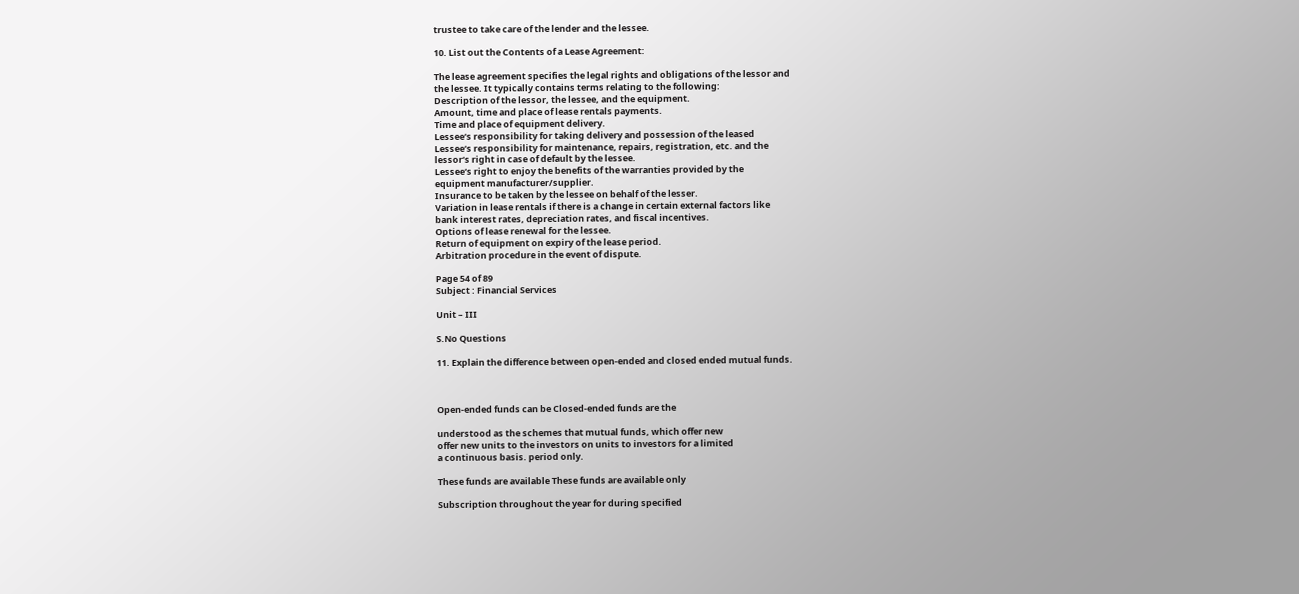trustee to take care of the lender and the lessee.

10. List out the Contents of a Lease Agreement:

The lease agreement specifies the legal rights and obligations of the lessor and
the lessee. It typically contains terms relating to the following:
Description of the lessor, the lessee, and the equipment.
Amount, time and place of lease rentals payments.
Time and place of equipment delivery.
Lessee‘s responsibility for taking delivery and possession of the leased
Lessee‘s responsibility for maintenance, repairs, registration, etc. and the
lessor‘s right in case of default by the lessee.
Lessee‘s right to enjoy the benefits of the warranties provided by the
equipment manufacturer/supplier.
Insurance to be taken by the lessee on behalf of the lesser.
Variation in lease rentals if there is a change in certain external factors like
bank interest rates, depreciation rates, and fiscal incentives.
Options of lease renewal for the lessee.
Return of equipment on expiry of the lease period.
Arbitration procedure in the event of dispute.

Page 54 of 89
Subject : Financial Services

Unit – III

S.No Questions

11. Explain the difference between open-ended and closed ended mutual funds.



Open-ended funds can be Closed-ended funds are the

understood as the schemes that mutual funds, which offer new
offer new units to the investors on units to investors for a limited
a continuous basis. period only.

These funds are available These funds are available only

Subscription throughout the year for during specified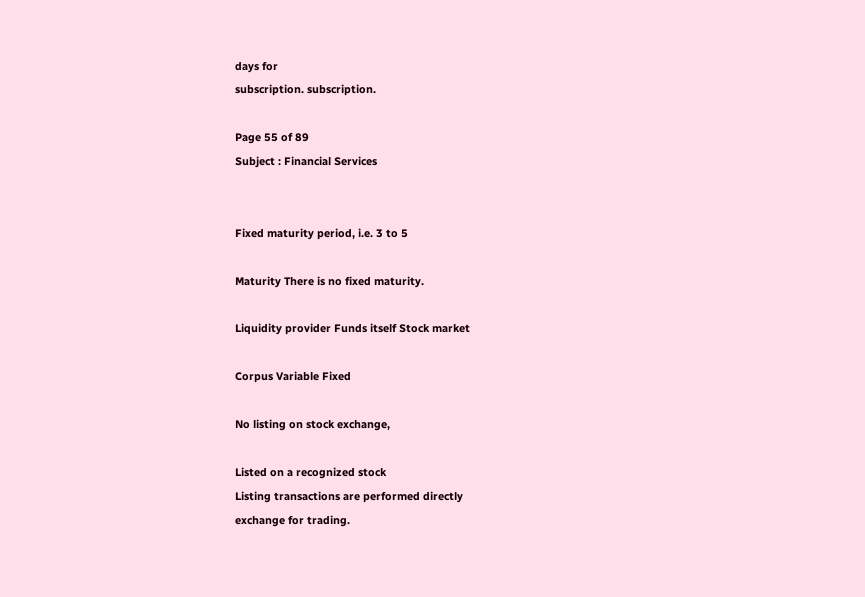days for
subscription. subscription.

Page 55 of 89
Subject : Financial Services


Fixed maturity period, i.e. 3 to 5

Maturity There is no fixed maturity.

Liquidity provider Funds itself Stock market

Corpus Variable Fixed

No listing on stock exchange,

Listed on a recognized stock
Listing transactions are performed directly
exchange for trading.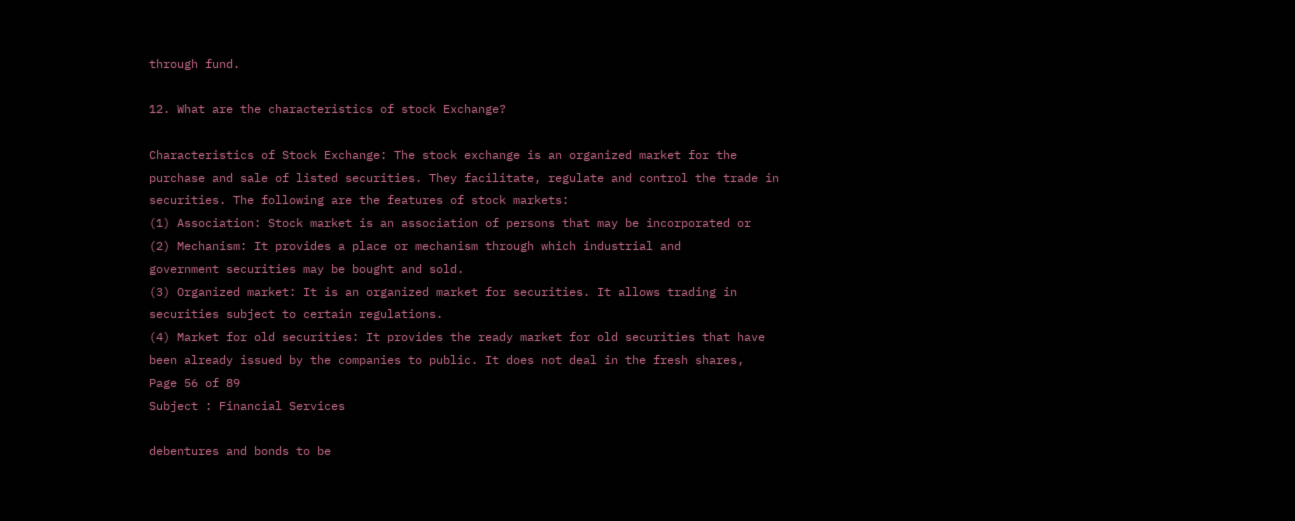through fund.

12. What are the characteristics of stock Exchange?

Characteristics of Stock Exchange: The stock exchange is an organized market for the
purchase and sale of listed securities. They facilitate, regulate and control the trade in
securities. The following are the features of stock markets:
(1) Association: Stock market is an association of persons that may be incorporated or
(2) Mechanism: It provides a place or mechanism through which industrial and
government securities may be bought and sold.
(3) Organized market: It is an organized market for securities. It allows trading in
securities subject to certain regulations.
(4) Market for old securities: It provides the ready market for old securities that have
been already issued by the companies to public. It does not deal in the fresh shares,
Page 56 of 89
Subject : Financial Services

debentures and bonds to be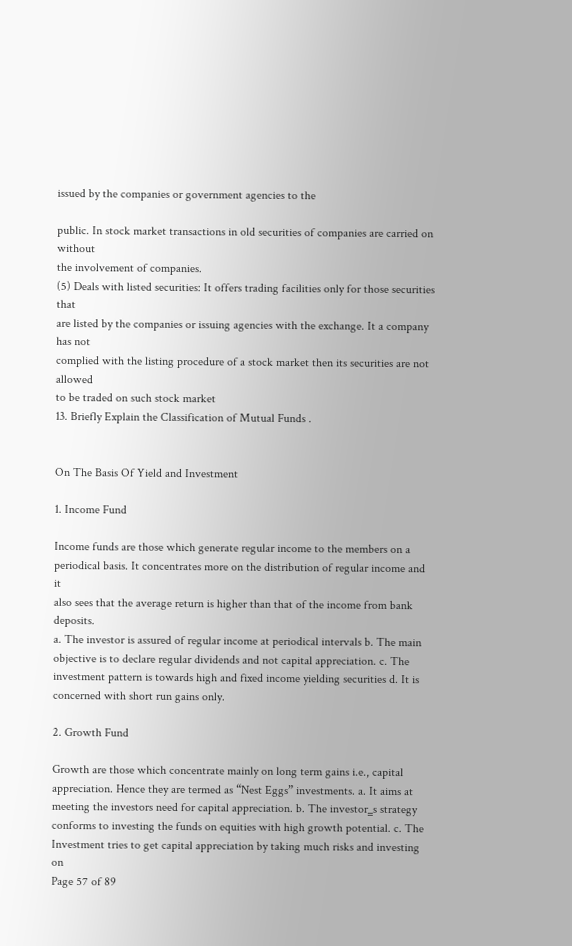issued by the companies or government agencies to the

public. In stock market transactions in old securities of companies are carried on without
the involvement of companies.
(5) Deals with listed securities: It offers trading facilities only for those securities that
are listed by the companies or issuing agencies with the exchange. It a company has not
complied with the listing procedure of a stock market then its securities are not allowed
to be traded on such stock market
13. Briefly Explain the Classification of Mutual Funds .


On The Basis Of Yield and Investment

1. Income Fund

Income funds are those which generate regular income to the members on a
periodical basis. It concentrates more on the distribution of regular income and it
also sees that the average return is higher than that of the income from bank deposits.
a. The investor is assured of regular income at periodical intervals b. The main
objective is to declare regular dividends and not capital appreciation. c. The
investment pattern is towards high and fixed income yielding securities d. It is
concerned with short run gains only.

2. Growth Fund

Growth are those which concentrate mainly on long term gains i.e., capital
appreciation. Hence they are termed as “Nest Eggs” investments. a. It aims at
meeting the investors need for capital appreciation. b. The investor‗s strategy
conforms to investing the funds on equities with high growth potential. c. The
Investment tries to get capital appreciation by taking much risks and investing on
Page 57 of 89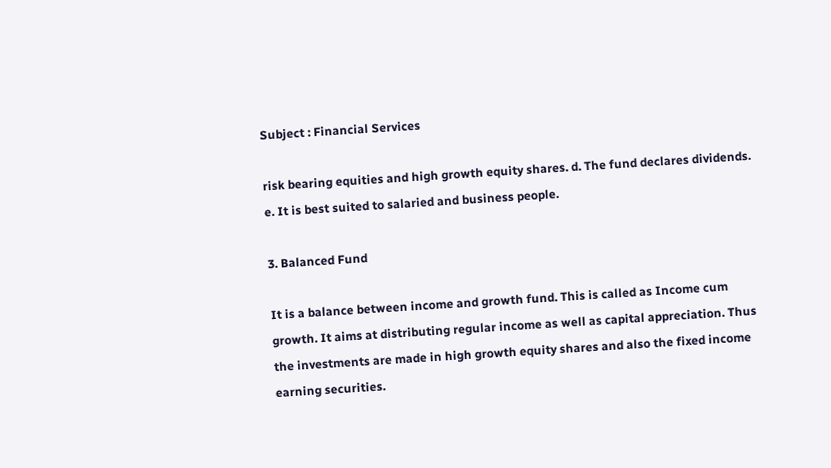Subject : Financial Services

risk bearing equities and high growth equity shares. d. The fund declares dividends.
e. It is best suited to salaried and business people.

3. Balanced Fund

It is a balance between income and growth fund. This is called as Income cum
growth. It aims at distributing regular income as well as capital appreciation. Thus
the investments are made in high growth equity shares and also the fixed income
earning securities.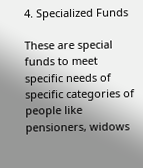4. Specialized Funds

These are special funds to meet specific needs of specific categories of people like
pensioners, widows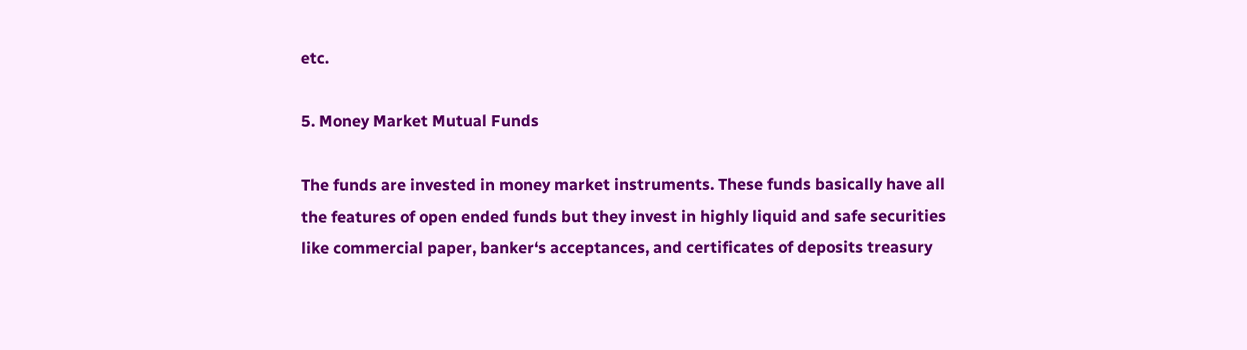etc.

5. Money Market Mutual Funds

The funds are invested in money market instruments. These funds basically have all
the features of open ended funds but they invest in highly liquid and safe securities
like commercial paper, banker‘s acceptances, and certificates of deposits treasury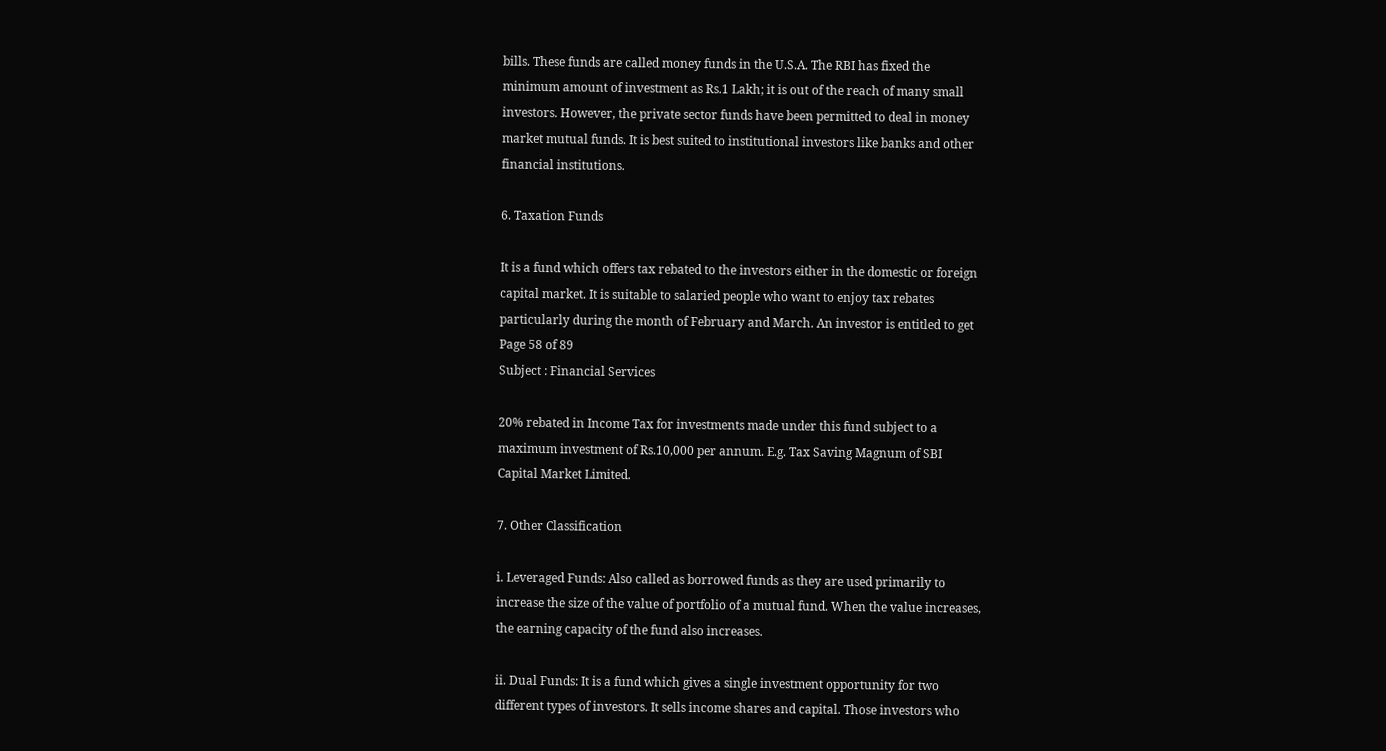bills. These funds are called money funds in the U.S.A. The RBI has fixed the
minimum amount of investment as Rs.1 Lakh; it is out of the reach of many small
investors. However, the private sector funds have been permitted to deal in money
market mutual funds. It is best suited to institutional investors like banks and other
financial institutions.

6. Taxation Funds

It is a fund which offers tax rebated to the investors either in the domestic or foreign
capital market. It is suitable to salaried people who want to enjoy tax rebates
particularly during the month of February and March. An investor is entitled to get
Page 58 of 89
Subject : Financial Services

20% rebated in Income Tax for investments made under this fund subject to a
maximum investment of Rs.10,000 per annum. E.g. Tax Saving Magnum of SBI
Capital Market Limited.

7. Other Classification

i. Leveraged Funds: Also called as borrowed funds as they are used primarily to
increase the size of the value of portfolio of a mutual fund. When the value increases,
the earning capacity of the fund also increases.

ii. Dual Funds: It is a fund which gives a single investment opportunity for two
different types of investors. It sells income shares and capital. Those investors who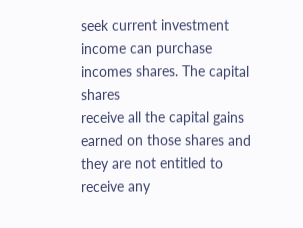seek current investment income can purchase incomes shares. The capital shares
receive all the capital gains earned on those shares and they are not entitled to
receive any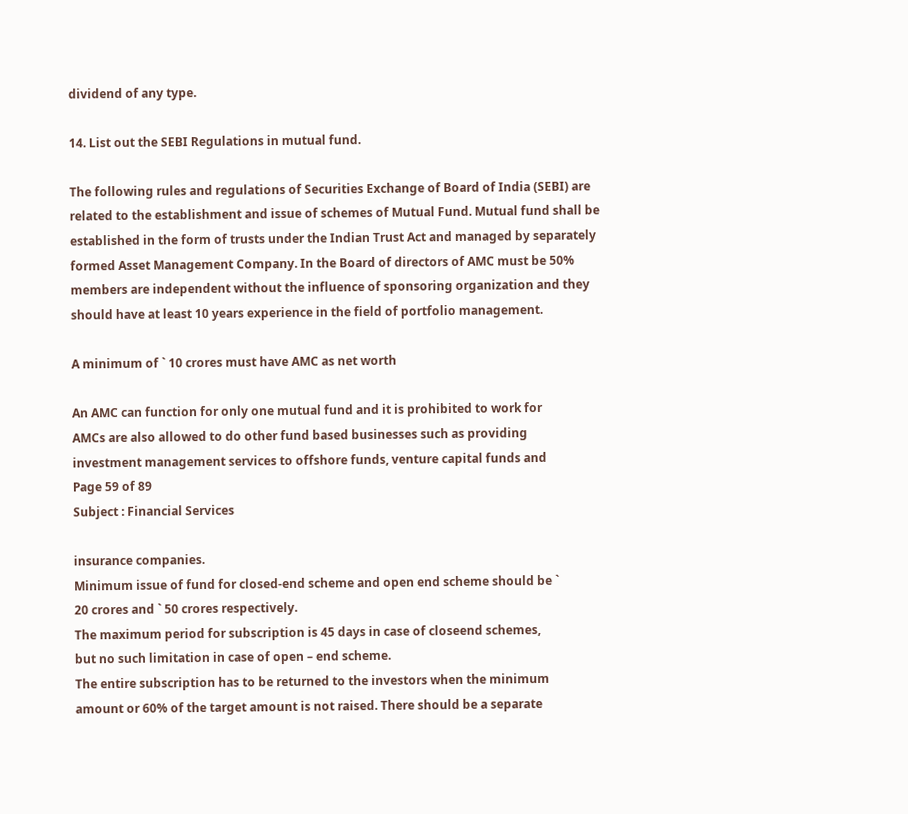dividend of any type.

14. List out the SEBI Regulations in mutual fund.

The following rules and regulations of Securities Exchange of Board of India (SEBI) are
related to the establishment and issue of schemes of Mutual Fund. Mutual fund shall be
established in the form of trusts under the Indian Trust Act and managed by separately
formed Asset Management Company. In the Board of directors of AMC must be 50%
members are independent without the influence of sponsoring organization and they
should have at least 10 years experience in the field of portfolio management.

A minimum of ` 10 crores must have AMC as net worth

An AMC can function for only one mutual fund and it is prohibited to work for
AMCs are also allowed to do other fund based businesses such as providing
investment management services to offshore funds, venture capital funds and
Page 59 of 89
Subject : Financial Services

insurance companies.
Minimum issue of fund for closed-end scheme and open end scheme should be `
20 crores and ` 50 crores respectively.
The maximum period for subscription is 45 days in case of closeend schemes,
but no such limitation in case of open – end scheme.
The entire subscription has to be returned to the investors when the minimum
amount or 60% of the target amount is not raised. There should be a separate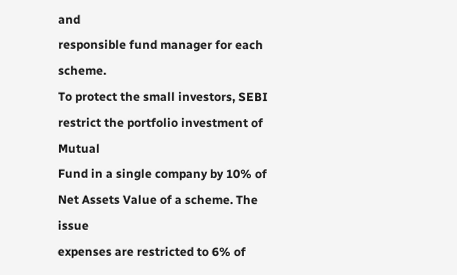and
responsible fund manager for each scheme.
To protect the small investors, SEBI restrict the portfolio investment of Mutual
Fund in a single company by 10% of Net Assets Value of a scheme. The issue
expenses are restricted to 6% of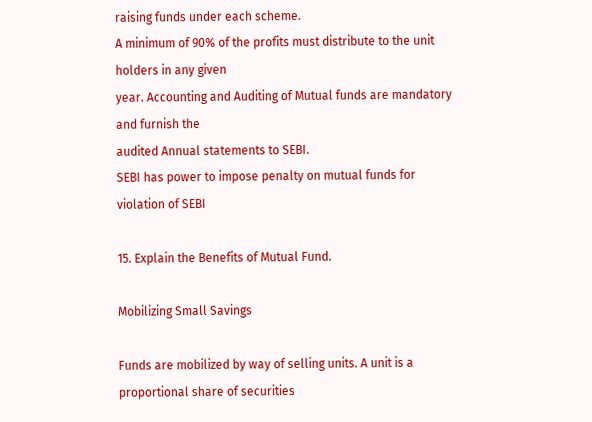raising funds under each scheme.
A minimum of 90% of the profits must distribute to the unit holders in any given
year. Accounting and Auditing of Mutual funds are mandatory and furnish the
audited Annual statements to SEBI.
SEBI has power to impose penalty on mutual funds for violation of SEBI

15. Explain the Benefits of Mutual Fund.

Mobilizing Small Savings

Funds are mobilized by way of selling units. A unit is a proportional share of securities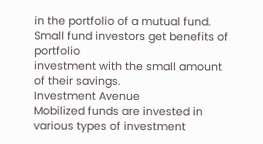in the portfolio of a mutual fund. Small fund investors get benefits of portfolio
investment with the small amount of their savings.
Investment Avenue
Mobilized funds are invested in various types of investment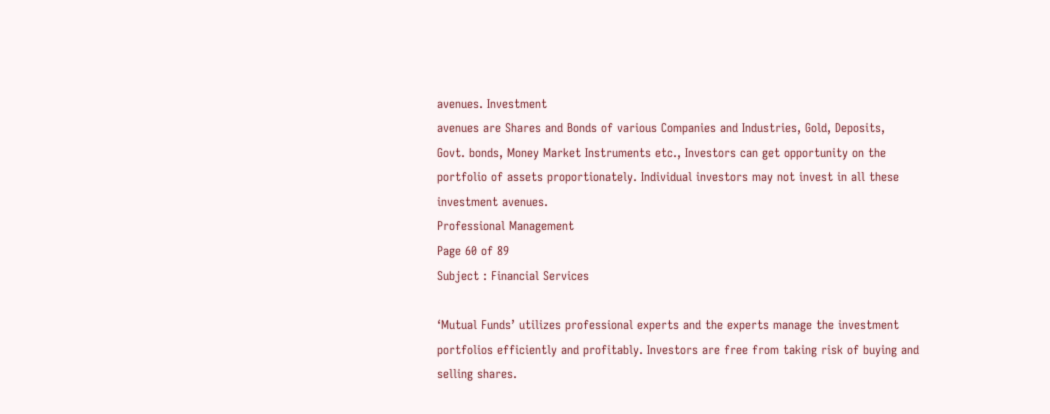avenues. Investment
avenues are Shares and Bonds of various Companies and Industries, Gold, Deposits,
Govt. bonds, Money Market Instruments etc., Investors can get opportunity on the
portfolio of assets proportionately. Individual investors may not invest in all these
investment avenues.
Professional Management
Page 60 of 89
Subject : Financial Services

‘Mutual Funds’ utilizes professional experts and the experts manage the investment
portfolios efficiently and profitably. Investors are free from taking risk of buying and
selling shares.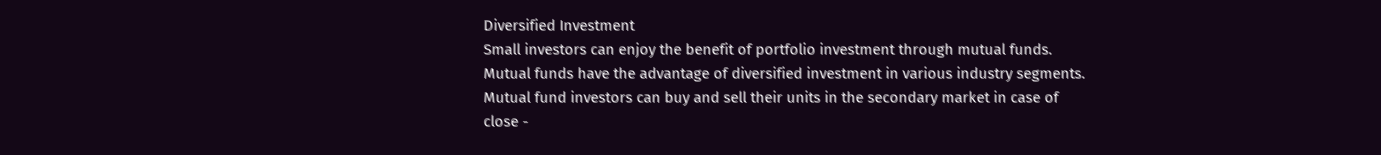Diversified Investment
Small investors can enjoy the benefit of portfolio investment through mutual funds.
Mutual funds have the advantage of diversified investment in various industry segments.
Mutual fund investors can buy and sell their units in the secondary market in case of
close -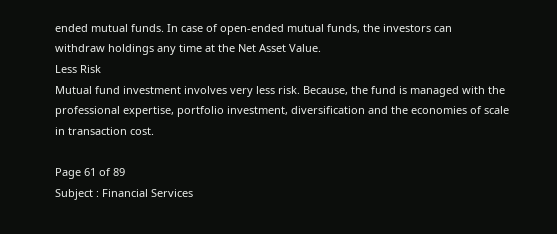ended mutual funds. In case of open-ended mutual funds, the investors can
withdraw holdings any time at the Net Asset Value.
Less Risk
Mutual fund investment involves very less risk. Because, the fund is managed with the
professional expertise, portfolio investment, diversification and the economies of scale
in transaction cost.

Page 61 of 89
Subject : Financial Services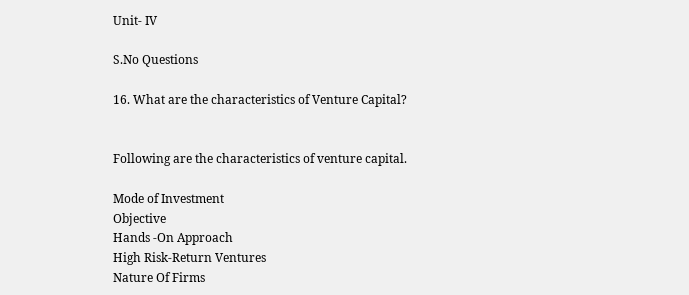Unit- IV

S.No Questions

16. What are the characteristics of Venture Capital?


Following are the characteristics of venture capital.

Mode of Investment
Objective
Hands -On Approach
High Risk-Return Ventures
Nature Of Firms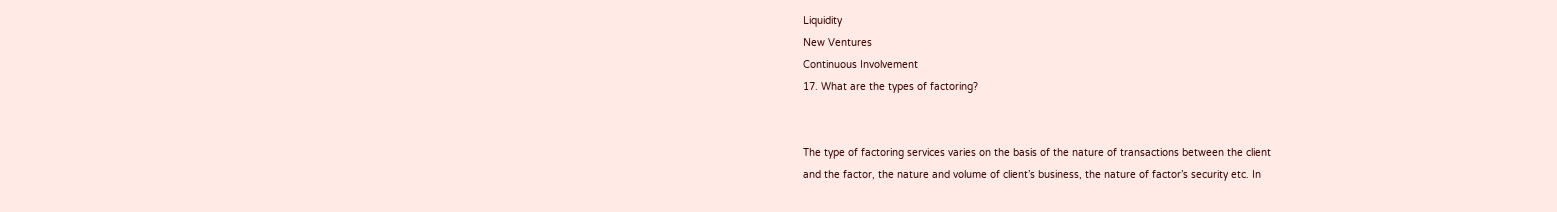Liquidity
New Ventures
Continuous Involvement
17. What are the types of factoring?


The type of factoring services varies on the basis of the nature of transactions between the client
and the factor, the nature and volume of client’s business, the nature of factor’s security etc. In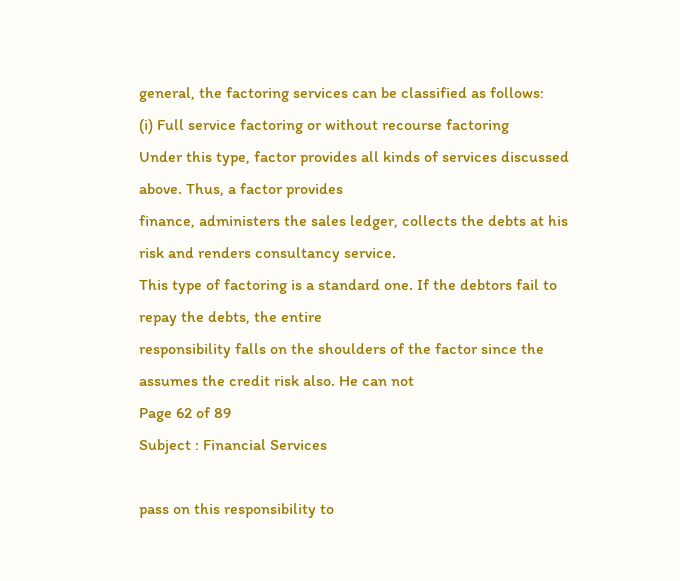general, the factoring services can be classified as follows:
(i) Full service factoring or without recourse factoring
Under this type, factor provides all kinds of services discussed above. Thus, a factor provides
finance, administers the sales ledger, collects the debts at his risk and renders consultancy service.
This type of factoring is a standard one. If the debtors fail to repay the debts, the entire
responsibility falls on the shoulders of the factor since the assumes the credit risk also. He can not
Page 62 of 89
Subject : Financial Services

pass on this responsibility to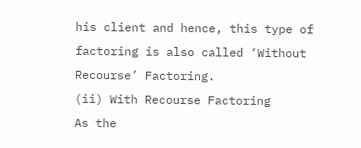his client and hence, this type of factoring is also called ‘Without
Recourse’ Factoring.
(ii) With Recourse Factoring
As the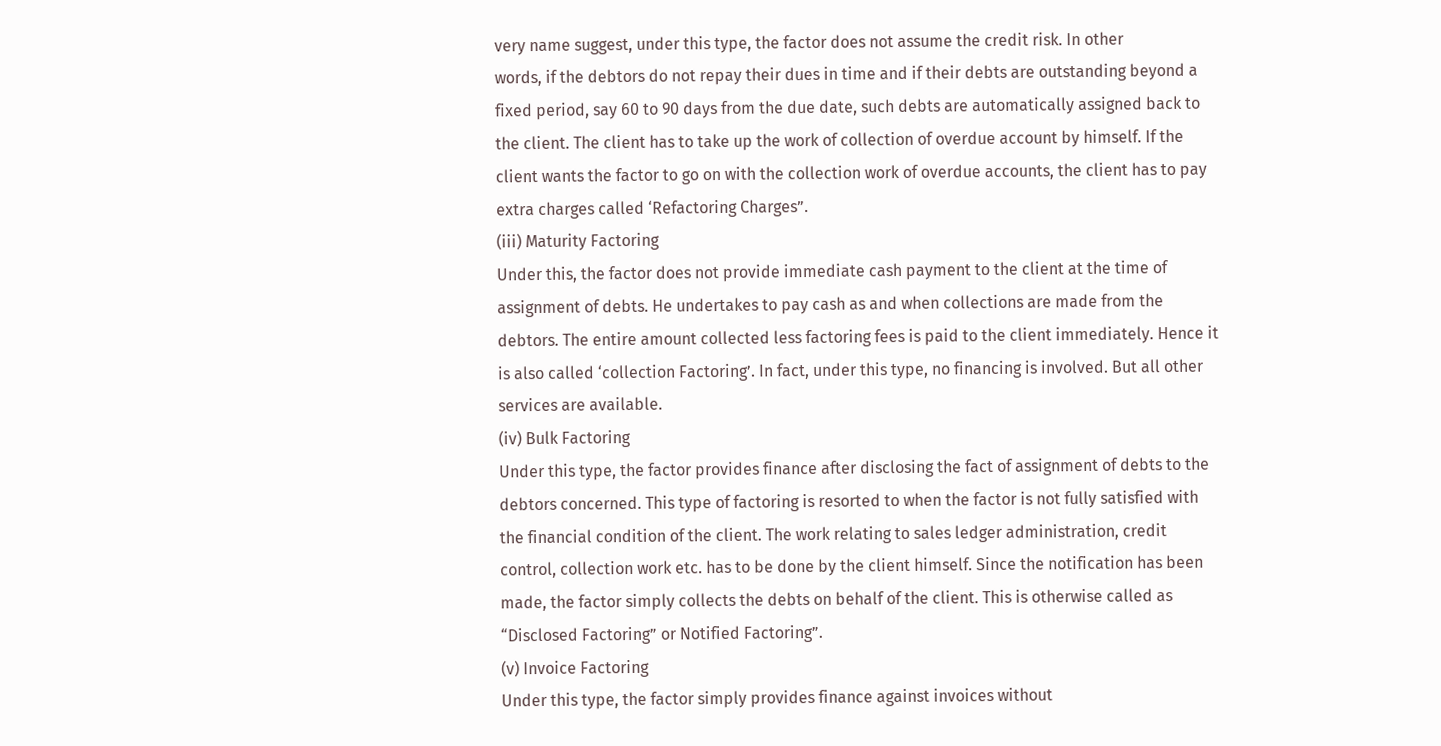very name suggest, under this type, the factor does not assume the credit risk. In other
words, if the debtors do not repay their dues in time and if their debts are outstanding beyond a
fixed period, say 60 to 90 days from the due date, such debts are automatically assigned back to
the client. The client has to take up the work of collection of overdue account by himself. If the
client wants the factor to go on with the collection work of overdue accounts, the client has to pay
extra charges called ‘Refactoring Charges”.
(iii) Maturity Factoring
Under this, the factor does not provide immediate cash payment to the client at the time of
assignment of debts. He undertakes to pay cash as and when collections are made from the
debtors. The entire amount collected less factoring fees is paid to the client immediately. Hence it
is also called ‘collection Factoring’. In fact, under this type, no financing is involved. But all other
services are available.
(iv) Bulk Factoring
Under this type, the factor provides finance after disclosing the fact of assignment of debts to the
debtors concerned. This type of factoring is resorted to when the factor is not fully satisfied with
the financial condition of the client. The work relating to sales ledger administration, credit
control, collection work etc. has to be done by the client himself. Since the notification has been
made, the factor simply collects the debts on behalf of the client. This is otherwise called as
“Disclosed Factoring” or Notified Factoring”.
(v) Invoice Factoring
Under this type, the factor simply provides finance against invoices without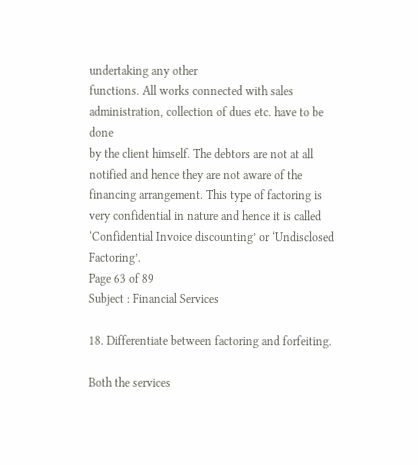undertaking any other
functions. All works connected with sales administration, collection of dues etc. have to be done
by the client himself. The debtors are not at all notified and hence they are not aware of the
financing arrangement. This type of factoring is very confidential in nature and hence it is called
‘Confidential Invoice discounting’ or ‘Undisclosed Factoring’.
Page 63 of 89
Subject : Financial Services

18. Differentiate between factoring and forfeiting.

Both the services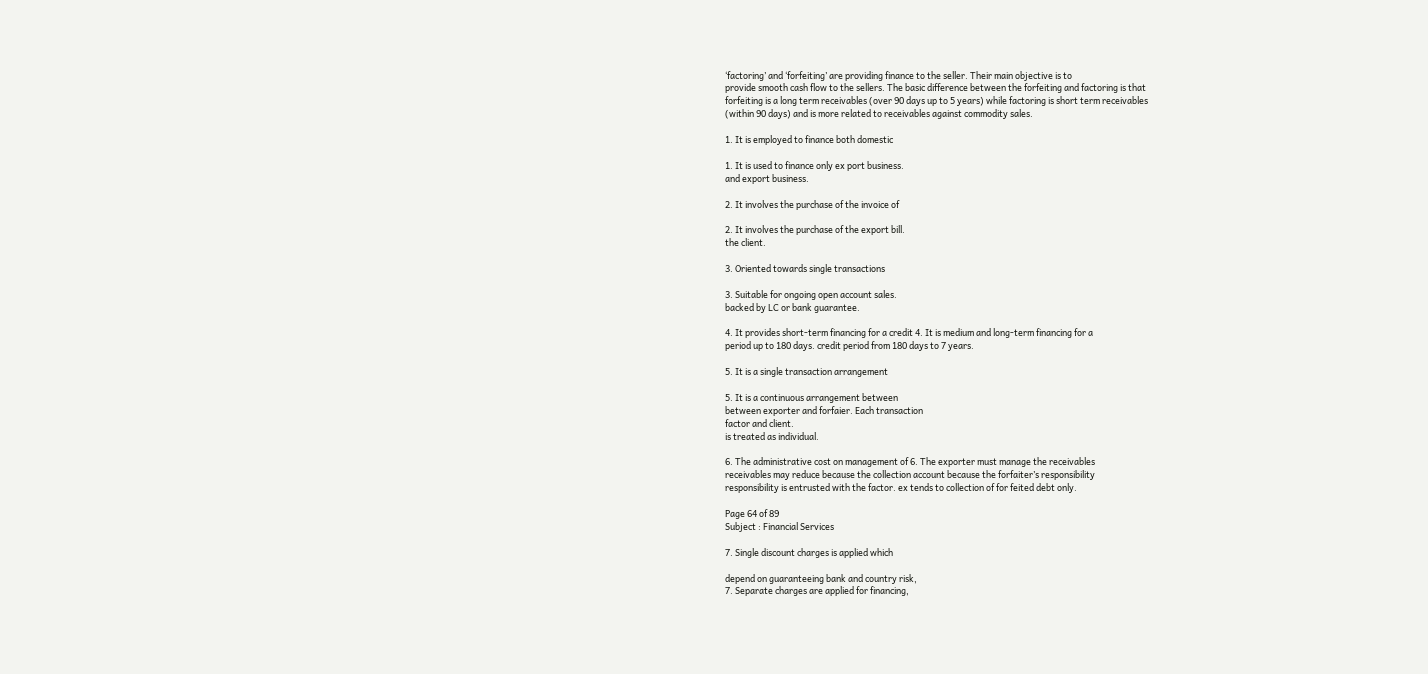‘factoring’ and ‘forfeiting’ are providing finance to the seller. Their main objective is to
provide smooth cash flow to the sellers. The basic difference between the forfeiting and factoring is that
forfeiting is a long term receivables (over 90 days up to 5 years) while factoring is short term receivables
(within 90 days) and is more related to receivables against commodity sales.

1. It is employed to finance both domestic

1. It is used to finance only ex port business.
and export business.

2. It involves the purchase of the invoice of

2. It involves the purchase of the export bill.
the client.

3. Oriented towards single transactions

3. Suitable for ongoing open account sales.
backed by LC or bank guarantee.

4. It provides short-term financing for a credit 4. It is medium and long-term financing for a
period up to 180 days. credit period from 180 days to 7 years.

5. It is a single transaction arrangement

5. It is a continuous arrangement between
between exporter and forfaier. Each transaction
factor and client.
is treated as individual.

6. The administrative cost on management of 6. The exporter must manage the receivables
receivables may reduce because the collection account because the forfaiter’s responsibility
responsibility is entrusted with the factor. ex tends to collection of for feited debt only.

Page 64 of 89
Subject : Financial Services

7. Single discount charges is applied which

depend on guaranteeing bank and country risk,
7. Separate charges are applied for financing,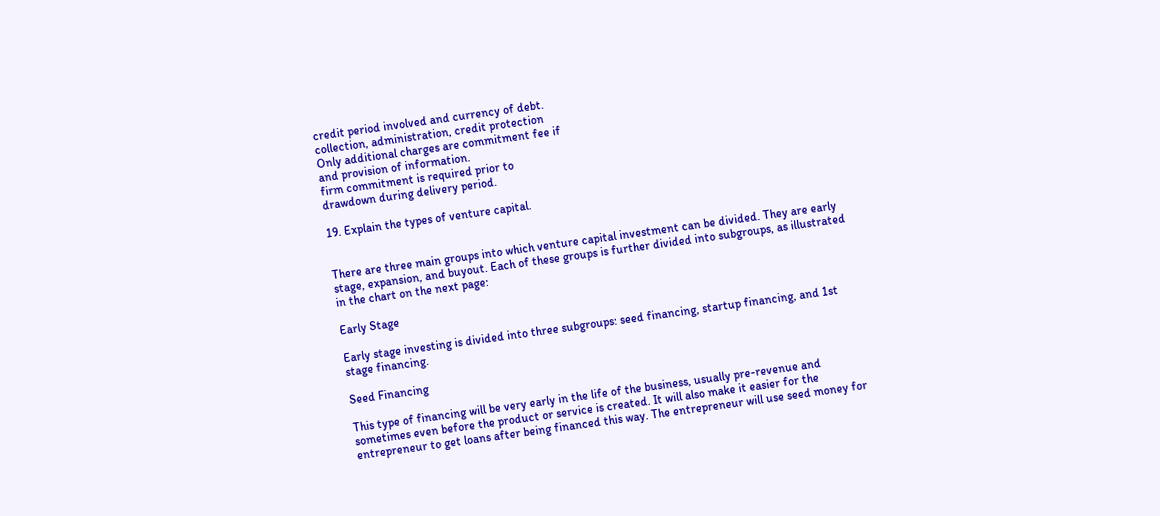credit period involved and currency of debt.
collection, administration, credit protection
Only additional charges are commitment fee if
and provision of information.
firm commitment is required prior to
drawdown during delivery period.

19. Explain the types of venture capital.


There are three main groups into which venture capital investment can be divided. They are early
stage, expansion, and buyout. Each of these groups is further divided into subgroups, as illustrated
in the chart on the next page:

Early Stage

Early stage investing is divided into three subgroups: seed financing, startup financing, and 1st
stage financing.

Seed Financing

This type of financing will be very early in the life of the business, usually pre-revenue and
sometimes even before the product or service is created. It will also make it easier for the
entrepreneur to get loans after being financed this way. The entrepreneur will use seed money for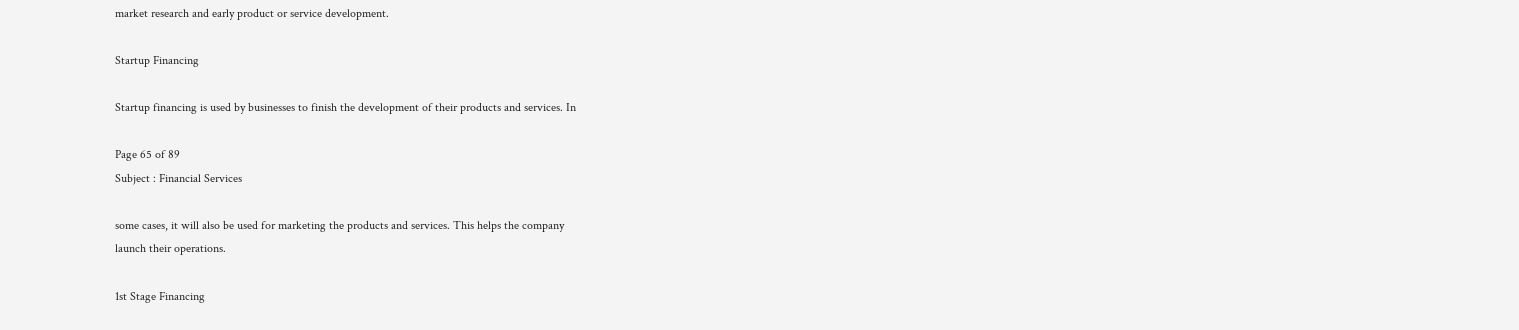market research and early product or service development.

Startup Financing

Startup financing is used by businesses to finish the development of their products and services. In

Page 65 of 89
Subject : Financial Services

some cases, it will also be used for marketing the products and services. This helps the company
launch their operations.

1st Stage Financing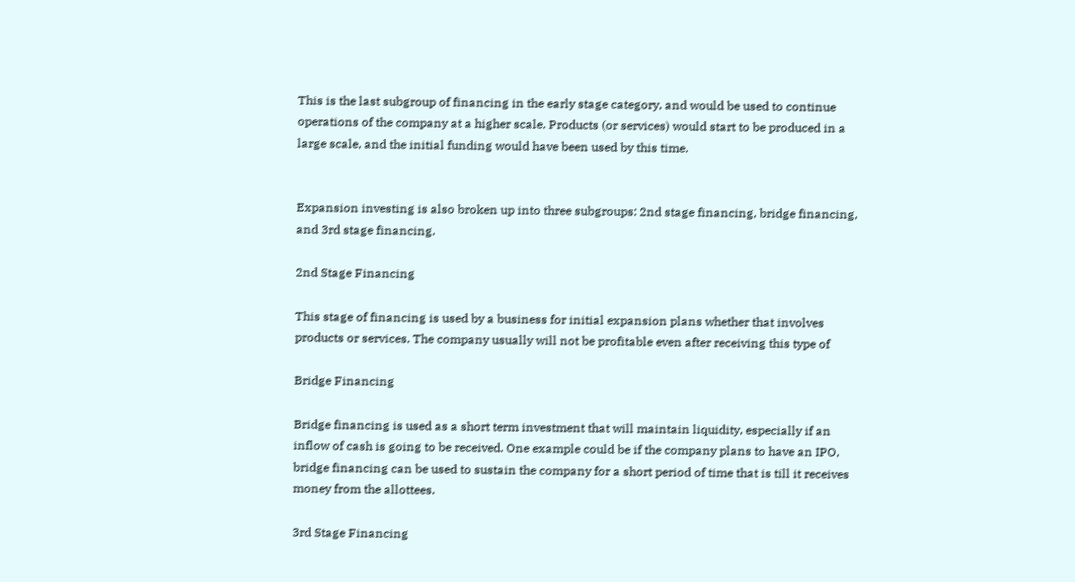This is the last subgroup of financing in the early stage category, and would be used to continue
operations of the company at a higher scale. Products (or services) would start to be produced in a
large scale, and the initial funding would have been used by this time.


Expansion investing is also broken up into three subgroups: 2nd stage financing, bridge financing,
and 3rd stage financing.

2nd Stage Financing

This stage of financing is used by a business for initial expansion plans whether that involves
products or services. The company usually will not be profitable even after receiving this type of

Bridge Financing

Bridge financing is used as a short term investment that will maintain liquidity, especially if an
inflow of cash is going to be received. One example could be if the company plans to have an IPO,
bridge financing can be used to sustain the company for a short period of time that is till it receives
money from the allottees.

3rd Stage Financing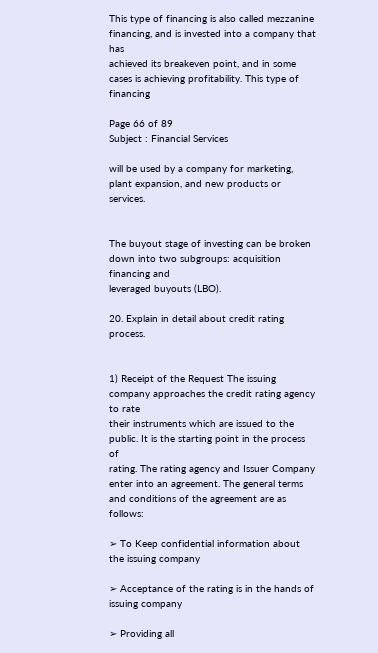This type of financing is also called mezzanine financing, and is invested into a company that has
achieved its breakeven point, and in some cases is achieving profitability. This type of financing

Page 66 of 89
Subject : Financial Services

will be used by a company for marketing, plant expansion, and new products or services.


The buyout stage of investing can be broken down into two subgroups: acquisition financing and
leveraged buyouts (LBO).

20. Explain in detail about credit rating process.


1) Receipt of the Request The issuing company approaches the credit rating agency to rate
their instruments which are issued to the public. It is the starting point in the process of
rating. The rating agency and Issuer Company enter into an agreement. The general terms
and conditions of the agreement are as follows:

➢ To Keep confidential information about the issuing company

➢ Acceptance of the rating is in the hands of issuing company

➢ Providing all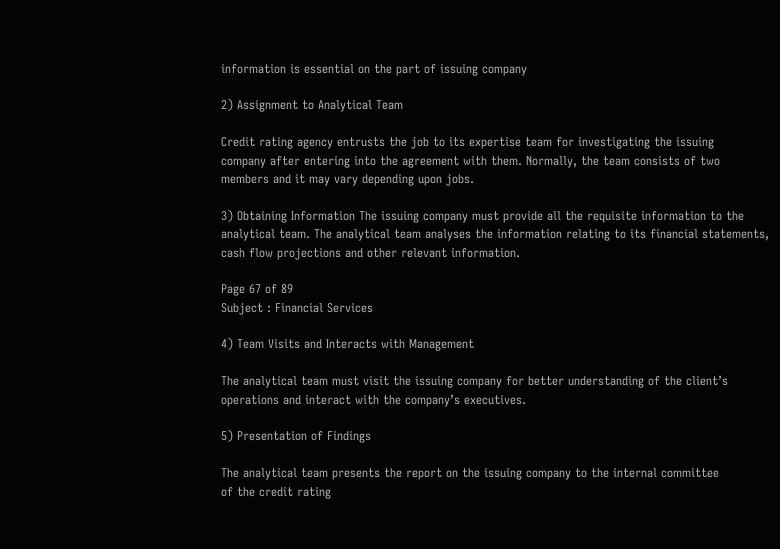information is essential on the part of issuing company

2) Assignment to Analytical Team

Credit rating agency entrusts the job to its expertise team for investigating the issuing
company after entering into the agreement with them. Normally, the team consists of two
members and it may vary depending upon jobs.

3) Obtaining Information The issuing company must provide all the requisite information to the
analytical team. The analytical team analyses the information relating to its financial statements,
cash flow projections and other relevant information.

Page 67 of 89
Subject : Financial Services

4) Team Visits and Interacts with Management

The analytical team must visit the issuing company for better understanding of the client’s
operations and interact with the company’s executives.

5) Presentation of Findings

The analytical team presents the report on the issuing company to the internal committee
of the credit rating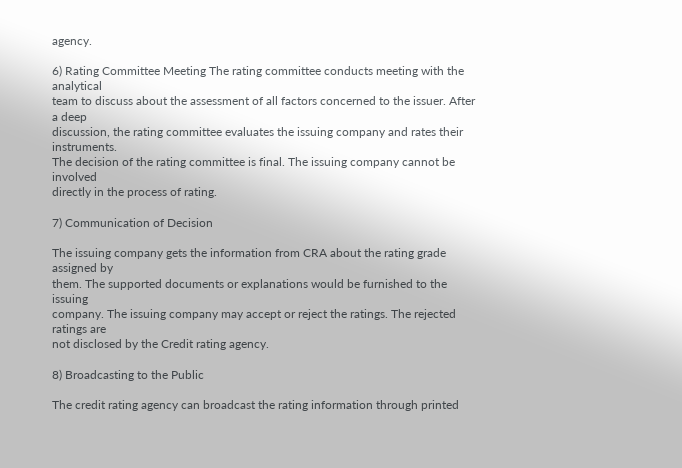agency.

6) Rating Committee Meeting The rating committee conducts meeting with the analytical
team to discuss about the assessment of all factors concerned to the issuer. After a deep
discussion, the rating committee evaluates the issuing company and rates their instruments.
The decision of the rating committee is final. The issuing company cannot be involved
directly in the process of rating.

7) Communication of Decision

The issuing company gets the information from CRA about the rating grade assigned by
them. The supported documents or explanations would be furnished to the issuing
company. The issuing company may accept or reject the ratings. The rejected ratings are
not disclosed by the Credit rating agency.

8) Broadcasting to the Public

The credit rating agency can broadcast the rating information through printed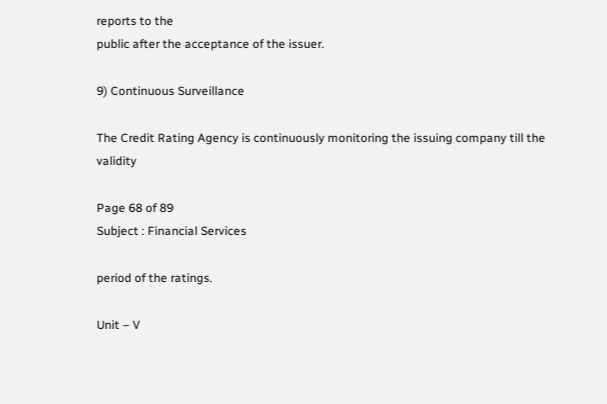reports to the
public after the acceptance of the issuer.

9) Continuous Surveillance

The Credit Rating Agency is continuously monitoring the issuing company till the validity

Page 68 of 89
Subject : Financial Services

period of the ratings.

Unit – V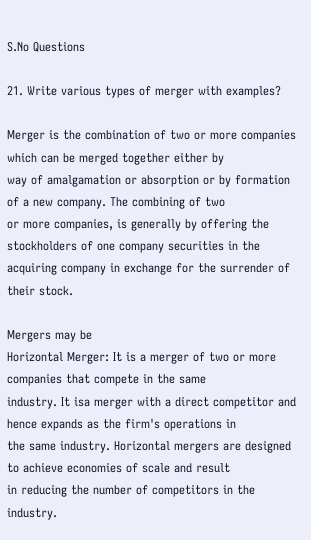S.No Questions

21. Write various types of merger with examples?

Merger is the combination of two or more companies which can be merged together either by
way of amalgamation or absorption or by formation of a new company. The combining of two
or more companies, is generally by offering the stockholders of one company securities in the
acquiring company in exchange for the surrender of their stock.

Mergers may be
Horizontal Merger: It is a merger of two or more companies that compete in the same
industry. It isa merger with a direct competitor and hence expands as the firm's operations in
the same industry. Horizontal mergers are designed to achieve economies of scale and result
in reducing the number of competitors in the industry.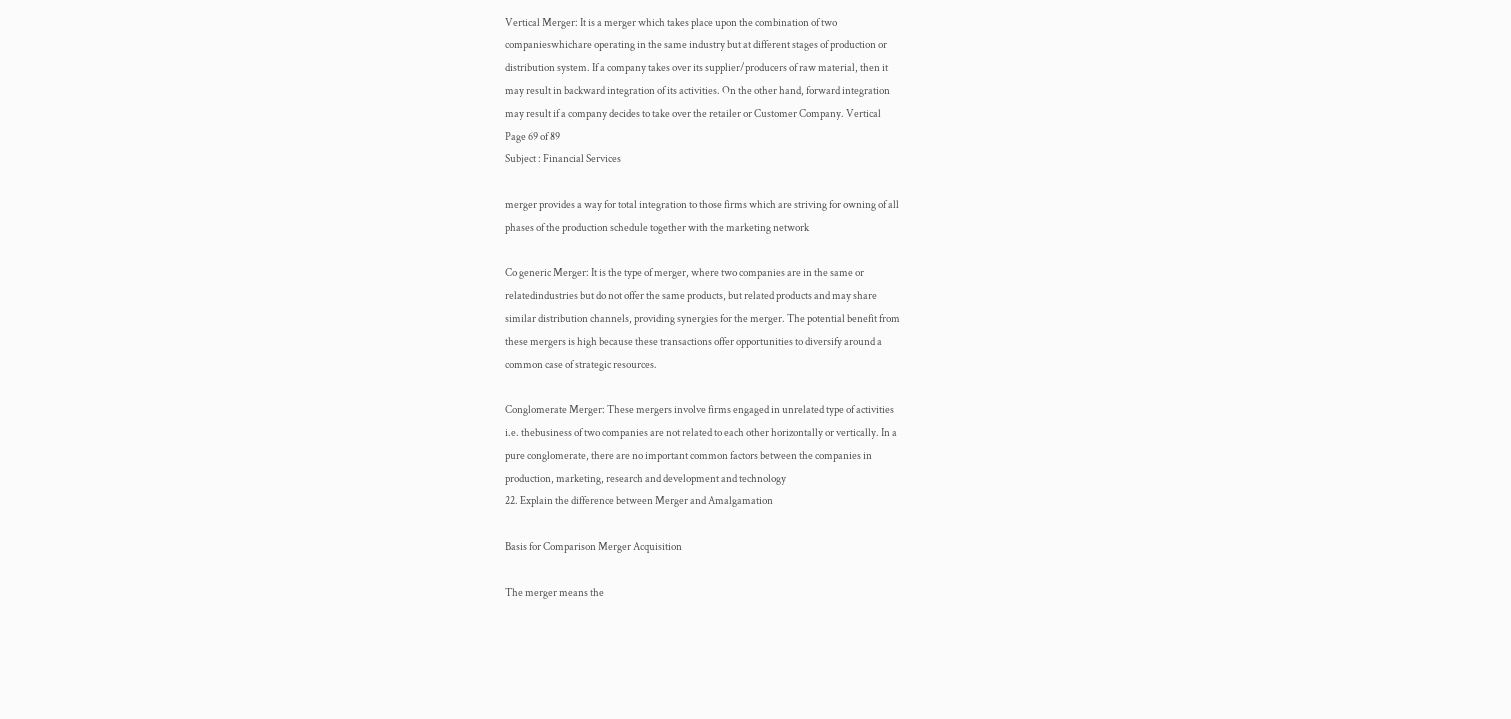Vertical Merger: It is a merger which takes place upon the combination of two
companieswhichare operating in the same industry but at different stages of production or
distribution system. If a company takes over its supplier/producers of raw material, then it
may result in backward integration of its activities. On the other hand, forward integration
may result if a company decides to take over the retailer or Customer Company. Vertical
Page 69 of 89
Subject : Financial Services

merger provides a way for total integration to those firms which are striving for owning of all
phases of the production schedule together with the marketing network

Co generic Merger: It is the type of merger, where two companies are in the same or
relatedindustries but do not offer the same products, but related products and may share
similar distribution channels, providing synergies for the merger. The potential benefit from
these mergers is high because these transactions offer opportunities to diversify around a
common case of strategic resources.

Conglomerate Merger: These mergers involve firms engaged in unrelated type of activities
i.e. thebusiness of two companies are not related to each other horizontally or vertically. In a
pure conglomerate, there are no important common factors between the companies in
production, marketing, research and development and technology
22. Explain the difference between Merger and Amalgamation

Basis for Comparison Merger Acquisition

The merger means the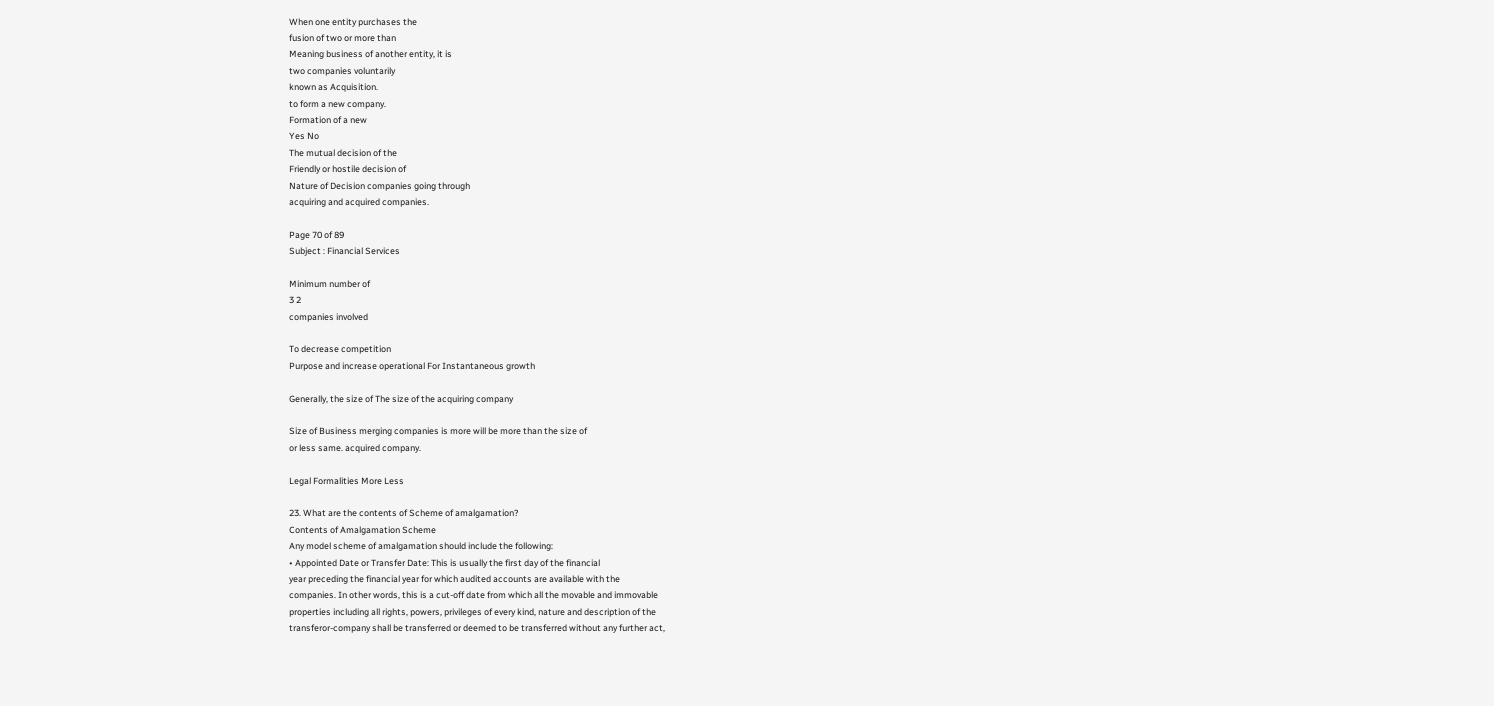When one entity purchases the
fusion of two or more than
Meaning business of another entity, it is
two companies voluntarily
known as Acquisition.
to form a new company.
Formation of a new
Yes No
The mutual decision of the
Friendly or hostile decision of
Nature of Decision companies going through
acquiring and acquired companies.

Page 70 of 89
Subject : Financial Services

Minimum number of
3 2
companies involved

To decrease competition
Purpose and increase operational For Instantaneous growth

Generally, the size of The size of the acquiring company

Size of Business merging companies is more will be more than the size of
or less same. acquired company.

Legal Formalities More Less

23. What are the contents of Scheme of amalgamation?
Contents of Amalgamation Scheme
Any model scheme of amalgamation should include the following:
• Appointed Date or Transfer Date: This is usually the first day of the financial
year preceding the financial year for which audited accounts are available with the
companies. In other words, this is a cut-off date from which all the movable and immovable
properties including all rights, powers, privileges of every kind, nature and description of the
transferor-company shall be transferred or deemed to be transferred without any further act,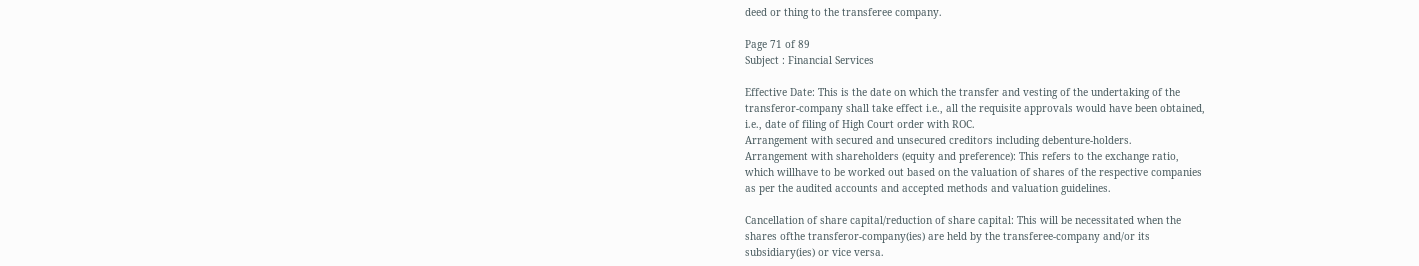deed or thing to the transferee company.

Page 71 of 89
Subject : Financial Services

Effective Date: This is the date on which the transfer and vesting of the undertaking of the
transferor-company shall take effect i.e., all the requisite approvals would have been obtained,
i.e., date of filing of High Court order with ROC.
Arrangement with secured and unsecured creditors including debenture-holders.
Arrangement with shareholders (equity and preference): This refers to the exchange ratio,
which willhave to be worked out based on the valuation of shares of the respective companies
as per the audited accounts and accepted methods and valuation guidelines.

Cancellation of share capital/reduction of share capital: This will be necessitated when the
shares ofthe transferor-company(ies) are held by the transferee-company and/or its
subsidiary(ies) or vice versa.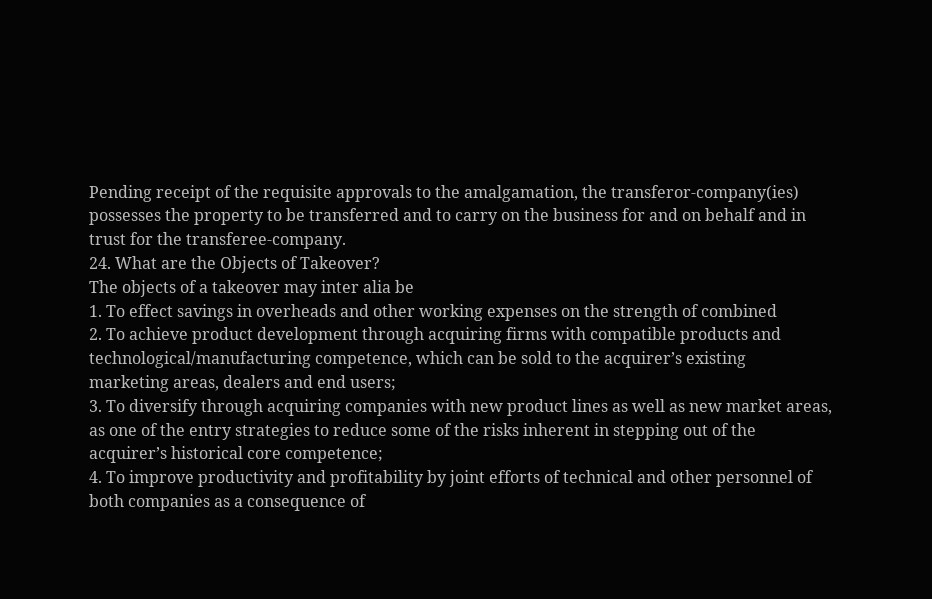Pending receipt of the requisite approvals to the amalgamation, the transferor-company(ies)
possesses the property to be transferred and to carry on the business for and on behalf and in
trust for the transferee-company.
24. What are the Objects of Takeover?
The objects of a takeover may inter alia be
1. To effect savings in overheads and other working expenses on the strength of combined
2. To achieve product development through acquiring firms with compatible products and
technological/manufacturing competence, which can be sold to the acquirer’s existing
marketing areas, dealers and end users;
3. To diversify through acquiring companies with new product lines as well as new market areas,
as one of the entry strategies to reduce some of the risks inherent in stepping out of the
acquirer’s historical core competence;
4. To improve productivity and profitability by joint efforts of technical and other personnel of
both companies as a consequence of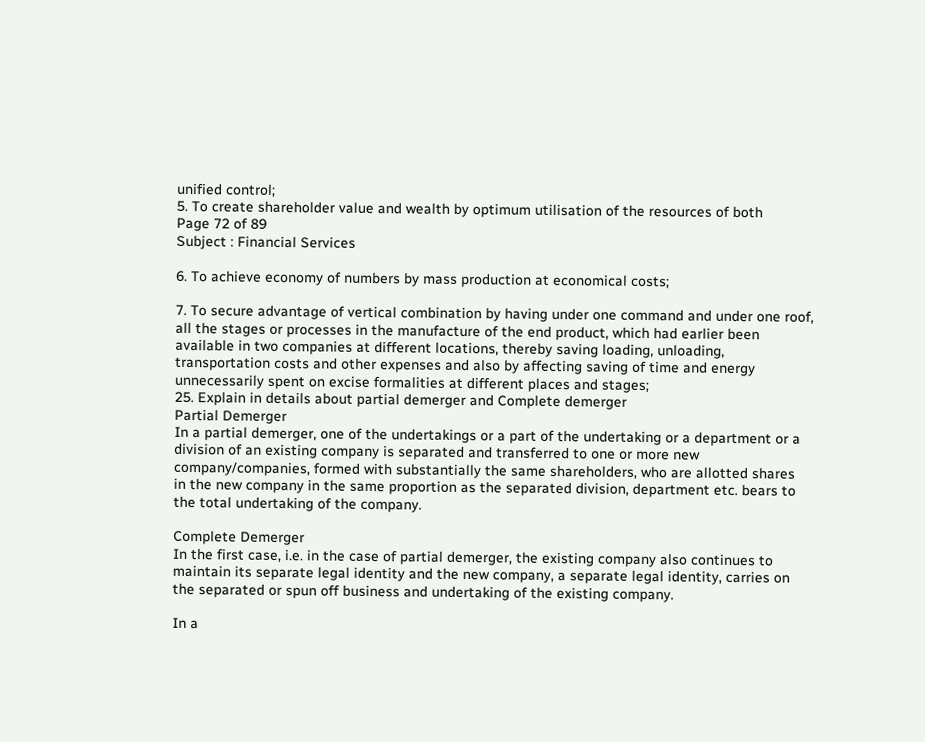unified control;
5. To create shareholder value and wealth by optimum utilisation of the resources of both
Page 72 of 89
Subject : Financial Services

6. To achieve economy of numbers by mass production at economical costs;

7. To secure advantage of vertical combination by having under one command and under one roof,
all the stages or processes in the manufacture of the end product, which had earlier been
available in two companies at different locations, thereby saving loading, unloading,
transportation costs and other expenses and also by affecting saving of time and energy
unnecessarily spent on excise formalities at different places and stages;
25. Explain in details about partial demerger and Complete demerger
Partial Demerger
In a partial demerger, one of the undertakings or a part of the undertaking or a department or a
division of an existing company is separated and transferred to one or more new
company/companies, formed with substantially the same shareholders, who are allotted shares
in the new company in the same proportion as the separated division, department etc. bears to
the total undertaking of the company.

Complete Demerger
In the first case, i.e. in the case of partial demerger, the existing company also continues to
maintain its separate legal identity and the new company, a separate legal identity, carries on
the separated or spun off business and undertaking of the existing company.

In a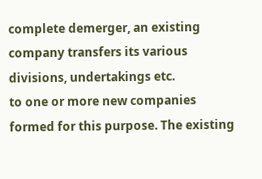complete demerger, an existing company transfers its various divisions, undertakings etc.
to one or more new companies formed for this purpose. The existing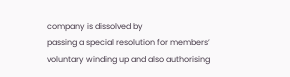company is dissolved by
passing a special resolution for members’ voluntary winding up and also authorising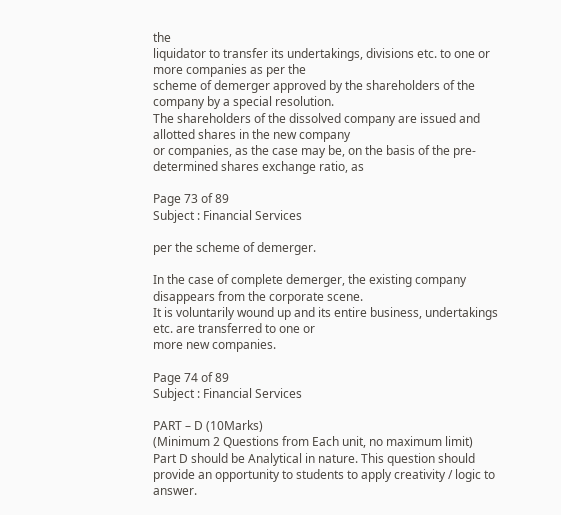the
liquidator to transfer its undertakings, divisions etc. to one or more companies as per the
scheme of demerger approved by the shareholders of the company by a special resolution.
The shareholders of the dissolved company are issued and allotted shares in the new company
or companies, as the case may be, on the basis of the pre-determined shares exchange ratio, as

Page 73 of 89
Subject : Financial Services

per the scheme of demerger.

In the case of complete demerger, the existing company disappears from the corporate scene.
It is voluntarily wound up and its entire business, undertakings etc. are transferred to one or
more new companies.

Page 74 of 89
Subject : Financial Services

PART – D (10Marks)
(Minimum 2 Questions from Each unit, no maximum limit)
Part D should be Analytical in nature. This question should provide an opportunity to students to apply creativity / logic to answer.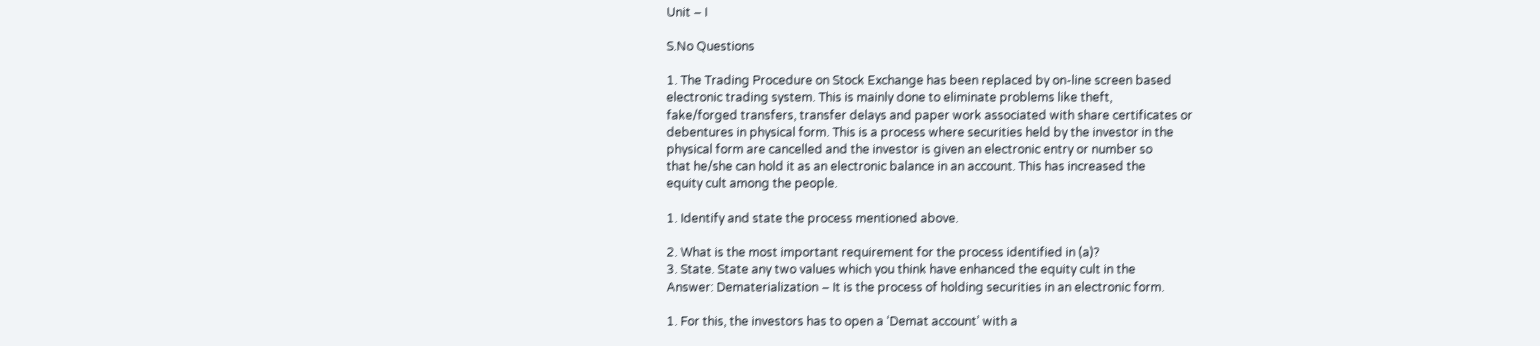Unit – I

S.No Questions

1. The Trading Procedure on Stock Exchange has been replaced by on-line screen based
electronic trading system. This is mainly done to eliminate problems like theft,
fake/forged transfers, transfer delays and paper work associated with share certificates or
debentures in physical form. This is a process where securities held by the investor in the
physical form are cancelled and the investor is given an electronic entry or number so
that he/she can hold it as an electronic balance in an account. This has increased the
equity cult among the people.

1. Identify and state the process mentioned above.

2. What is the most important requirement for the process identified in (a)?
3. State. State any two values which you think have enhanced the equity cult in the
Answer: Dematerialization – It is the process of holding securities in an electronic form.

1. For this, the investors has to open a ‘Demat account’ with a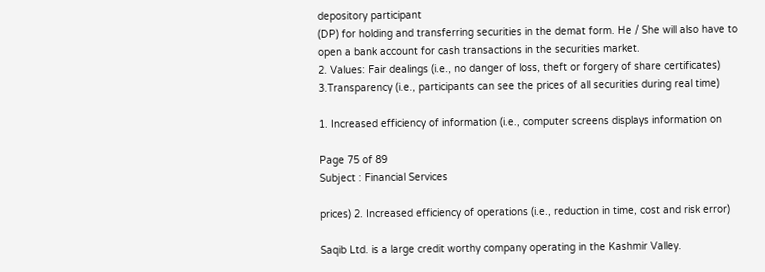depository participant
(DP) for holding and transferring securities in the demat form. He / She will also have to
open a bank account for cash transactions in the securities market.
2. Values: Fair dealings (i.e., no danger of loss, theft or forgery of share certificates)
3.Transparency (i.e., participants can see the prices of all securities during real time)

1. Increased efficiency of information (i.e., computer screens displays information on

Page 75 of 89
Subject : Financial Services

prices) 2. Increased efficiency of operations (i.e., reduction in time, cost and risk error)

Saqib Ltd. is a large credit worthy company operating in the Kashmir Valley.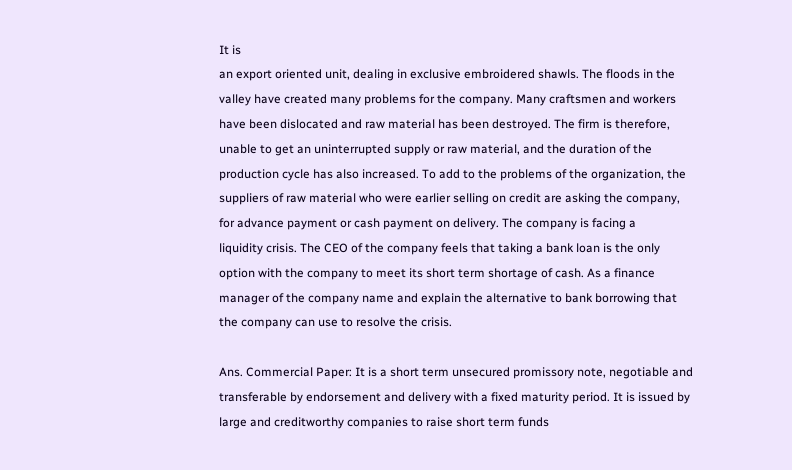It is
an export oriented unit, dealing in exclusive embroidered shawls. The floods in the
valley have created many problems for the company. Many craftsmen and workers
have been dislocated and raw material has been destroyed. The firm is therefore,
unable to get an uninterrupted supply or raw material, and the duration of the
production cycle has also increased. To add to the problems of the organization, the
suppliers of raw material who were earlier selling on credit are asking the company,
for advance payment or cash payment on delivery. The company is facing a
liquidity crisis. The CEO of the company feels that taking a bank loan is the only
option with the company to meet its short term shortage of cash. As a finance
manager of the company name and explain the alternative to bank borrowing that
the company can use to resolve the crisis.

Ans. Commercial Paper: It is a short term unsecured promissory note, negotiable and
transferable by endorsement and delivery with a fixed maturity period. It is issued by
large and creditworthy companies to raise short term funds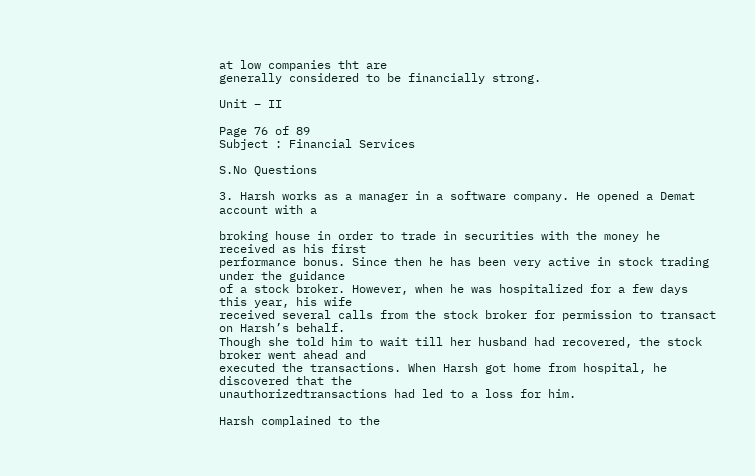at low companies tht are
generally considered to be financially strong.

Unit – II

Page 76 of 89
Subject : Financial Services

S.No Questions

3. Harsh works as a manager in a software company. He opened a Demat account with a

broking house in order to trade in securities with the money he received as his first
performance bonus. Since then he has been very active in stock trading under the guidance
of a stock broker. However, when he was hospitalized for a few days this year, his wife
received several calls from the stock broker for permission to transact on Harsh’s behalf.
Though she told him to wait till her husband had recovered, the stock broker went ahead and
executed the transactions. When Harsh got home from hospital, he discovered that the
unauthorizedtransactions had led to a loss for him.

Harsh complained to the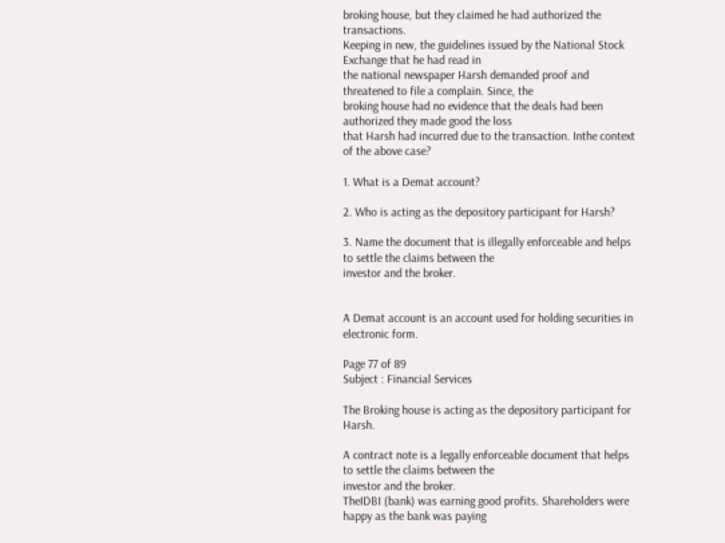broking house, but they claimed he had authorized the transactions.
Keeping in new, the guidelines issued by the National Stock Exchange that he had read in
the national newspaper Harsh demanded proof and threatened to file a complain. Since, the
broking house had no evidence that the deals had been authorized they made good the loss
that Harsh had incurred due to the transaction. Inthe context of the above case?

1. What is a Demat account?

2. Who is acting as the depository participant for Harsh?

3. Name the document that is illegally enforceable and helps to settle the claims between the
investor and the broker.


A Demat account is an account used for holding securities in electronic form.

Page 77 of 89
Subject : Financial Services

The Broking house is acting as the depository participant for Harsh.

A contract note is a legally enforceable document that helps to settle the claims between the
investor and the broker.
TheIDBI (bank) was earning good profits. Shareholders were happy as the bank was paying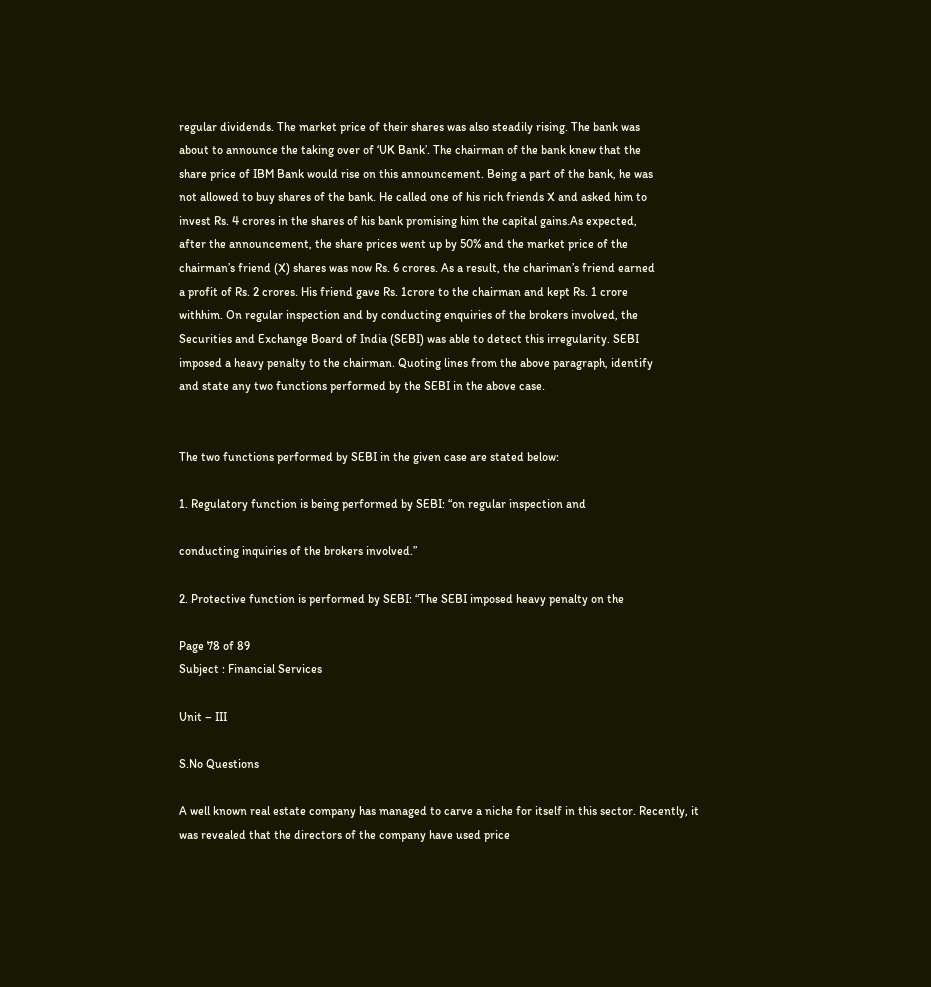regular dividends. The market price of their shares was also steadily rising. The bank was
about to announce the taking over of ‘UK Bank’. The chairman of the bank knew that the
share price of IBM Bank would rise on this announcement. Being a part of the bank, he was
not allowed to buy shares of the bank. He called one of his rich friends X and asked him to
invest Rs. 4 crores in the shares of his bank promising him the capital gains.As expected,
after the announcement, the share prices went up by 50% and the market price of the
chairman’s friend (X) shares was now Rs. 6 crores. As a result, the chariman’s friend earned
a profit of Rs. 2 crores. His friend gave Rs. 1crore to the chairman and kept Rs. 1 crore
withhim. On regular inspection and by conducting enquiries of the brokers involved, the
Securities and Exchange Board of India (SEBI) was able to detect this irregularity. SEBI
imposed a heavy penalty to the chairman. Quoting lines from the above paragraph, identify
and state any two functions performed by the SEBI in the above case.


The two functions performed by SEBI in the given case are stated below:

1. Regulatory function is being performed by SEBI: “on regular inspection and

conducting inquiries of the brokers involved.”

2. Protective function is performed by SEBI: “The SEBI imposed heavy penalty on the

Page 78 of 89
Subject : Financial Services

Unit – III

S.No Questions

A well known real estate company has managed to carve a niche for itself in this sector. Recently, it
was revealed that the directors of the company have used price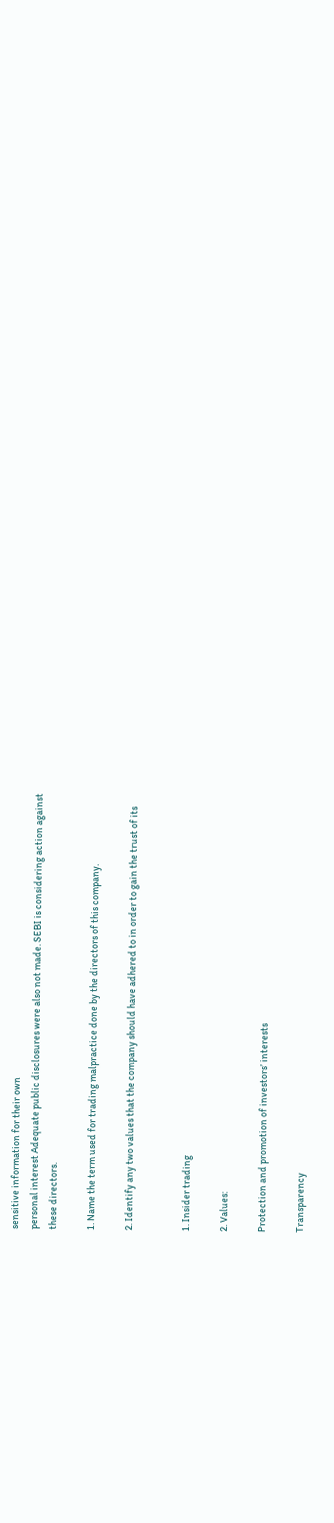sensitive information for their own
personal interest Adequate public disclosures were also not made. SEBI is considering action against
these directors.

1. Name the term used for trading malpractice done by the directors of this company.

2. Identify any two values that the company should have adhered to in order to gain the trust of its


1. Insider trading

2. Values:

Protection and promotion of investors’ interests

Transparency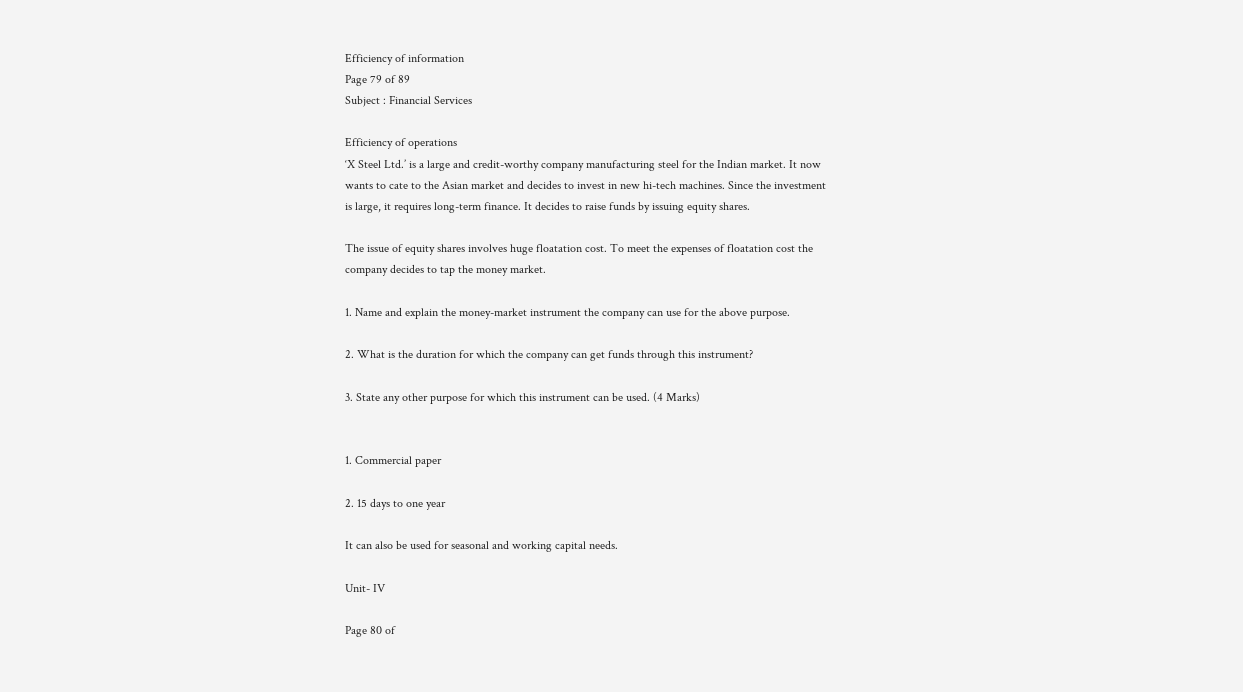Efficiency of information
Page 79 of 89
Subject : Financial Services

Efficiency of operations
‘X Steel Ltd.’ is a large and credit-worthy company manufacturing steel for the Indian market. It now
wants to cate to the Asian market and decides to invest in new hi-tech machines. Since the investment
is large, it requires long-term finance. It decides to raise funds by issuing equity shares.

The issue of equity shares involves huge floatation cost. To meet the expenses of floatation cost the
company decides to tap the money market.

1. Name and explain the money-market instrument the company can use for the above purpose.

2. What is the duration for which the company can get funds through this instrument?

3. State any other purpose for which this instrument can be used. (4 Marks)


1. Commercial paper

2. 15 days to one year

It can also be used for seasonal and working capital needs.

Unit- IV

Page 80 of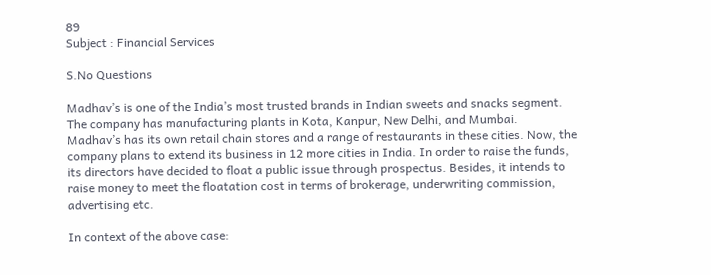89
Subject : Financial Services

S.No Questions

Madhav’s is one of the India’s most trusted brands in Indian sweets and snacks segment.
The company has manufacturing plants in Kota, Kanpur, New Delhi, and Mumbai.
Madhav’s has its own retail chain stores and a range of restaurants in these cities. Now, the
company plans to extend its business in 12 more cities in India. In order to raise the funds,
its directors have decided to float a public issue through prospectus. Besides, it intends to
raise money to meet the floatation cost in terms of brokerage, underwriting commission,
advertising etc.

In context of the above case: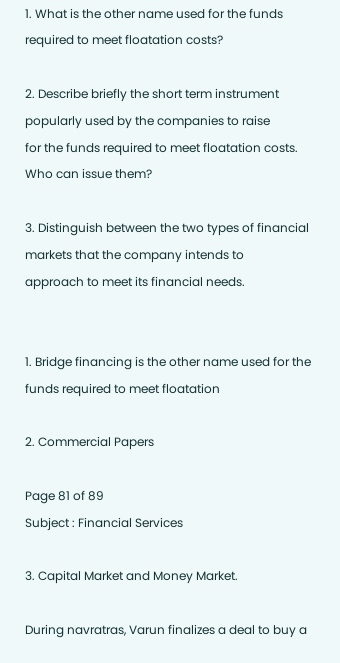1. What is the other name used for the funds required to meet floatation costs?

2. Describe briefly the short term instrument popularly used by the companies to raise
for the funds required to meet floatation costs. Who can issue them?

3. Distinguish between the two types of financial markets that the company intends to
approach to meet its financial needs.


1. Bridge financing is the other name used for the funds required to meet floatation

2. Commercial Papers

Page 81 of 89
Subject : Financial Services

3. Capital Market and Money Market.

During navratras, Varun finalizes a deal to buy a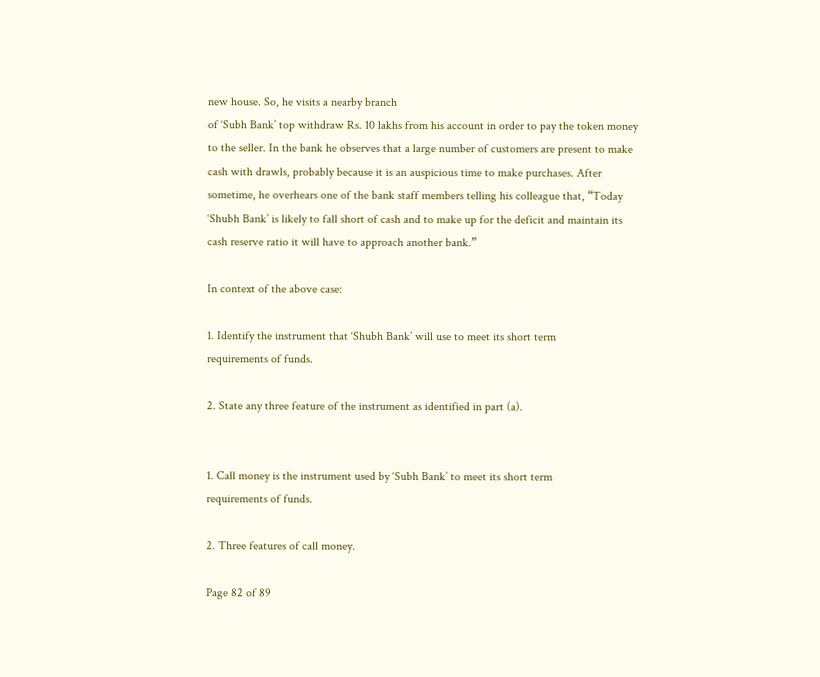new house. So, he visits a nearby branch
of ‘Subh Bank’ top withdraw Rs. 10 lakhs from his account in order to pay the token money
to the seller. In the bank he observes that a large number of customers are present to make
cash with drawls, probably because it is an auspicious time to make purchases. After
sometime, he overhears one of the bank staff members telling his colleague that, “Today
‘Shubh Bank’ is likely to fall short of cash and to make up for the deficit and maintain its
cash reserve ratio it will have to approach another bank.”

In context of the above case:

1. Identify the instrument that ‘Shubh Bank’ will use to meet its short term
requirements of funds.

2. State any three feature of the instrument as identified in part (a).


1. Call money is the instrument used by ‘Subh Bank’ to meet its short term
requirements of funds.

2. Three features of call money.

Page 82 of 89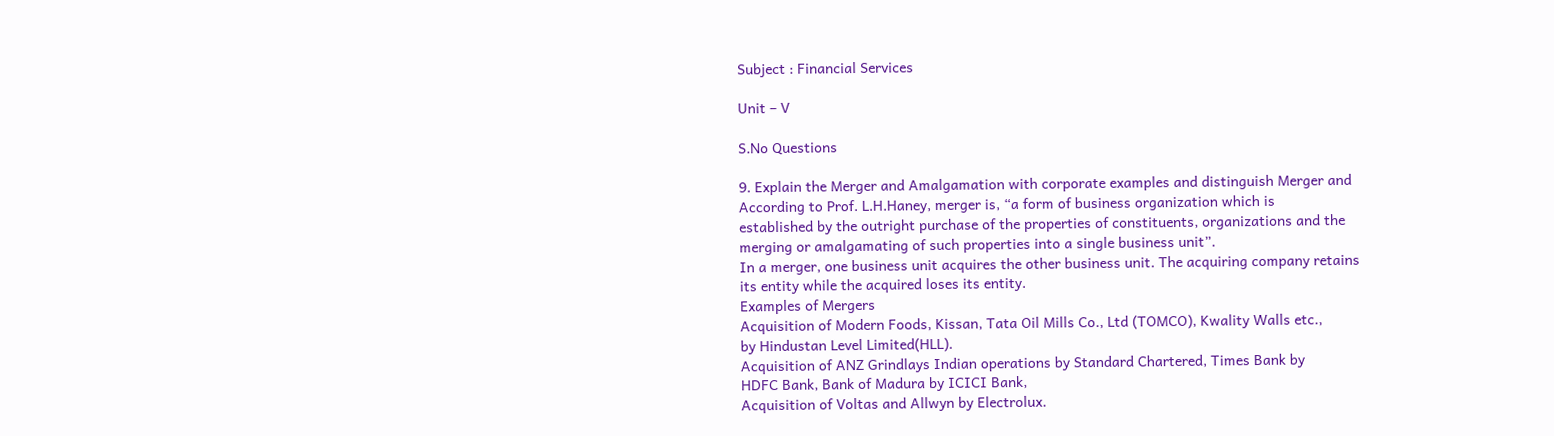Subject : Financial Services

Unit – V

S.No Questions

9. Explain the Merger and Amalgamation with corporate examples and distinguish Merger and
According to Prof. L.H.Haney, merger is, “a form of business organization which is
established by the outright purchase of the properties of constituents, organizations and the
merging or amalgamating of such properties into a single business unit”.
In a merger, one business unit acquires the other business unit. The acquiring company retains
its entity while the acquired loses its entity.
Examples of Mergers
Acquisition of Modern Foods, Kissan, Tata Oil Mills Co., Ltd (TOMCO), Kwality Walls etc.,
by Hindustan Level Limited(HLL).
Acquisition of ANZ Grindlays Indian operations by Standard Chartered, Times Bank by
HDFC Bank, Bank of Madura by ICICI Bank,
Acquisition of Voltas and Allwyn by Electrolux.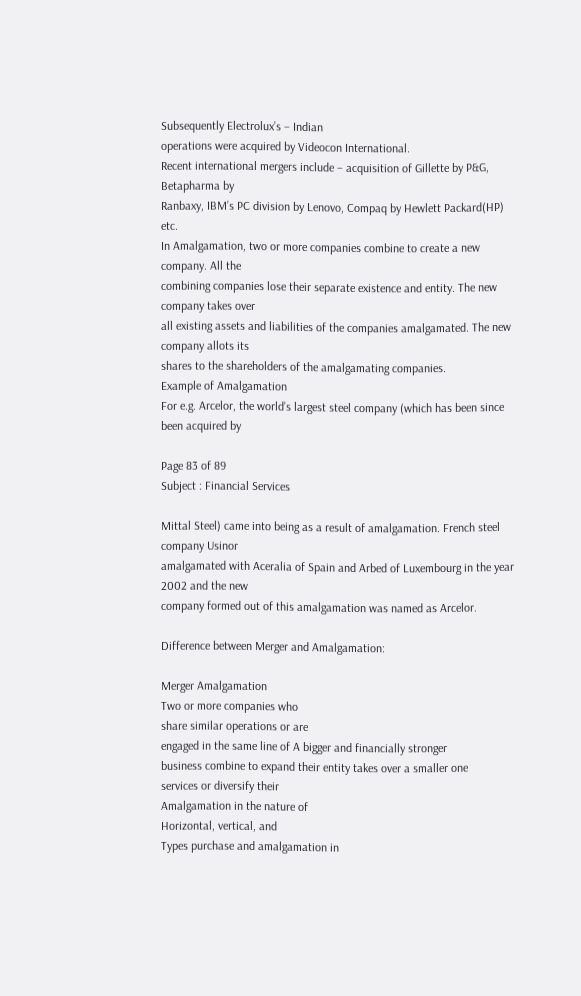Subsequently Electrolux’s – Indian
operations were acquired by Videocon International.
Recent international mergers include – acquisition of Gillette by P&G, Betapharma by
Ranbaxy, IBM’s PC division by Lenovo, Compaq by Hewlett Packard(HP) etc.
In Amalgamation, two or more companies combine to create a new company. All the
combining companies lose their separate existence and entity. The new company takes over
all existing assets and liabilities of the companies amalgamated. The new company allots its
shares to the shareholders of the amalgamating companies.
Example of Amalgamation
For e.g. Arcelor, the world’s largest steel company (which has been since been acquired by

Page 83 of 89
Subject : Financial Services

Mittal Steel) came into being as a result of amalgamation. French steel company Usinor
amalgamated with Aceralia of Spain and Arbed of Luxembourg in the year 2002 and the new
company formed out of this amalgamation was named as Arcelor.

Difference between Merger and Amalgamation:

Merger Amalgamation
Two or more companies who
share similar operations or are
engaged in the same line of A bigger and financially stronger
business combine to expand their entity takes over a smaller one
services or diversify their
Amalgamation in the nature of
Horizontal, vertical, and
Types purchase and amalgamation in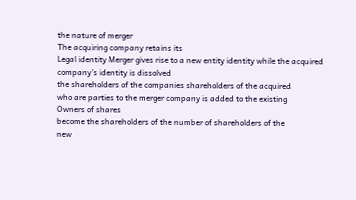the nature of merger
The acquiring company retains its
Legal identity Merger gives rise to a new entity identity while the acquired
company’s identity is dissolved
the shareholders of the companies shareholders of the acquired
who are parties to the merger company is added to the existing
Owners of shares
become the shareholders of the number of shareholders of the
new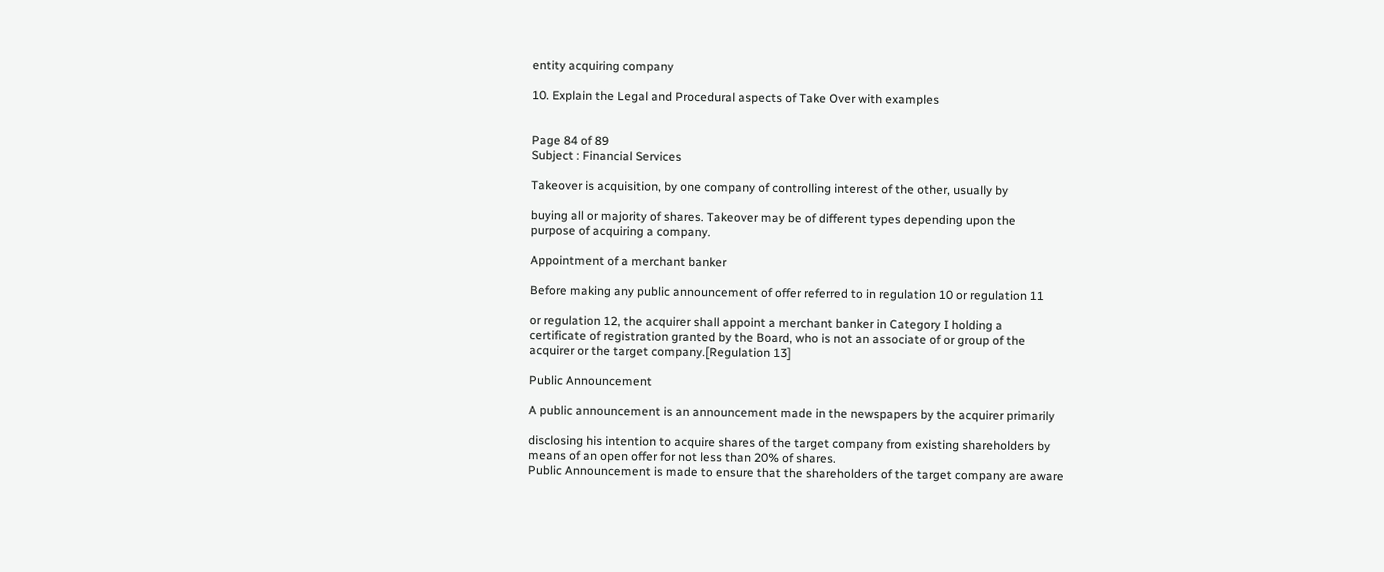entity acquiring company

10. Explain the Legal and Procedural aspects of Take Over with examples


Page 84 of 89
Subject : Financial Services

Takeover is acquisition, by one company of controlling interest of the other, usually by

buying all or majority of shares. Takeover may be of different types depending upon the
purpose of acquiring a company.

Appointment of a merchant banker

Before making any public announcement of offer referred to in regulation 10 or regulation 11

or regulation 12, the acquirer shall appoint a merchant banker in Category I holding a
certificate of registration granted by the Board, who is not an associate of or group of the
acquirer or the target company.[Regulation 13]

Public Announcement

A public announcement is an announcement made in the newspapers by the acquirer primarily

disclosing his intention to acquire shares of the target company from existing shareholders by
means of an open offer for not less than 20% of shares.
Public Announcement is made to ensure that the shareholders of the target company are aware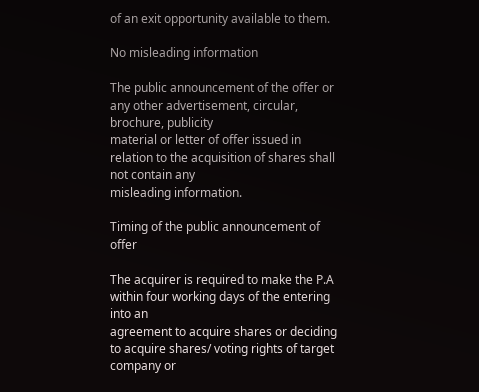of an exit opportunity available to them.

No misleading information

The public announcement of the offer or any other advertisement, circular, brochure, publicity
material or letter of offer issued in relation to the acquisition of shares shall not contain any
misleading information.

Timing of the public announcement of offer

The acquirer is required to make the P.A within four working days of the entering into an
agreement to acquire shares or deciding to acquire shares/ voting rights of target company or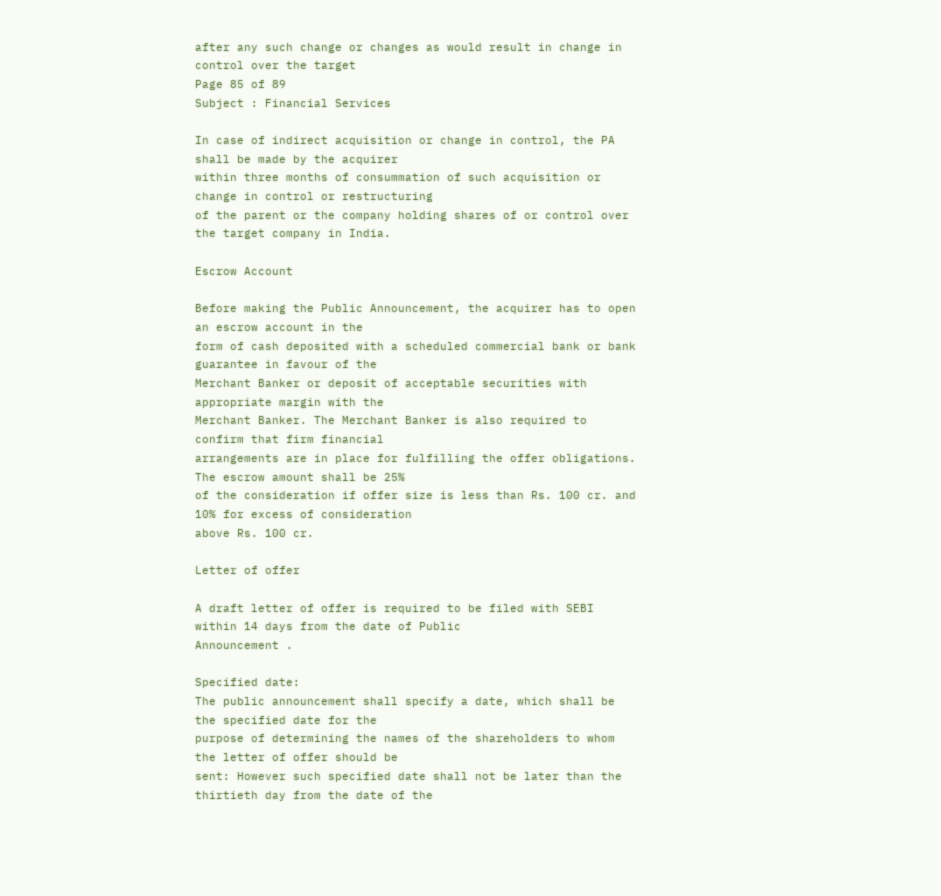after any such change or changes as would result in change in control over the target
Page 85 of 89
Subject : Financial Services

In case of indirect acquisition or change in control, the PA shall be made by the acquirer
within three months of consummation of such acquisition or change in control or restructuring
of the parent or the company holding shares of or control over the target company in India.

Escrow Account

Before making the Public Announcement, the acquirer has to open an escrow account in the
form of cash deposited with a scheduled commercial bank or bank guarantee in favour of the
Merchant Banker or deposit of acceptable securities with appropriate margin with the
Merchant Banker. The Merchant Banker is also required to confirm that firm financial
arrangements are in place for fulfilling the offer obligations. The escrow amount shall be 25%
of the consideration if offer size is less than Rs. 100 cr. and 10% for excess of consideration
above Rs. 100 cr.

Letter of offer

A draft letter of offer is required to be filed with SEBI within 14 days from the date of Public
Announcement .

Specified date:
The public announcement shall specify a date, which shall be the specified date for the
purpose of determining the names of the shareholders to whom the letter of offer should be
sent: However such specified date shall not be later than the thirtieth day from the date of the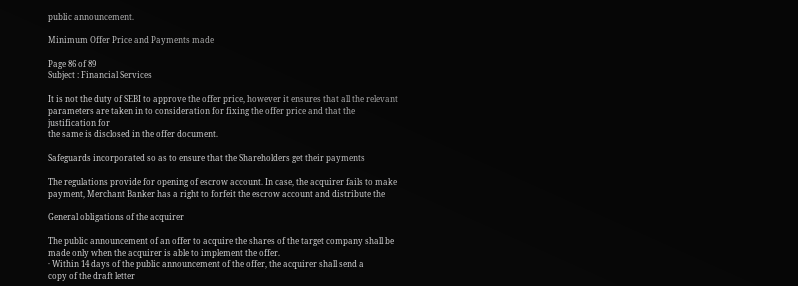public announcement.

Minimum Offer Price and Payments made

Page 86 of 89
Subject : Financial Services

It is not the duty of SEBI to approve the offer price, however it ensures that all the relevant
parameters are taken in to consideration for fixing the offer price and that the justification for
the same is disclosed in the offer document.

Safeguards incorporated so as to ensure that the Shareholders get their payments

The regulations provide for opening of escrow account. In case, the acquirer fails to make
payment, Merchant Banker has a right to forfeit the escrow account and distribute the

General obligations of the acquirer

The public announcement of an offer to acquire the shares of the target company shall be
made only when the acquirer is able to implement the offer.
· Within 14 days of the public announcement of the offer, the acquirer shall send a
copy of the draft letter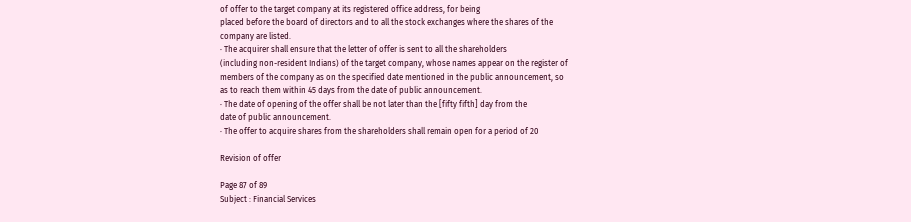of offer to the target company at its registered office address, for being
placed before the board of directors and to all the stock exchanges where the shares of the
company are listed.
· The acquirer shall ensure that the letter of offer is sent to all the shareholders
(including non-resident Indians) of the target company, whose names appear on the register of
members of the company as on the specified date mentioned in the public announcement, so
as to reach them within 45 days from the date of public announcement.
· The date of opening of the offer shall be not later than the [fifty fifth] day from the
date of public announcement.
· The offer to acquire shares from the shareholders shall remain open for a period of 20

Revision of offer

Page 87 of 89
Subject : Financial Services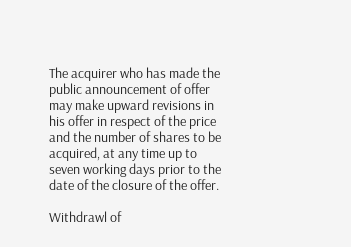The acquirer who has made the public announcement of offer may make upward revisions in
his offer in respect of the price and the number of shares to be acquired, at any time up to
seven working days prior to the date of the closure of the offer.

Withdrawl of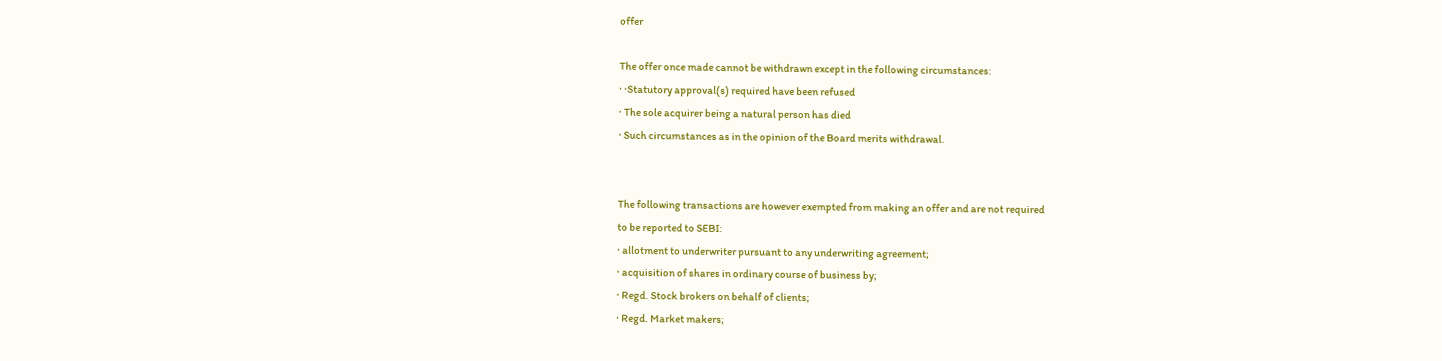offer

The offer once made cannot be withdrawn except in the following circumstances:
· ·Statutory approval(s) required have been refused
· The sole acquirer being a natural person has died
· Such circumstances as in the opinion of the Board merits withdrawal.


The following transactions are however exempted from making an offer and are not required
to be reported to SEBI:
· allotment to underwriter pursuant to any underwriting agreement;
· acquisition of shares in ordinary course of business by;
· Regd. Stock brokers on behalf of clients;
· Regd. Market makers;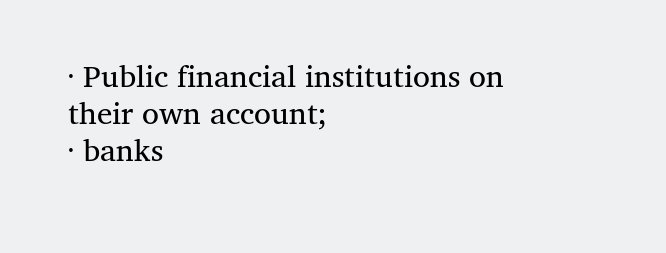· Public financial institutions on their own account;
· banks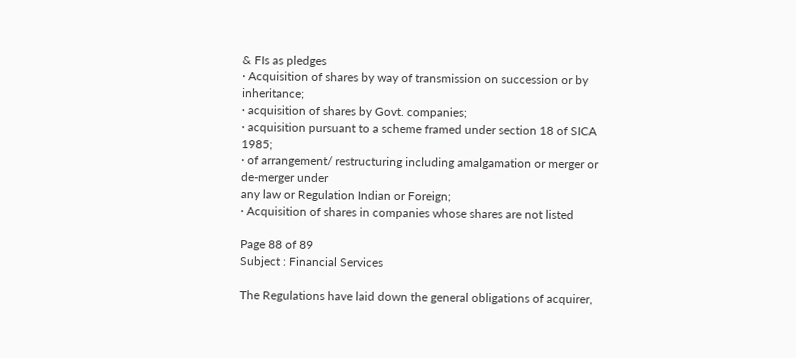& FIs as pledges
· Acquisition of shares by way of transmission on succession or by inheritance;
· acquisition of shares by Govt. companies;
· acquisition pursuant to a scheme framed under section 18 of SICA 1985;
· of arrangement/ restructuring including amalgamation or merger or de-merger under
any law or Regulation Indian or Foreign;
· Acquisition of shares in companies whose shares are not listed

Page 88 of 89
Subject : Financial Services

The Regulations have laid down the general obligations of acquirer,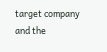target company and the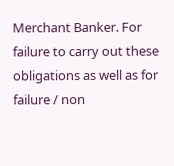Merchant Banker. For failure to carry out these obligations as well as for failure / non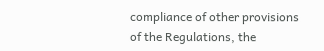compliance of other provisions of the Regulations, the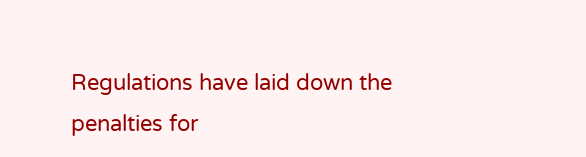Regulations have laid down the
penalties for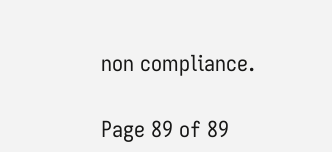non compliance.

Page 89 of 89